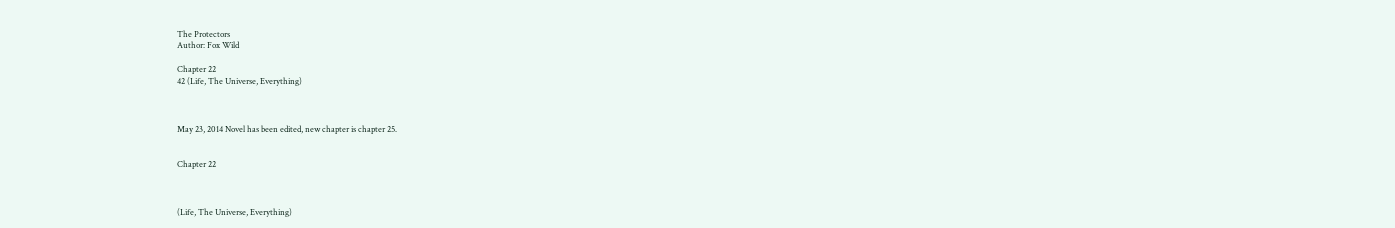The Protectors
Author: Fox Wild

Chapter 22
42 (Life, The Universe, Everything)



May 23, 2014 Novel has been edited, new chapter is chapter 25.


Chapter 22



(Life, The Universe, Everything)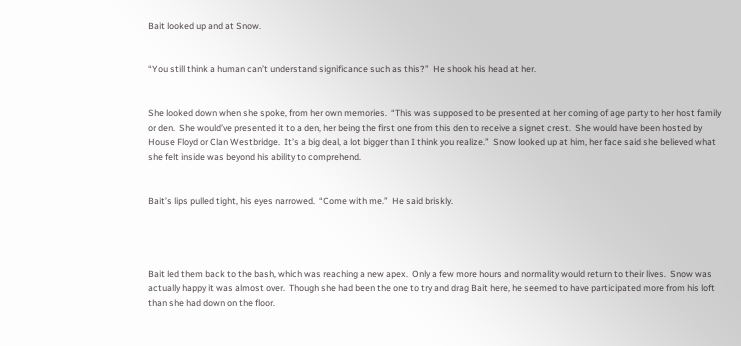Bait looked up and at Snow.


“You still think a human can’t understand significance such as this?”  He shook his head at her.


She looked down when she spoke, from her own memories.  “This was supposed to be presented at her coming of age party to her host family or den.  She would’ve presented it to a den, her being the first one from this den to receive a signet crest.  She would have been hosted by House Floyd or Clan Westbridge.  It’s a big deal, a lot bigger than I think you realize.”  Snow looked up at him, her face said she believed what she felt inside was beyond his ability to comprehend.


Bait’s lips pulled tight, his eyes narrowed.  “Come with me.”  He said briskly.




Bait led them back to the bash, which was reaching a new apex.  Only a few more hours and normality would return to their lives.  Snow was actually happy it was almost over.  Though she had been the one to try and drag Bait here, he seemed to have participated more from his loft than she had down on the floor.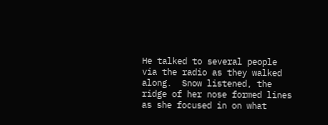He talked to several people via the radio as they walked along.  Snow listened, the ridge of her nose formed lines as she focused in on what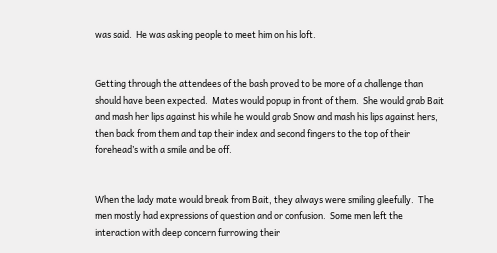was said.  He was asking people to meet him on his loft.


Getting through the attendees of the bash proved to be more of a challenge than should have been expected.  Mates would popup in front of them.  She would grab Bait and mash her lips against his while he would grab Snow and mash his lips against hers, then back from them and tap their index and second fingers to the top of their forehead’s with a smile and be off.


When the lady mate would break from Bait, they always were smiling gleefully.  The men mostly had expressions of question and or confusion.  Some men left the interaction with deep concern furrowing their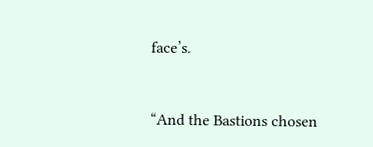face’s.


“And the Bastions chosen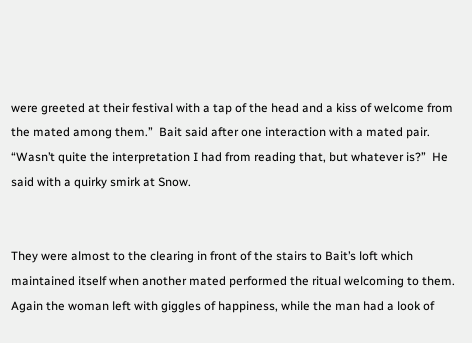were greeted at their festival with a tap of the head and a kiss of welcome from the mated among them.”  Bait said after one interaction with a mated pair.  “Wasn’t quite the interpretation I had from reading that, but whatever is?”  He said with a quirky smirk at Snow.


They were almost to the clearing in front of the stairs to Bait’s loft which maintained itself when another mated performed the ritual welcoming to them.  Again the woman left with giggles of happiness, while the man had a look of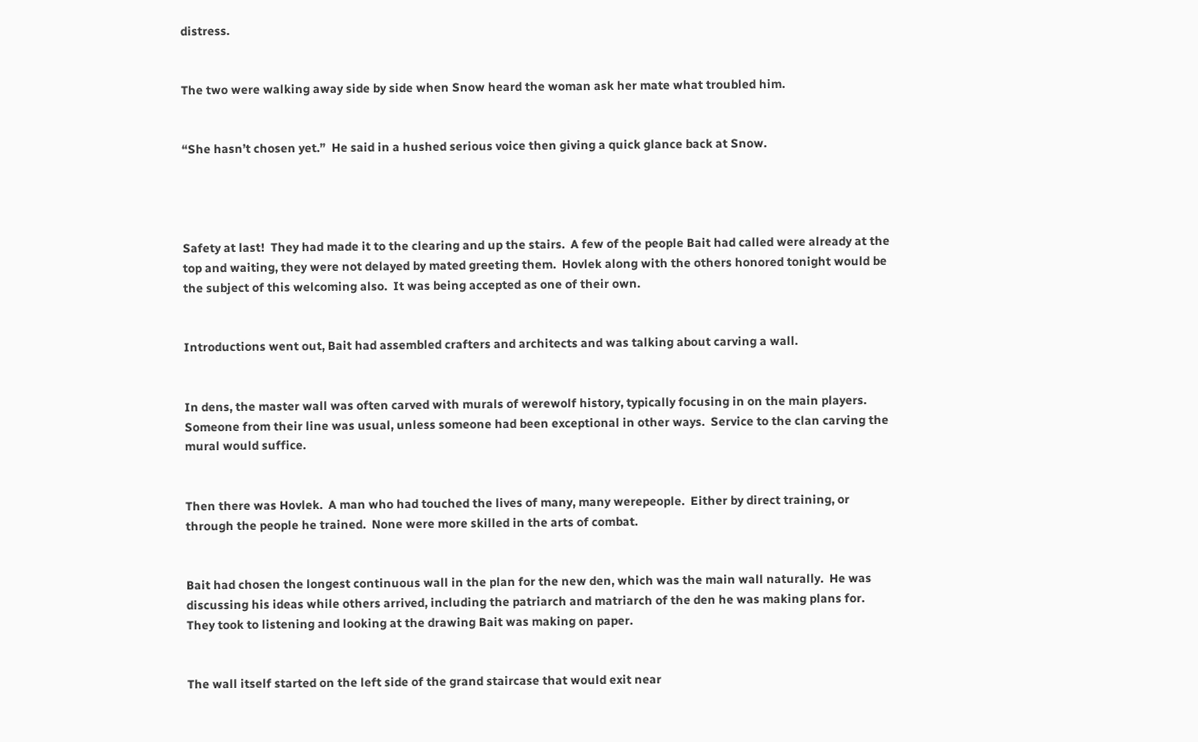distress.


The two were walking away side by side when Snow heard the woman ask her mate what troubled him.


“She hasn’t chosen yet.”  He said in a hushed serious voice then giving a quick glance back at Snow.




Safety at last!  They had made it to the clearing and up the stairs.  A few of the people Bait had called were already at the top and waiting, they were not delayed by mated greeting them.  Hovlek along with the others honored tonight would be the subject of this welcoming also.  It was being accepted as one of their own.


Introductions went out, Bait had assembled crafters and architects and was talking about carving a wall.


In dens, the master wall was often carved with murals of werewolf history, typically focusing in on the main players.  Someone from their line was usual, unless someone had been exceptional in other ways.  Service to the clan carving the mural would suffice.


Then there was Hovlek.  A man who had touched the lives of many, many werepeople.  Either by direct training, or through the people he trained.  None were more skilled in the arts of combat.


Bait had chosen the longest continuous wall in the plan for the new den, which was the main wall naturally.  He was discussing his ideas while others arrived, including the patriarch and matriarch of the den he was making plans for.  They took to listening and looking at the drawing Bait was making on paper.


The wall itself started on the left side of the grand staircase that would exit near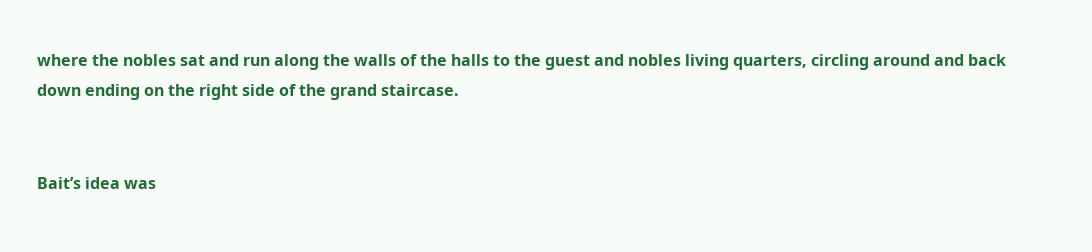where the nobles sat and run along the walls of the halls to the guest and nobles living quarters, circling around and back down ending on the right side of the grand staircase.


Bait’s idea was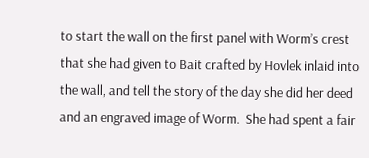to start the wall on the first panel with Worm’s crest that she had given to Bait crafted by Hovlek inlaid into the wall, and tell the story of the day she did her deed and an engraved image of Worm.  She had spent a fair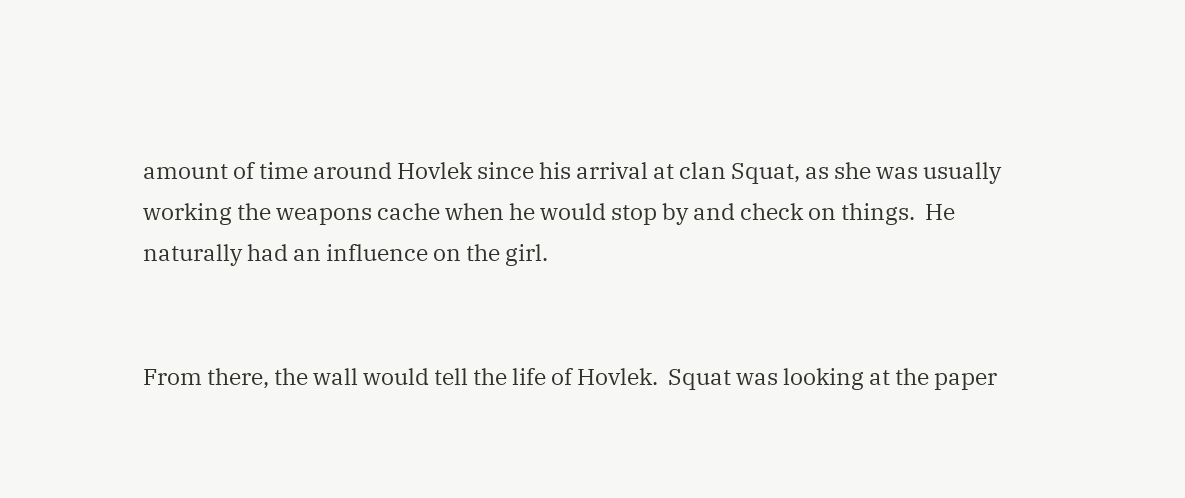amount of time around Hovlek since his arrival at clan Squat, as she was usually working the weapons cache when he would stop by and check on things.  He naturally had an influence on the girl.


From there, the wall would tell the life of Hovlek.  Squat was looking at the paper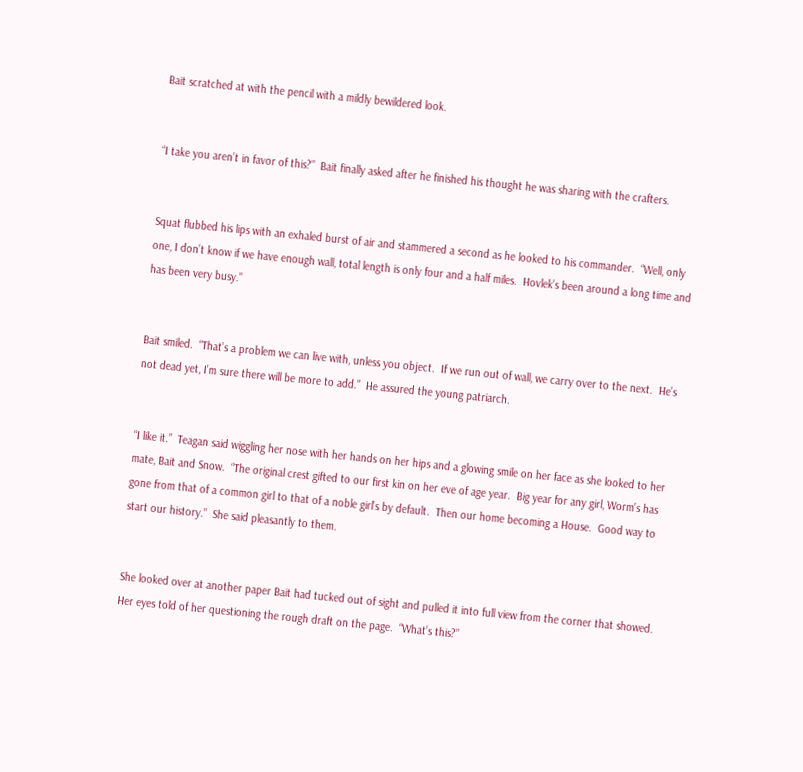Bait scratched at with the pencil with a mildly bewildered look.


“I take you aren’t in favor of this?”  Bait finally asked after he finished his thought he was sharing with the crafters.


Squat flubbed his lips with an exhaled burst of air and stammered a second as he looked to his commander.  “Well, only one, I don’t know if we have enough wall, total length is only four and a half miles.  Hovlek’s been around a long time and has been very busy.”


Bait smiled.  “That’s a problem we can live with, unless you object.  If we run out of wall, we carry over to the next.  He’s not dead yet, I’m sure there will be more to add.”  He assured the young patriarch.


“I like it.”  Teagan said wiggling her nose with her hands on her hips and a glowing smile on her face as she looked to her mate, Bait and Snow.  “The original crest gifted to our first kin on her eve of age year.  Big year for any girl, Worm’s has gone from that of a common girl to that of a noble girl’s by default.  Then our home becoming a House.  Good way to start our history.”  She said pleasantly to them.


She looked over at another paper Bait had tucked out of sight and pulled it into full view from the corner that showed.  Her eyes told of her questioning the rough draft on the page.  “What’s this?”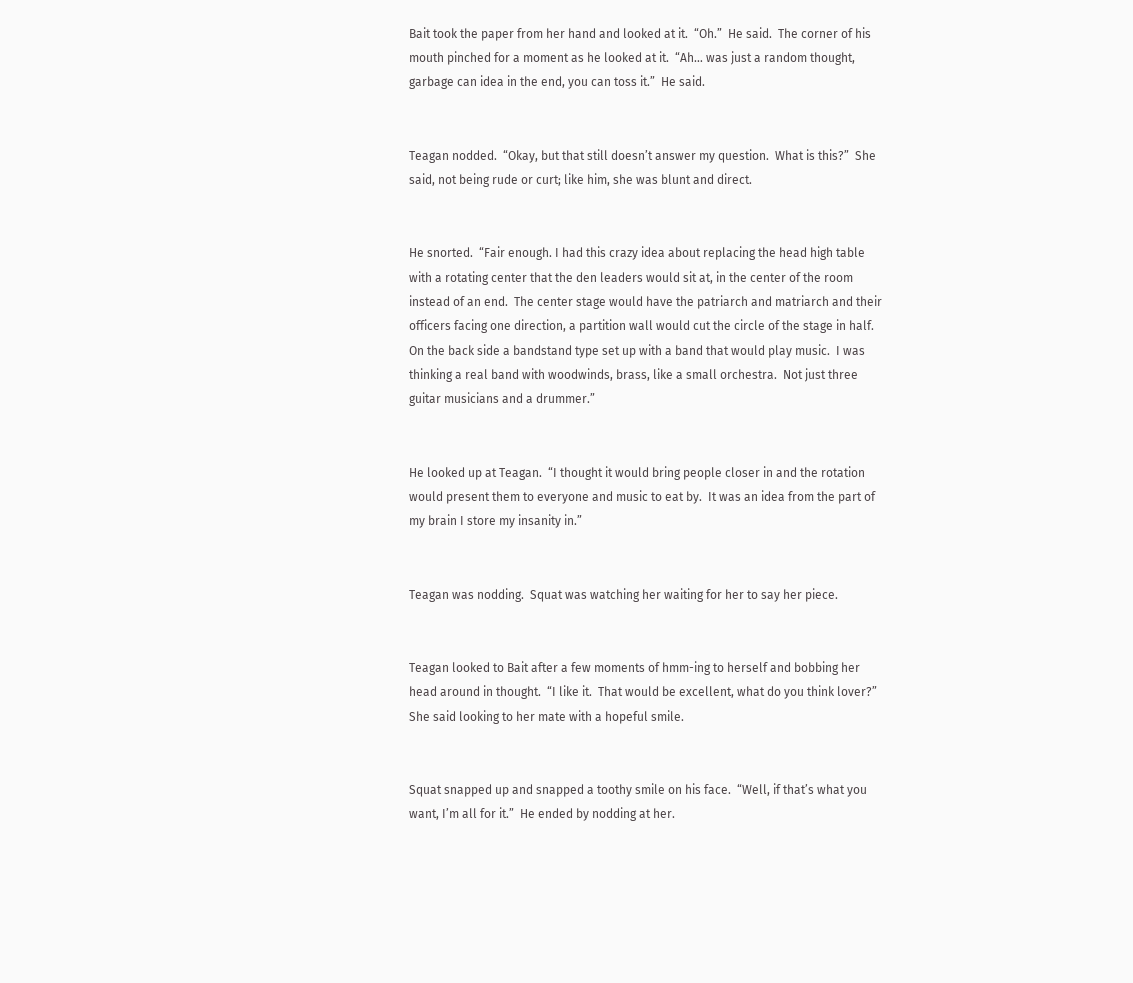Bait took the paper from her hand and looked at it.  “Oh.”  He said.  The corner of his mouth pinched for a moment as he looked at it.  “Ah… was just a random thought, garbage can idea in the end, you can toss it.”  He said.


Teagan nodded.  “Okay, but that still doesn’t answer my question.  What is this?”  She said, not being rude or curt; like him, she was blunt and direct.


He snorted.  “Fair enough. I had this crazy idea about replacing the head high table with a rotating center that the den leaders would sit at, in the center of the room instead of an end.  The center stage would have the patriarch and matriarch and their officers facing one direction, a partition wall would cut the circle of the stage in half.  On the back side a bandstand type set up with a band that would play music.  I was thinking a real band with woodwinds, brass, like a small orchestra.  Not just three guitar musicians and a drummer.”


He looked up at Teagan.  “I thought it would bring people closer in and the rotation would present them to everyone and music to eat by.  It was an idea from the part of my brain I store my insanity in.”


Teagan was nodding.  Squat was watching her waiting for her to say her piece.


Teagan looked to Bait after a few moments of hmm-ing to herself and bobbing her head around in thought.  “I like it.  That would be excellent, what do you think lover?”  She said looking to her mate with a hopeful smile.


Squat snapped up and snapped a toothy smile on his face.  “Well, if that’s what you want, I’m all for it.”  He ended by nodding at her.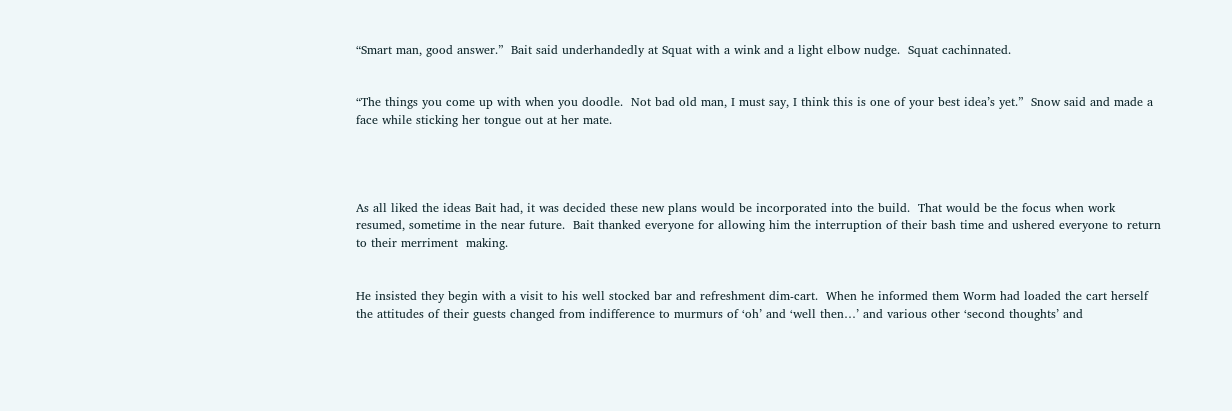“Smart man, good answer.”  Bait said underhandedly at Squat with a wink and a light elbow nudge.  Squat cachinnated.


“The things you come up with when you doodle.  Not bad old man, I must say, I think this is one of your best idea’s yet.”  Snow said and made a face while sticking her tongue out at her mate.




As all liked the ideas Bait had, it was decided these new plans would be incorporated into the build.  That would be the focus when work resumed, sometime in the near future.  Bait thanked everyone for allowing him the interruption of their bash time and ushered everyone to return to their merriment  making.


He insisted they begin with a visit to his well stocked bar and refreshment dim-cart.  When he informed them Worm had loaded the cart herself the attitudes of their guests changed from indifference to murmurs of ‘oh’ and ‘well then…’ and various other ‘second thoughts’ and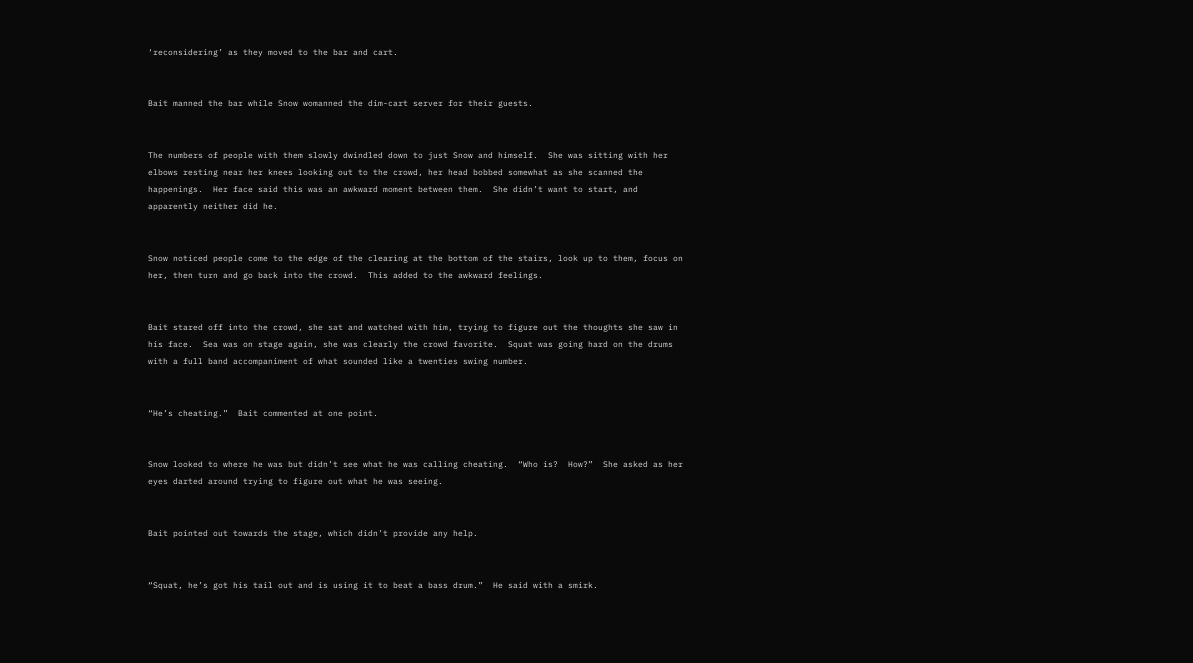‘reconsidering’ as they moved to the bar and cart.


Bait manned the bar while Snow womanned the dim-cart server for their guests.


The numbers of people with them slowly dwindled down to just Snow and himself.  She was sitting with her elbows resting near her knees looking out to the crowd, her head bobbed somewhat as she scanned the happenings.  Her face said this was an awkward moment between them.  She didn’t want to start, and apparently neither did he.


Snow noticed people come to the edge of the clearing at the bottom of the stairs, look up to them, focus on her, then turn and go back into the crowd.  This added to the awkward feelings.


Bait stared off into the crowd, she sat and watched with him, trying to figure out the thoughts she saw in his face.  Sea was on stage again, she was clearly the crowd favorite.  Squat was going hard on the drums with a full band accompaniment of what sounded like a twenties swing number.


“He’s cheating.”  Bait commented at one point.


Snow looked to where he was but didn’t see what he was calling cheating.  “Who is?  How?”  She asked as her eyes darted around trying to figure out what he was seeing.


Bait pointed out towards the stage, which didn’t provide any help.


“Squat, he’s got his tail out and is using it to beat a bass drum.”  He said with a smirk.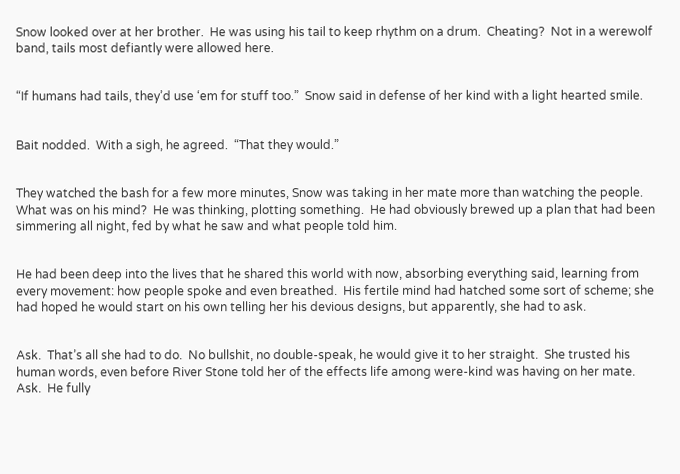Snow looked over at her brother.  He was using his tail to keep rhythm on a drum.  Cheating?  Not in a werewolf band, tails most defiantly were allowed here.


“If humans had tails, they’d use ‘em for stuff too.”  Snow said in defense of her kind with a light hearted smile.


Bait nodded.  With a sigh, he agreed.  “That they would.”


They watched the bash for a few more minutes, Snow was taking in her mate more than watching the people.  What was on his mind?  He was thinking, plotting something.  He had obviously brewed up a plan that had been simmering all night, fed by what he saw and what people told him.


He had been deep into the lives that he shared this world with now, absorbing everything said, learning from every movement: how people spoke and even breathed.  His fertile mind had hatched some sort of scheme; she had hoped he would start on his own telling her his devious designs, but apparently, she had to ask.


Ask.  That’s all she had to do.  No bullshit, no double-speak, he would give it to her straight.  She trusted his human words, even before River Stone told her of the effects life among were-kind was having on her mate.  Ask.  He fully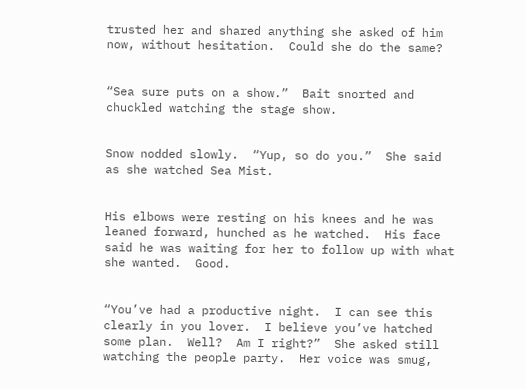trusted her and shared anything she asked of him now, without hesitation.  Could she do the same?


“Sea sure puts on a show.”  Bait snorted and chuckled watching the stage show.


Snow nodded slowly.  “Yup, so do you.”  She said as she watched Sea Mist.


His elbows were resting on his knees and he was leaned forward, hunched as he watched.  His face said he was waiting for her to follow up with what she wanted.  Good.


“You’ve had a productive night.  I can see this clearly in you lover.  I believe you’ve hatched some plan.  Well?  Am I right?”  She asked still watching the people party.  Her voice was smug,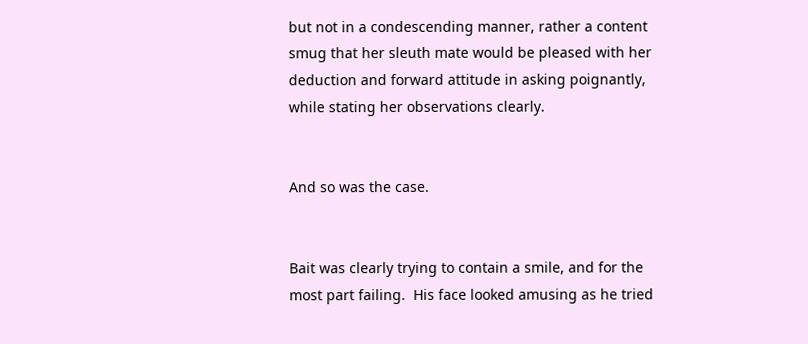but not in a condescending manner, rather a content smug that her sleuth mate would be pleased with her deduction and forward attitude in asking poignantly, while stating her observations clearly.


And so was the case.


Bait was clearly trying to contain a smile, and for the most part failing.  His face looked amusing as he tried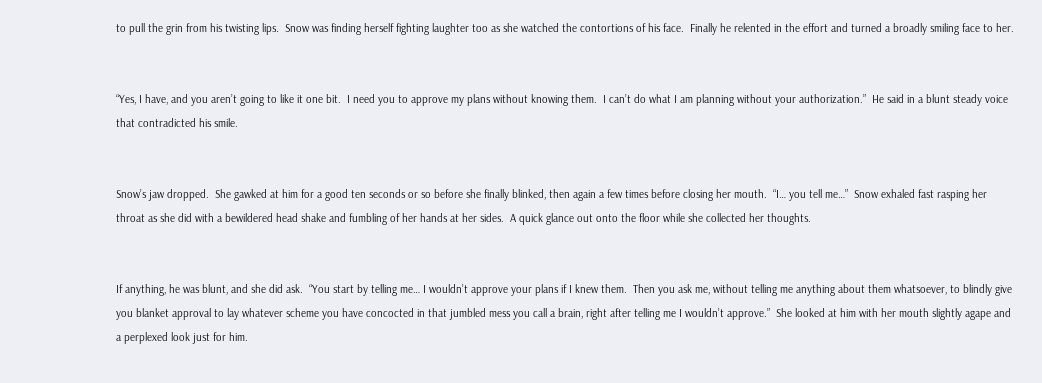to pull the grin from his twisting lips.  Snow was finding herself fighting laughter too as she watched the contortions of his face.  Finally he relented in the effort and turned a broadly smiling face to her.


“Yes, I have, and you aren’t going to like it one bit.  I need you to approve my plans without knowing them.  I can’t do what I am planning without your authorization.”  He said in a blunt steady voice that contradicted his smile.


Snow’s jaw dropped.  She gawked at him for a good ten seconds or so before she finally blinked, then again a few times before closing her mouth.  “I… you tell me…”  Snow exhaled fast rasping her throat as she did with a bewildered head shake and fumbling of her hands at her sides.  A quick glance out onto the floor while she collected her thoughts.


If anything, he was blunt, and she did ask.  “You start by telling me… I wouldn’t approve your plans if I knew them.  Then you ask me, without telling me anything about them whatsoever, to blindly give you blanket approval to lay whatever scheme you have concocted in that jumbled mess you call a brain, right after telling me I wouldn’t approve.”  She looked at him with her mouth slightly agape and a perplexed look just for him.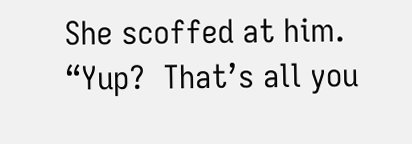She scoffed at him.  “Yup?  That’s all you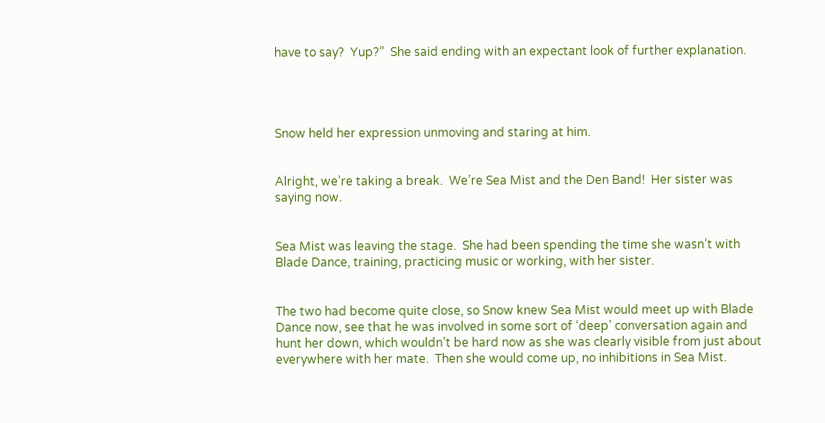have to say?  Yup?”  She said ending with an expectant look of further explanation.




Snow held her expression unmoving and staring at him.


Alright, we’re taking a break.  We’re Sea Mist and the Den Band!  Her sister was saying now.


Sea Mist was leaving the stage.  She had been spending the time she wasn’t with Blade Dance, training, practicing music or working, with her sister.


The two had become quite close, so Snow knew Sea Mist would meet up with Blade Dance now, see that he was involved in some sort of ‘deep’ conversation again and hunt her down, which wouldn’t be hard now as she was clearly visible from just about everywhere with her mate.  Then she would come up, no inhibitions in Sea Mist.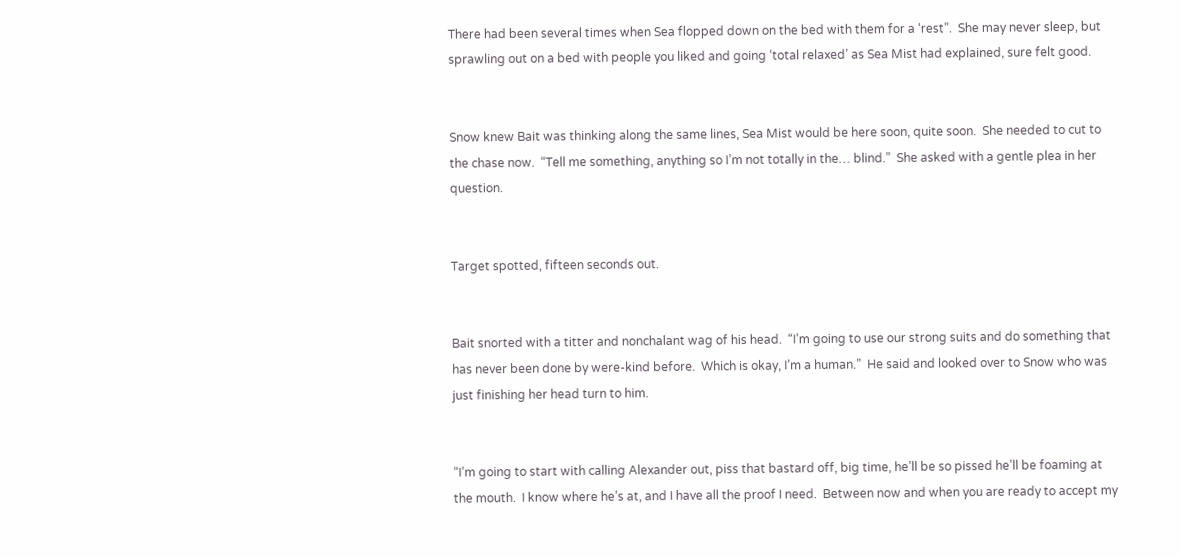There had been several times when Sea flopped down on the bed with them for a ‘rest”.  She may never sleep, but sprawling out on a bed with people you liked and going ‘total relaxed’ as Sea Mist had explained, sure felt good.


Snow knew Bait was thinking along the same lines, Sea Mist would be here soon, quite soon.  She needed to cut to the chase now.  “Tell me something, anything so I’m not totally in the… blind.”  She asked with a gentle plea in her question.


Target spotted, fifteen seconds out.


Bait snorted with a titter and nonchalant wag of his head.  “I’m going to use our strong suits and do something that has never been done by were-kind before.  Which is okay, I’m a human.”  He said and looked over to Snow who was just finishing her head turn to him.


“I’m going to start with calling Alexander out, piss that bastard off, big time, he’ll be so pissed he’ll be foaming at the mouth.  I know where he’s at, and I have all the proof I need.  Between now and when you are ready to accept my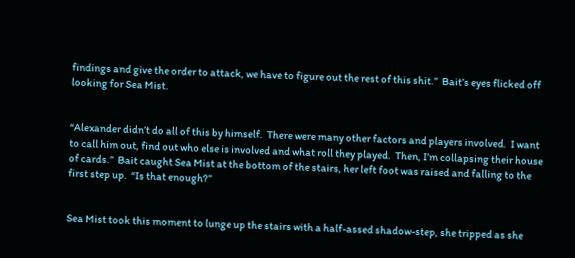findings and give the order to attack, we have to figure out the rest of this shit.”  Bait’s eyes flicked off looking for Sea Mist.


“Alexander didn’t do all of this by himself.  There were many other factors and players involved.  I want to call him out, find out who else is involved and what roll they played.  Then, I’m collapsing their house of cards.”  Bait caught Sea Mist at the bottom of the stairs, her left foot was raised and falling to the first step up.  “Is that enough?”


Sea Mist took this moment to lunge up the stairs with a half-assed shadow-step, she tripped as she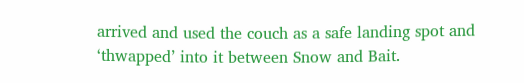arrived and used the couch as a safe landing spot and ‘thwapped’ into it between Snow and Bait.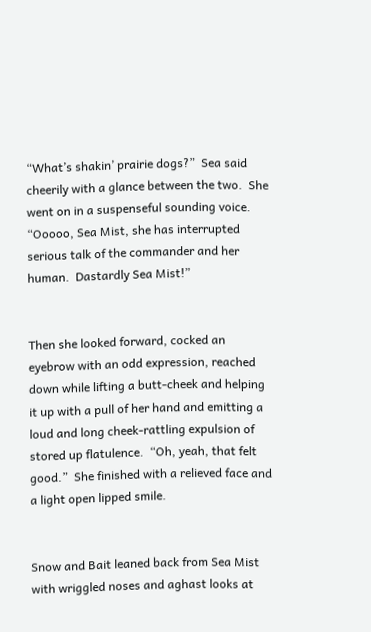“What’s shakin’ prairie dogs?”  Sea said cheerily with a glance between the two.  She went on in a suspenseful sounding voice.  “Ooooo, Sea Mist, she has interrupted serious talk of the commander and her human.  Dastardly Sea Mist!”


Then she looked forward, cocked an eyebrow with an odd expression, reached down while lifting a butt-cheek and helping it up with a pull of her hand and emitting a loud and long cheek-rattling expulsion of stored up flatulence.  “Oh, yeah, that felt good.”  She finished with a relieved face and a light open lipped smile.


Snow and Bait leaned back from Sea Mist with wriggled noses and aghast looks at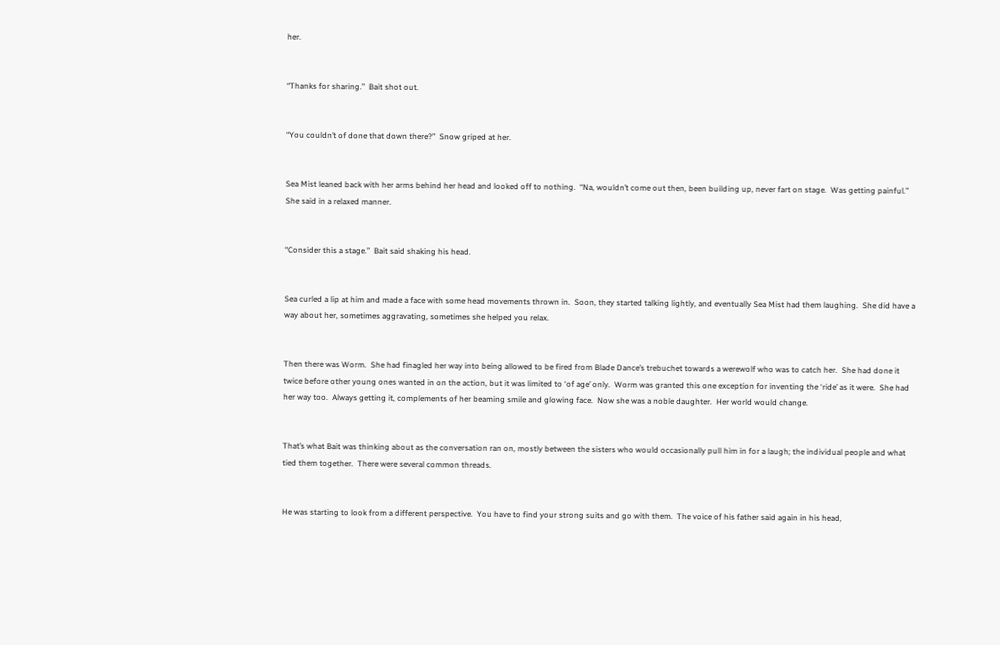her.


“Thanks for sharing.”  Bait shot out.


“You couldn’t of done that down there?”  Snow griped at her.


Sea Mist leaned back with her arms behind her head and looked off to nothing.  “Na, wouldn’t come out then, been building up, never fart on stage.  Was getting painful.”  She said in a relaxed manner.


“Consider this a stage.”  Bait said shaking his head.


Sea curled a lip at him and made a face with some head movements thrown in.  Soon, they started talking lightly, and eventually Sea Mist had them laughing.  She did have a way about her, sometimes aggravating, sometimes she helped you relax.


Then there was Worm.  She had finagled her way into being allowed to be fired from Blade Dance’s trebuchet towards a werewolf who was to catch her.  She had done it twice before other young ones wanted in on the action, but it was limited to ‘of age’ only.  Worm was granted this one exception for inventing the ‘ride’ as it were.  She had her way too.  Always getting it, complements of her beaming smile and glowing face.  Now she was a noble daughter.  Her world would change.


That’s what Bait was thinking about as the conversation ran on, mostly between the sisters who would occasionally pull him in for a laugh; the individual people and what tied them together.  There were several common threads.


He was starting to look from a different perspective.  You have to find your strong suits and go with them.  The voice of his father said again in his head,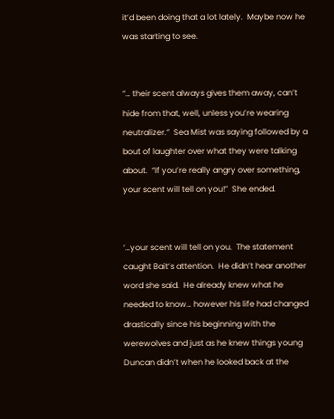it’d been doing that a lot lately.  Maybe now he was starting to see.


“… their scent always gives them away, can’t hide from that, well, unless you’re wearing neutralizer.”  Sea Mist was saying followed by a bout of laughter over what they were talking about.  “If you’re really angry over something, your scent will tell on you!”  She ended.


‘…your scent will tell on you.  The statement caught Bait’s attention.  He didn’t hear another word she said.  He already knew what he needed to know… however his life had changed drastically since his beginning with the werewolves and just as he knew things young Duncan didn’t when he looked back at the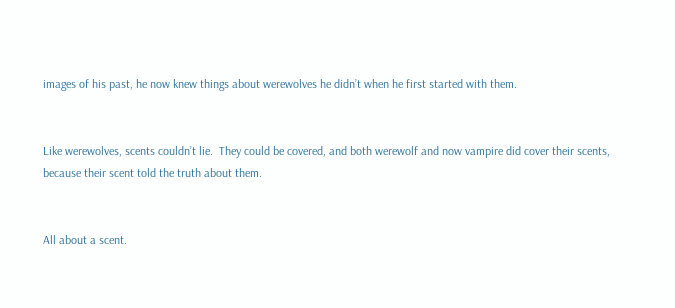images of his past, he now knew things about werewolves he didn’t when he first started with them.


Like werewolves, scents couldn’t lie.  They could be covered, and both werewolf and now vampire did cover their scents, because their scent told the truth about them.


All about a scent.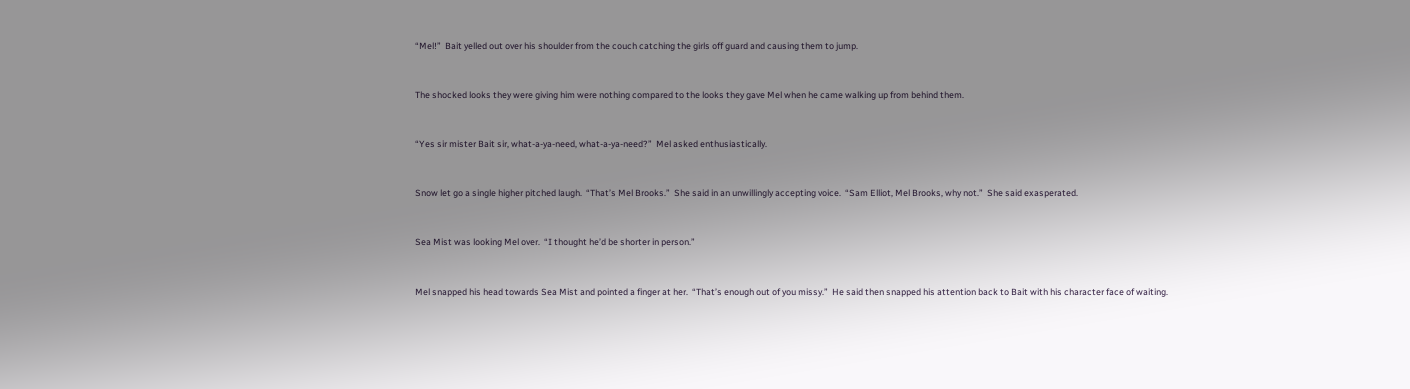“Mel!”  Bait yelled out over his shoulder from the couch catching the girls off guard and causing them to jump.


The shocked looks they were giving him were nothing compared to the looks they gave Mel when he came walking up from behind them.


“Yes sir mister Bait sir, what-a-ya-need, what-a-ya-need?”  Mel asked enthusiastically.


Snow let go a single higher pitched laugh.  “That’s Mel Brooks.”  She said in an unwillingly accepting voice.  “Sam Elliot, Mel Brooks, why not.”  She said exasperated.


Sea Mist was looking Mel over.  “I thought he’d be shorter in person.”


Mel snapped his head towards Sea Mist and pointed a finger at her.  “That’s enough out of you missy.”  He said then snapped his attention back to Bait with his character face of waiting.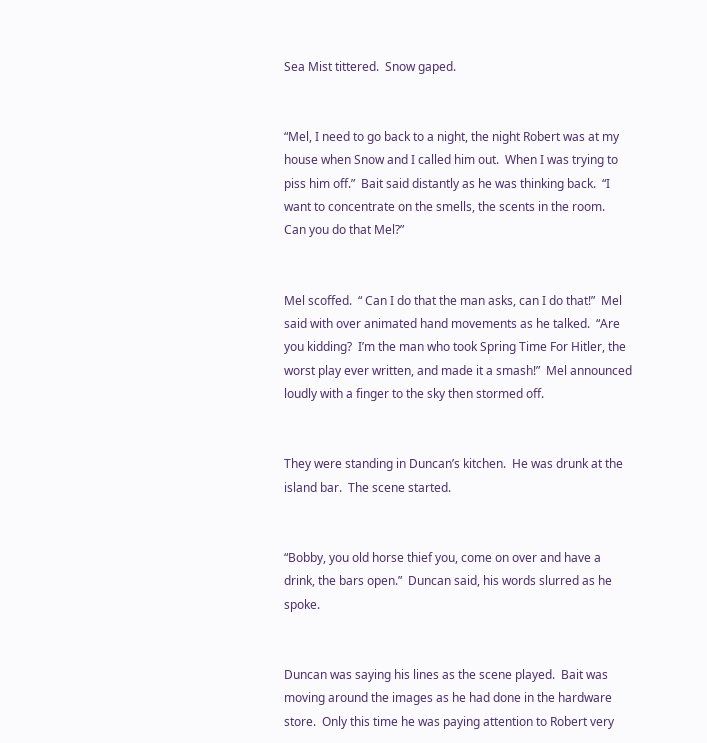Sea Mist tittered.  Snow gaped.


“Mel, I need to go back to a night, the night Robert was at my house when Snow and I called him out.  When I was trying to piss him off.”  Bait said distantly as he was thinking back.  “I want to concentrate on the smells, the scents in the room.  Can you do that Mel?”


Mel scoffed.  “ Can I do that the man asks, can I do that!”  Mel said with over animated hand movements as he talked.  “Are you kidding?  I’m the man who took Spring Time For Hitler, the worst play ever written, and made it a smash!”  Mel announced loudly with a finger to the sky then stormed off.


They were standing in Duncan’s kitchen.  He was drunk at the island bar.  The scene started.


“Bobby, you old horse thief you, come on over and have a drink, the bars open.”  Duncan said, his words slurred as he spoke.


Duncan was saying his lines as the scene played.  Bait was moving around the images as he had done in the hardware store.  Only this time he was paying attention to Robert very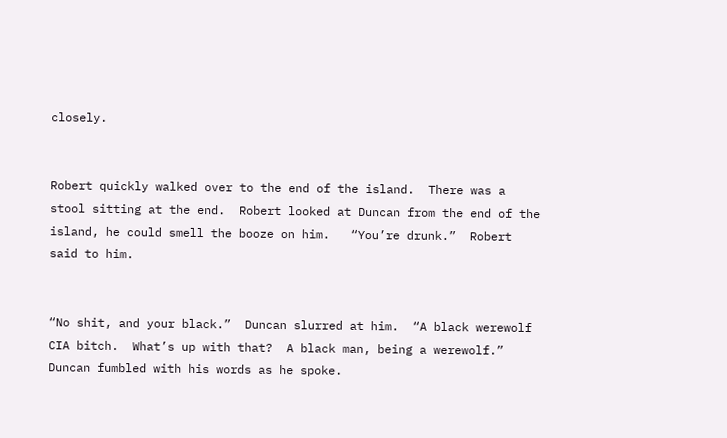closely.


Robert quickly walked over to the end of the island.  There was a stool sitting at the end.  Robert looked at Duncan from the end of the island, he could smell the booze on him.   “You’re drunk.”  Robert said to him.


“No shit, and your black.”  Duncan slurred at him.  “A black werewolf CIA bitch.  What’s up with that?  A black man, being a werewolf.”  Duncan fumbled with his words as he spoke.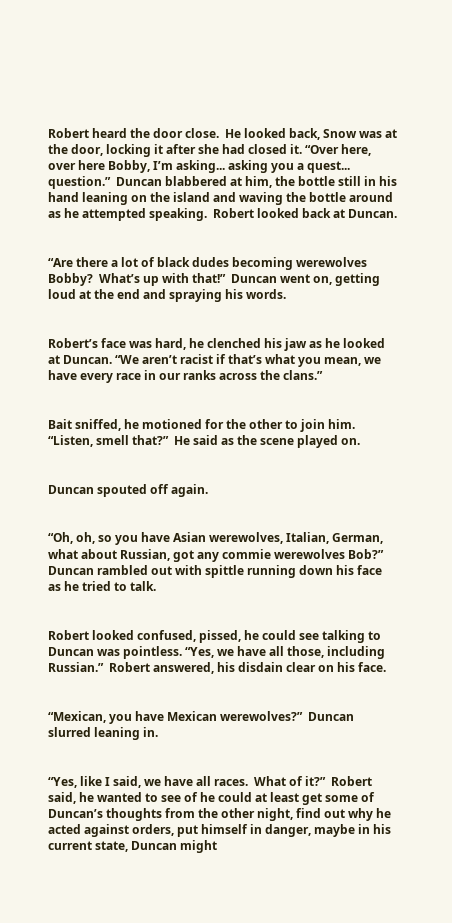Robert heard the door close.  He looked back, Snow was at the door, locking it after she had closed it. “Over here, over here Bobby, I’m asking... asking you a quest... question.”  Duncan blabbered at him, the bottle still in his hand leaning on the island and waving the bottle around as he attempted speaking.  Robert looked back at Duncan.


“Are there a lot of black dudes becoming werewolves Bobby?  What’s up with that!”  Duncan went on, getting loud at the end and spraying his words.


Robert’s face was hard, he clenched his jaw as he looked at Duncan. “We aren’t racist if that’s what you mean, we have every race in our ranks across the clans.”


Bait sniffed, he motioned for the other to join him.  “Listen, smell that?”  He said as the scene played on.


Duncan spouted off again.


“Oh, oh, so you have Asian werewolves, Italian, German, what about Russian, got any commie werewolves Bob?”  Duncan rambled out with spittle running down his face as he tried to talk.


Robert looked confused, pissed, he could see talking to Duncan was pointless. “Yes, we have all those, including Russian.”  Robert answered, his disdain clear on his face.


“Mexican, you have Mexican werewolves?”  Duncan slurred leaning in.


“Yes, like I said, we have all races.  What of it?”  Robert said, he wanted to see of he could at least get some of Duncan’s thoughts from the other night, find out why he acted against orders, put himself in danger, maybe in his current state, Duncan might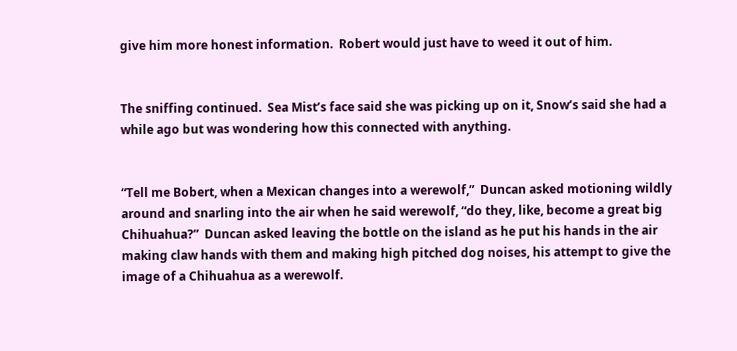give him more honest information.  Robert would just have to weed it out of him.


The sniffing continued.  Sea Mist’s face said she was picking up on it, Snow’s said she had a while ago but was wondering how this connected with anything.


“Tell me Bobert, when a Mexican changes into a werewolf,”  Duncan asked motioning wildly around and snarling into the air when he said werewolf, “do they, like, become a great big Chihuahua?”  Duncan asked leaving the bottle on the island as he put his hands in the air making claw hands with them and making high pitched dog noises, his attempt to give the image of a Chihuahua as a werewolf.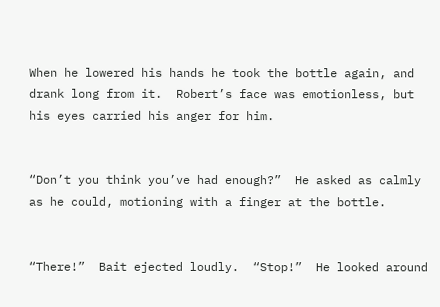When he lowered his hands he took the bottle again, and drank long from it.  Robert’s face was emotionless, but his eyes carried his anger for him.


“Don’t you think you’ve had enough?”  He asked as calmly as he could, motioning with a finger at the bottle.


“There!”  Bait ejected loudly.  “Stop!”  He looked around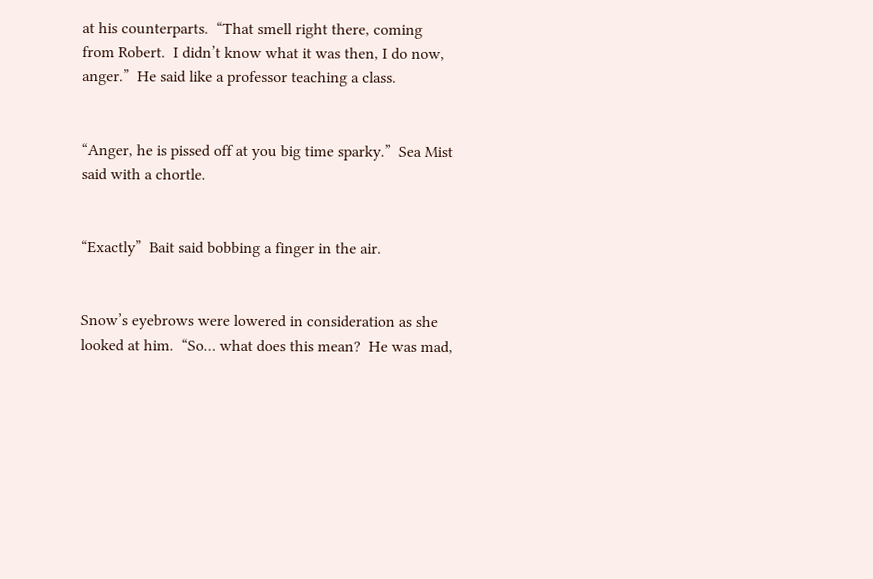at his counterparts.  “That smell right there, coming from Robert.  I didn’t know what it was then, I do now, anger.”  He said like a professor teaching a class.


“Anger, he is pissed off at you big time sparky.”  Sea Mist said with a chortle.


“Exactly”  Bait said bobbing a finger in the air.


Snow’s eyebrows were lowered in consideration as she looked at him.  “So… what does this mean?  He was mad,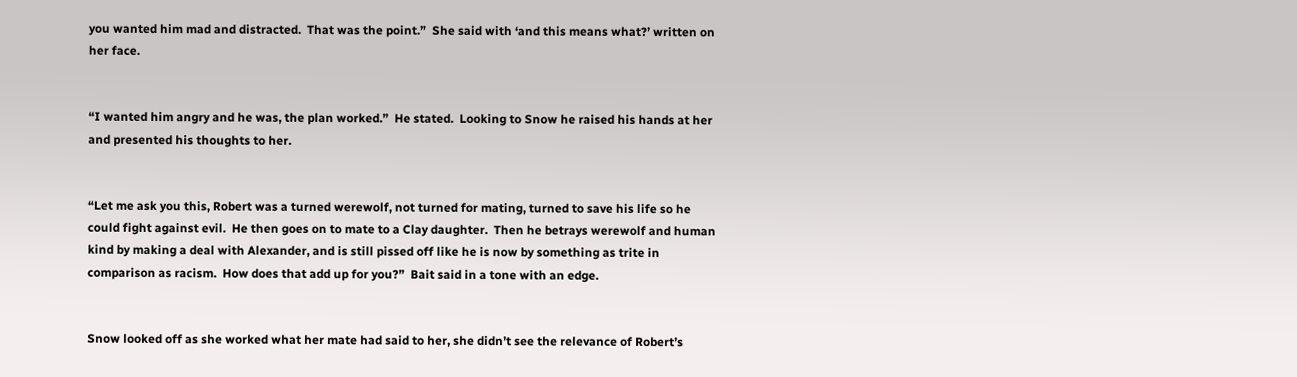you wanted him mad and distracted.  That was the point.”  She said with ‘and this means what?’ written on her face.


“I wanted him angry and he was, the plan worked.”  He stated.  Looking to Snow he raised his hands at her and presented his thoughts to her.


“Let me ask you this, Robert was a turned werewolf, not turned for mating, turned to save his life so he could fight against evil.  He then goes on to mate to a Clay daughter.  Then he betrays werewolf and human kind by making a deal with Alexander, and is still pissed off like he is now by something as trite in comparison as racism.  How does that add up for you?”  Bait said in a tone with an edge.


Snow looked off as she worked what her mate had said to her, she didn’t see the relevance of Robert’s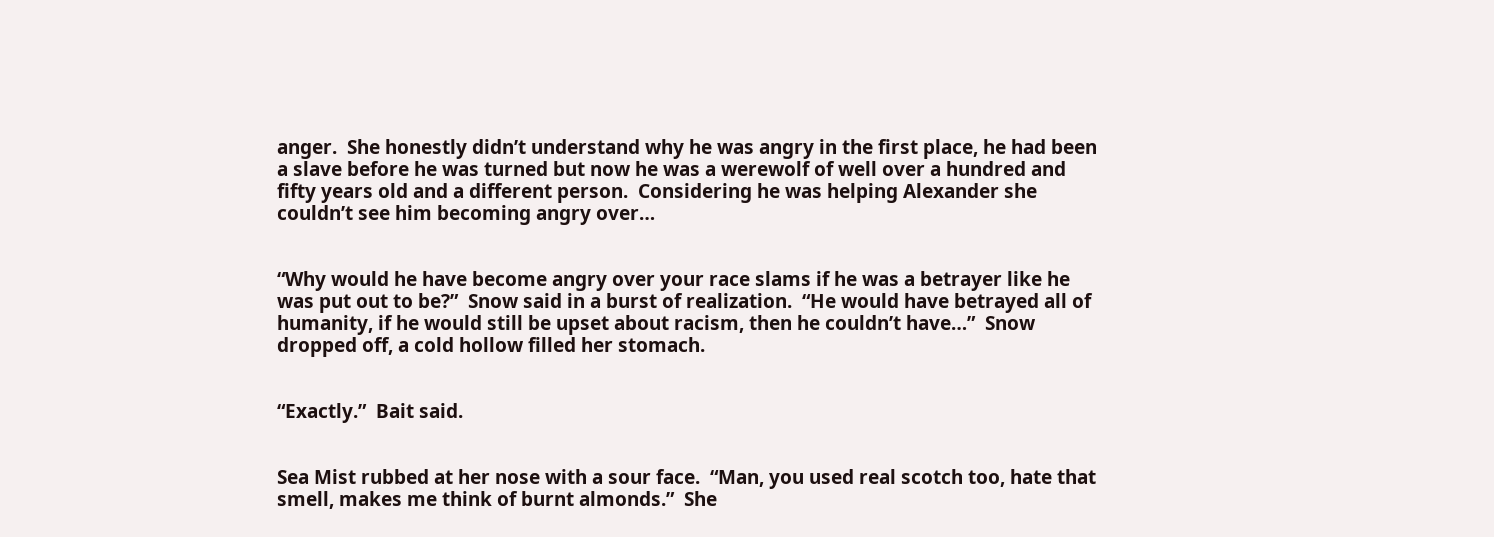anger.  She honestly didn’t understand why he was angry in the first place, he had been a slave before he was turned but now he was a werewolf of well over a hundred and fifty years old and a different person.  Considering he was helping Alexander she couldn’t see him becoming angry over…


“Why would he have become angry over your race slams if he was a betrayer like he was put out to be?”  Snow said in a burst of realization.  “He would have betrayed all of humanity, if he would still be upset about racism, then he couldn’t have…”  Snow dropped off, a cold hollow filled her stomach.


“Exactly.”  Bait said.


Sea Mist rubbed at her nose with a sour face.  “Man, you used real scotch too, hate that smell, makes me think of burnt almonds.”  She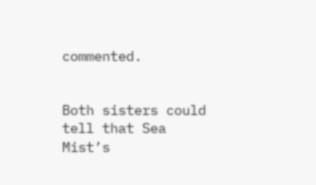commented.


Both sisters could tell that Sea Mist’s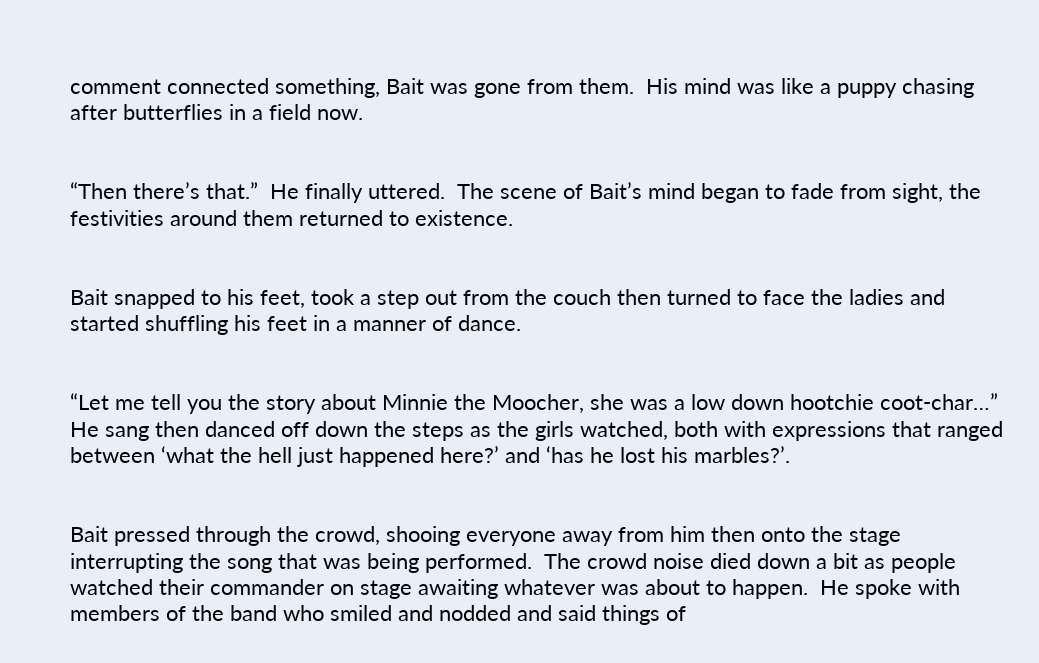comment connected something, Bait was gone from them.  His mind was like a puppy chasing after butterflies in a field now.


“Then there’s that.”  He finally uttered.  The scene of Bait’s mind began to fade from sight, the festivities around them returned to existence.


Bait snapped to his feet, took a step out from the couch then turned to face the ladies and started shuffling his feet in a manner of dance.


“Let me tell you the story about Minnie the Moocher, she was a low down hootchie coot-char…”   He sang then danced off down the steps as the girls watched, both with expressions that ranged between ‘what the hell just happened here?’ and ‘has he lost his marbles?’.


Bait pressed through the crowd, shooing everyone away from him then onto the stage interrupting the song that was being performed.  The crowd noise died down a bit as people watched their commander on stage awaiting whatever was about to happen.  He spoke with members of the band who smiled and nodded and said things of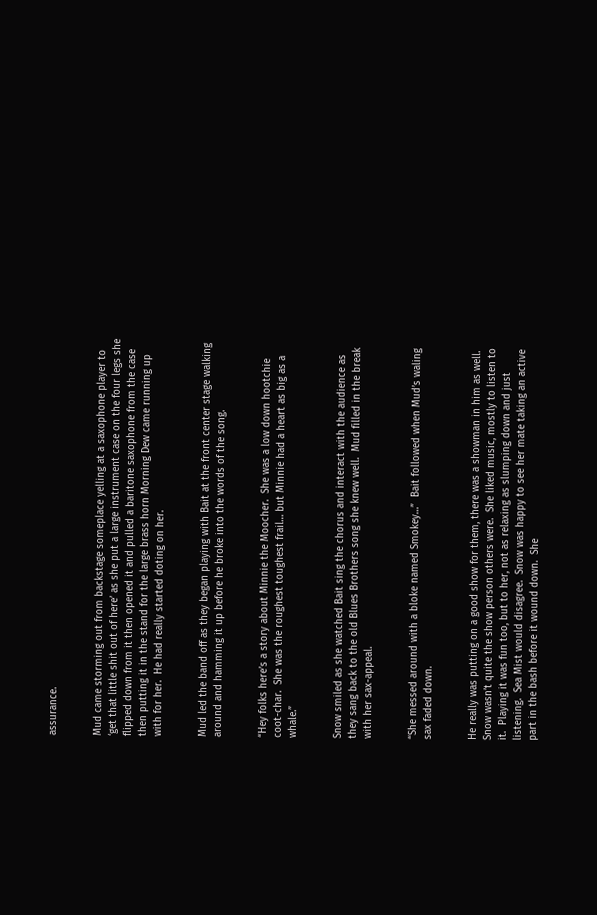assurance.


Mud came storming out from backstage someplace yelling at a saxophone player to ‘get that little shit out of here’ as she put a large instrument case on the four legs she flipped down from it then opened it and pulled a baritone saxophone from the case then putting it in the stand for the large brass horn Morning Dew came running up with for her.  He had really started doting on her.


Mud led the band off as they began playing with Bait at the front center stage walking around and hamming it up before he broke into the words of the song.


“Hey folks here’s a story about Minnie the Moocher.  She was a low down hootchie coot-char.  She was the roughest toughest frail… but Minnie had a heart as big as a whale.”


Snow smiled as she watched Bait sing the chorus and interact with the audience as they sang back to the old Blues Brothers song she knew well.  Mud filled in the break with her sax-appeal.


“She messed around with a bloke named Smokey…”  Bait followed when Mud’s waling sax faded down.


He really was putting on a good show for them, there was a showman in him as well.  Snow wasn’t quite the show person others were.  She liked music, mostly to listen to it.  Playing it was fun too, but to her, not as relaxing as slumping down and just listening.  Sea Mist would disagree.  Snow was happy to see her mate taking an active part in the bash before it wound down.  She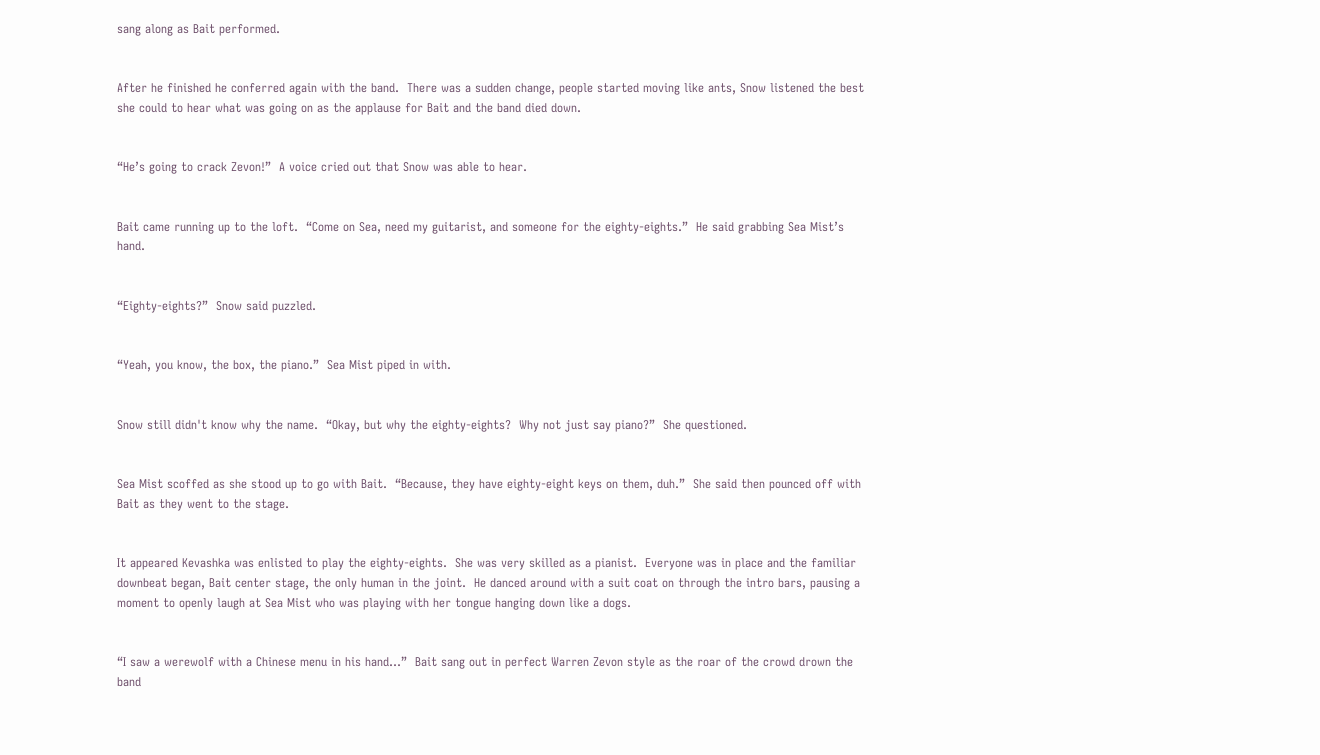sang along as Bait performed.


After he finished he conferred again with the band.  There was a sudden change, people started moving like ants, Snow listened the best she could to hear what was going on as the applause for Bait and the band died down.


“He’s going to crack Zevon!”  A voice cried out that Snow was able to hear.


Bait came running up to the loft.  “Come on Sea, need my guitarist, and someone for the eighty-eights.”  He said grabbing Sea Mist’s hand.


“Eighty-eights?”  Snow said puzzled.


“Yeah, you know, the box, the piano.”  Sea Mist piped in with.


Snow still didn't know why the name.  “Okay, but why the eighty-eights?  Why not just say piano?”  She questioned.


Sea Mist scoffed as she stood up to go with Bait.  “Because, they have eighty-eight keys on them, duh.”  She said then pounced off with Bait as they went to the stage.


It appeared Kevashka was enlisted to play the eighty-eights.  She was very skilled as a pianist.  Everyone was in place and the familiar downbeat began, Bait center stage, the only human in the joint.  He danced around with a suit coat on through the intro bars, pausing a moment to openly laugh at Sea Mist who was playing with her tongue hanging down like a dogs.


“I saw a werewolf with a Chinese menu in his hand…”  Bait sang out in perfect Warren Zevon style as the roar of the crowd drown the band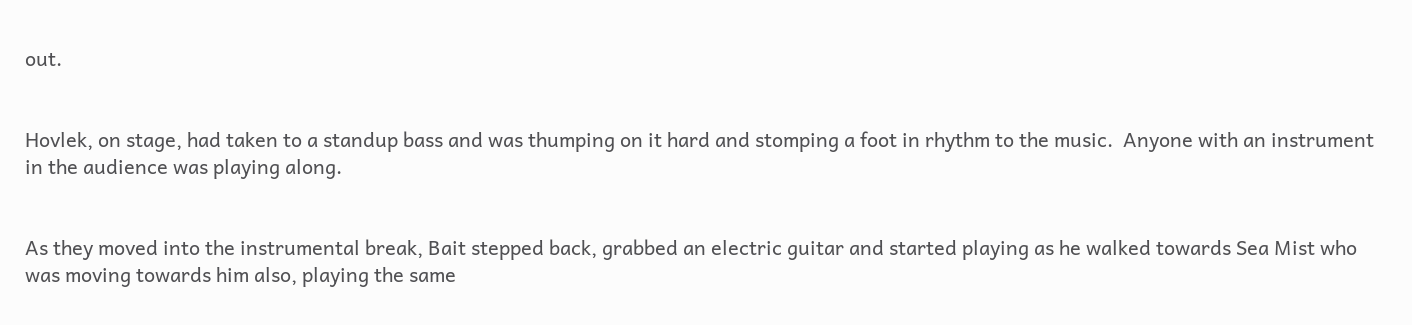out.


Hovlek, on stage, had taken to a standup bass and was thumping on it hard and stomping a foot in rhythm to the music.  Anyone with an instrument in the audience was playing along.


As they moved into the instrumental break, Bait stepped back, grabbed an electric guitar and started playing as he walked towards Sea Mist who was moving towards him also, playing the same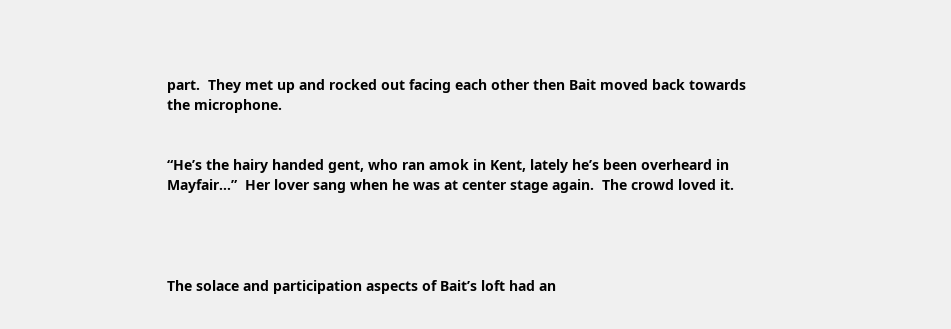part.  They met up and rocked out facing each other then Bait moved back towards the microphone.


“He’s the hairy handed gent, who ran amok in Kent, lately he’s been overheard in Mayfair…”  Her lover sang when he was at center stage again.  The crowd loved it.




The solace and participation aspects of Bait’s loft had an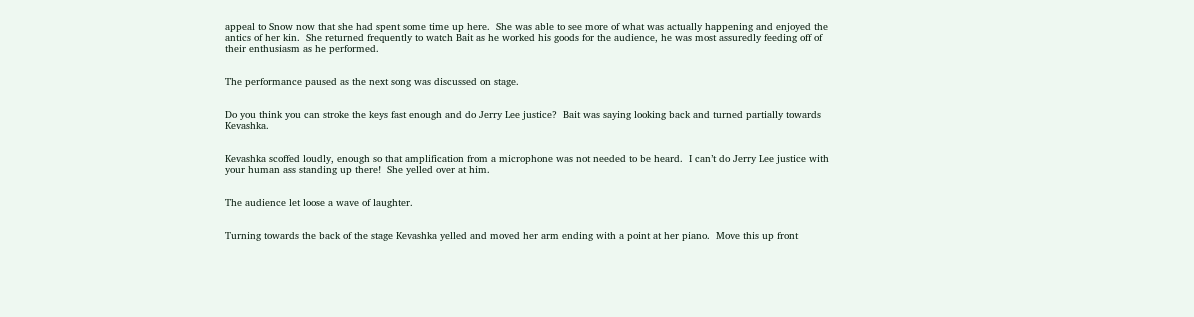appeal to Snow now that she had spent some time up here.  She was able to see more of what was actually happening and enjoyed the antics of her kin.  She returned frequently to watch Bait as he worked his goods for the audience, he was most assuredly feeding off of their enthusiasm as he performed.


The performance paused as the next song was discussed on stage.


Do you think you can stroke the keys fast enough and do Jerry Lee justice?  Bait was saying looking back and turned partially towards Kevashka.


Kevashka scoffed loudly, enough so that amplification from a microphone was not needed to be heard.  I can’t do Jerry Lee justice with your human ass standing up there!  She yelled over at him.


The audience let loose a wave of laughter.


Turning towards the back of the stage Kevashka yelled and moved her arm ending with a point at her piano.  Move this up front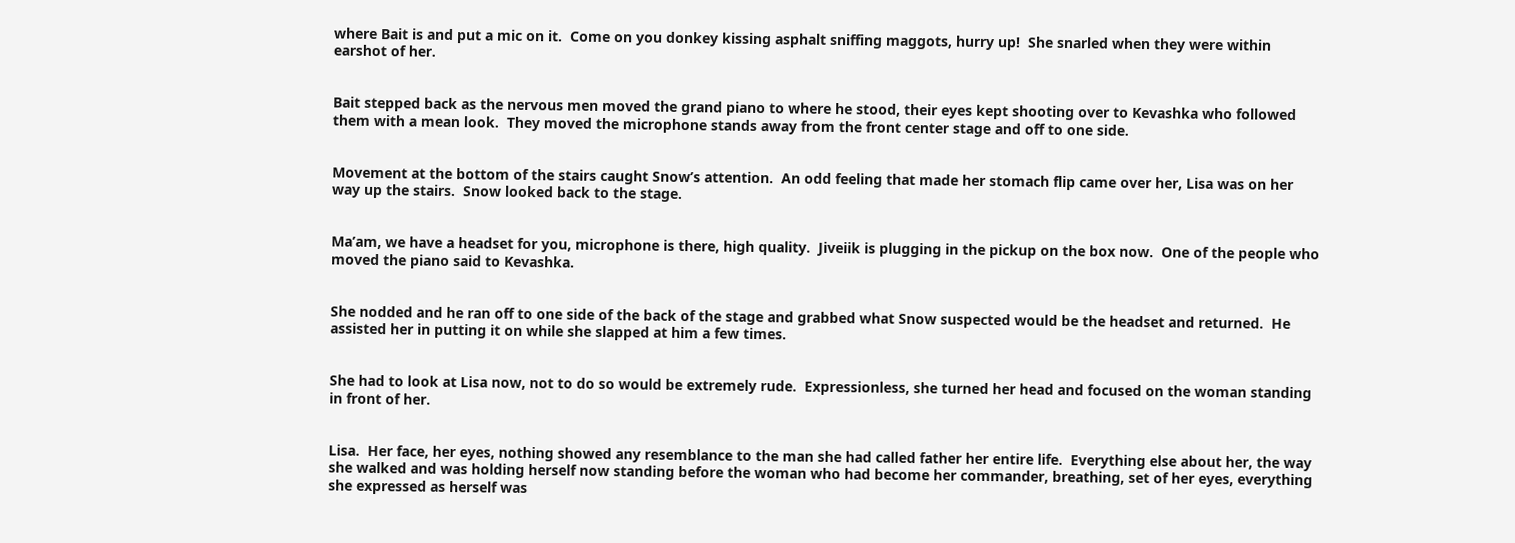where Bait is and put a mic on it.  Come on you donkey kissing asphalt sniffing maggots, hurry up!  She snarled when they were within earshot of her.


Bait stepped back as the nervous men moved the grand piano to where he stood, their eyes kept shooting over to Kevashka who followed them with a mean look.  They moved the microphone stands away from the front center stage and off to one side.


Movement at the bottom of the stairs caught Snow’s attention.  An odd feeling that made her stomach flip came over her, Lisa was on her way up the stairs.  Snow looked back to the stage.


Ma’am, we have a headset for you, microphone is there, high quality.  Jiveiik is plugging in the pickup on the box now.  One of the people who moved the piano said to Kevashka.


She nodded and he ran off to one side of the back of the stage and grabbed what Snow suspected would be the headset and returned.  He assisted her in putting it on while she slapped at him a few times.


She had to look at Lisa now, not to do so would be extremely rude.  Expressionless, she turned her head and focused on the woman standing in front of her.


Lisa.  Her face, her eyes, nothing showed any resemblance to the man she had called father her entire life.  Everything else about her, the way she walked and was holding herself now standing before the woman who had become her commander, breathing, set of her eyes, everything she expressed as herself was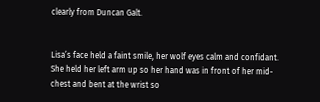clearly from Duncan Galt.


Lisa’s face held a faint smile, her wolf eyes calm and confidant.  She held her left arm up so her hand was in front of her mid-chest and bent at the wrist so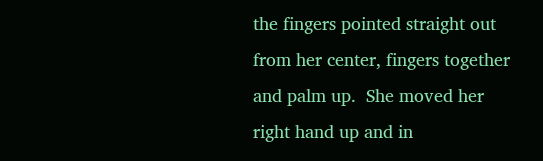the fingers pointed straight out from her center, fingers together and palm up.  She moved her right hand up and in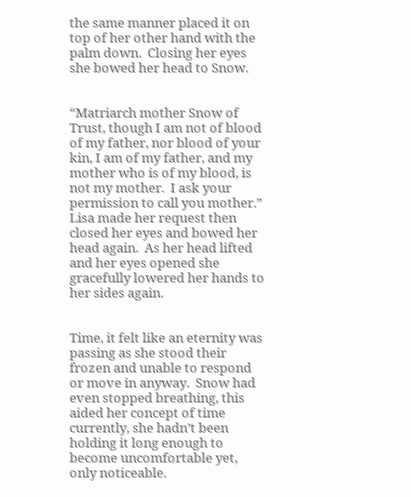the same manner placed it on top of her other hand with the palm down.  Closing her eyes she bowed her head to Snow.


“Matriarch mother Snow of Trust, though I am not of blood of my father, nor blood of your kin, I am of my father, and my mother who is of my blood, is not my mother.  I ask your permission to call you mother.”   Lisa made her request then closed her eyes and bowed her head again.  As her head lifted and her eyes opened she gracefully lowered her hands to her sides again.


Time, it felt like an eternity was passing as she stood their frozen and unable to respond or move in anyway.  Snow had even stopped breathing, this aided her concept of time currently, she hadn’t been holding it long enough to become uncomfortable yet, only noticeable.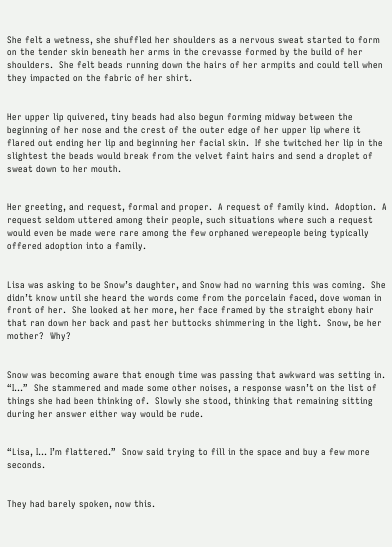She felt a wetness, she shuffled her shoulders as a nervous sweat started to form on the tender skin beneath her arms in the crevasse formed by the build of her shoulders.  She felt beads running down the hairs of her armpits and could tell when they impacted on the fabric of her shirt.


Her upper lip quivered, tiny beads had also begun forming midway between the beginning of her nose and the crest of the outer edge of her upper lip where it flared out ending her lip and beginning her facial skin.  If she twitched her lip in the slightest the beads would break from the velvet faint hairs and send a droplet of sweat down to her mouth.


Her greeting, and request, formal and proper.  A request of family kind.  Adoption.  A request seldom uttered among their people, such situations where such a request would even be made were rare among the few orphaned werepeople being typically offered adoption into a family.


Lisa was asking to be Snow’s daughter, and Snow had no warning this was coming.  She didn’t know until she heard the words come from the porcelain faced, dove woman in front of her.  She looked at her more, her face framed by the straight ebony hair that ran down her back and past her buttocks shimmering in the light.  Snow, be her mother?  Why?


Snow was becoming aware that enough time was passing that awkward was setting in.  “I…”  She stammered and made some other noises, a response wasn’t on the list of things she had been thinking of.  Slowly she stood, thinking that remaining sitting during her answer either way would be rude.


“Lisa, I… I’m flattered.”  Snow said trying to fill in the space and buy a few more seconds.


They had barely spoken, now this.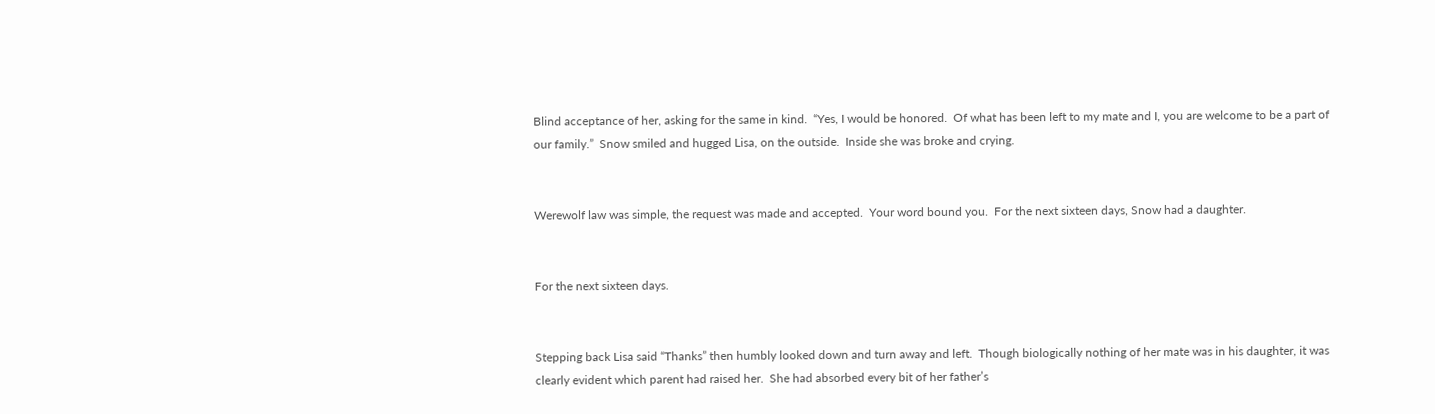Blind acceptance of her, asking for the same in kind.  “Yes, I would be honored.  Of what has been left to my mate and I, you are welcome to be a part of our family.”  Snow smiled and hugged Lisa, on the outside.  Inside she was broke and crying.


Werewolf law was simple, the request was made and accepted.  Your word bound you.  For the next sixteen days, Snow had a daughter.


For the next sixteen days.


Stepping back Lisa said “Thanks” then humbly looked down and turn away and left.  Though biologically nothing of her mate was in his daughter, it was clearly evident which parent had raised her.  She had absorbed every bit of her father’s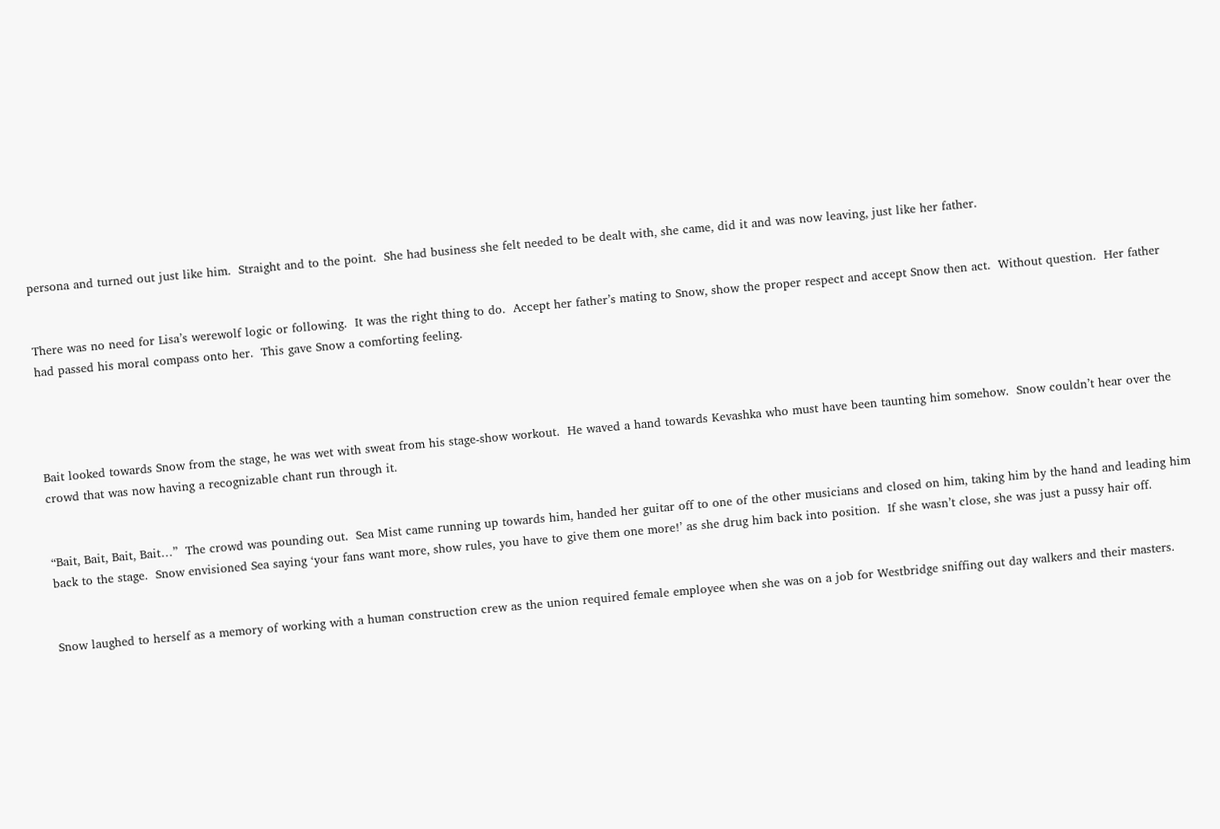persona and turned out just like him.  Straight and to the point.  She had business she felt needed to be dealt with, she came, did it and was now leaving, just like her father.


There was no need for Lisa’s werewolf logic or following.  It was the right thing to do.  Accept her father’s mating to Snow, show the proper respect and accept Snow then act.  Without question.  Her father had passed his moral compass onto her.  This gave Snow a comforting feeling.




Bait looked towards Snow from the stage, he was wet with sweat from his stage-show workout.  He waved a hand towards Kevashka who must have been taunting him somehow.  Snow couldn’t hear over the crowd that was now having a recognizable chant run through it.


“Bait, Bait, Bait, Bait…”  The crowd was pounding out.  Sea Mist came running up towards him, handed her guitar off to one of the other musicians and closed on him, taking him by the hand and leading him back to the stage.  Snow envisioned Sea saying ‘your fans want more, show rules, you have to give them one more!’ as she drug him back into position.  If she wasn’t close, she was just a pussy hair off.


Snow laughed to herself as a memory of working with a human construction crew as the union required female employee when she was on a job for Westbridge sniffing out day walkers and their masters.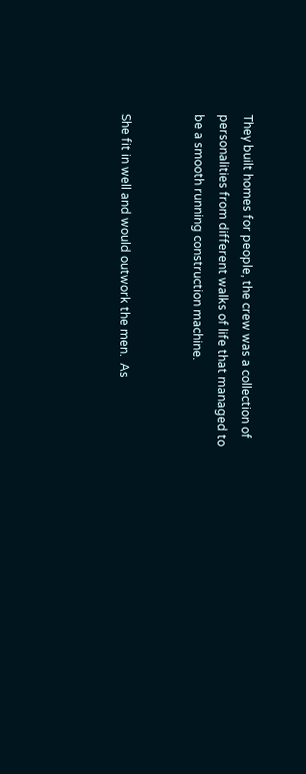They built homes for people, the crew was a collection of personalities from different walks of life that managed to be a smooth running construction machine.


She fit in well and would outwork the men.  As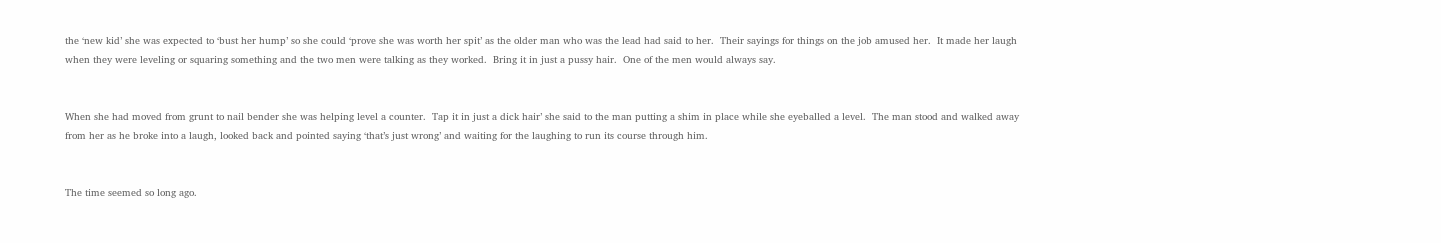the ‘new kid’ she was expected to ‘bust her hump’ so she could ‘prove she was worth her spit’ as the older man who was the lead had said to her.  Their sayings for things on the job amused her.  It made her laugh when they were leveling or squaring something and the two men were talking as they worked.  Bring it in just a pussy hair.  One of the men would always say.


When she had moved from grunt to nail bender she was helping level a counter.  Tap it in just a dick hair’ she said to the man putting a shim in place while she eyeballed a level.  The man stood and walked away from her as he broke into a laugh, looked back and pointed saying ‘that’s just wrong’ and waiting for the laughing to run its course through him.


The time seemed so long ago.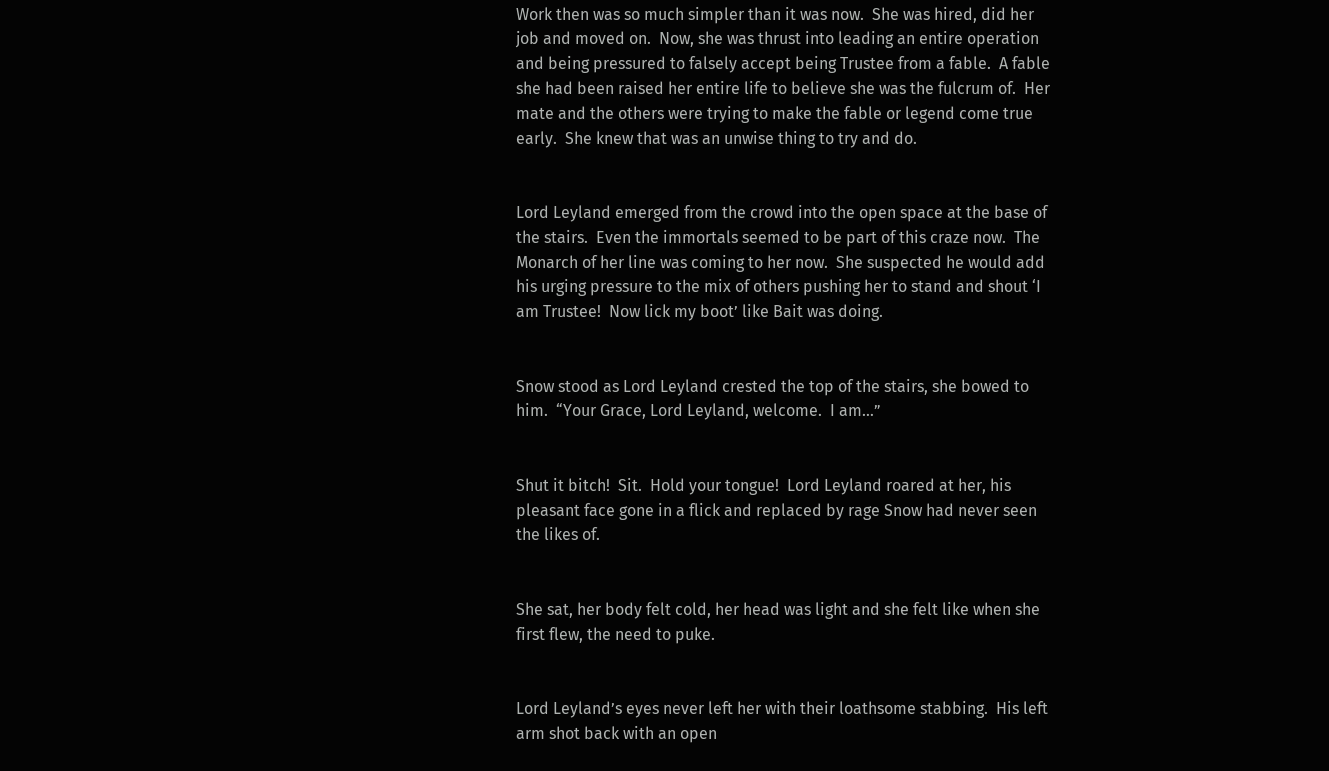Work then was so much simpler than it was now.  She was hired, did her job and moved on.  Now, she was thrust into leading an entire operation and being pressured to falsely accept being Trustee from a fable.  A fable she had been raised her entire life to believe she was the fulcrum of.  Her mate and the others were trying to make the fable or legend come true early.  She knew that was an unwise thing to try and do.


Lord Leyland emerged from the crowd into the open space at the base of the stairs.  Even the immortals seemed to be part of this craze now.  The Monarch of her line was coming to her now.  She suspected he would add his urging pressure to the mix of others pushing her to stand and shout ‘I am Trustee!  Now lick my boot’ like Bait was doing.


Snow stood as Lord Leyland crested the top of the stairs, she bowed to him.  “Your Grace, Lord Leyland, welcome.  I am…”


Shut it bitch!  Sit.  Hold your tongue!  Lord Leyland roared at her, his pleasant face gone in a flick and replaced by rage Snow had never seen the likes of.


She sat, her body felt cold, her head was light and she felt like when she first flew, the need to puke.


Lord Leyland’s eyes never left her with their loathsome stabbing.  His left arm shot back with an open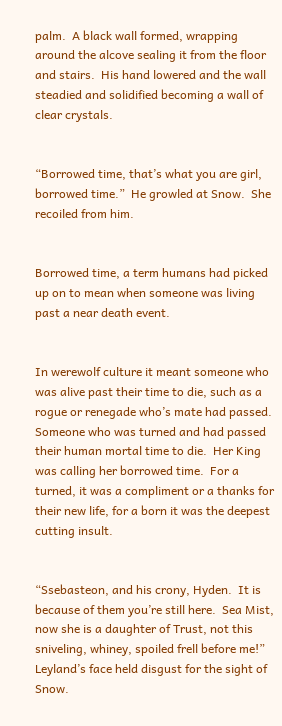palm.  A black wall formed, wrapping around the alcove sealing it from the floor and stairs.  His hand lowered and the wall steadied and solidified becoming a wall of clear crystals.


“Borrowed time, that’s what you are girl, borrowed time.”  He growled at Snow.  She recoiled from him.


Borrowed time, a term humans had picked up on to mean when someone was living past a near death event.


In werewolf culture it meant someone who was alive past their time to die, such as a rogue or renegade who’s mate had passed.  Someone who was turned and had passed their human mortal time to die.  Her King was calling her borrowed time.  For a turned, it was a compliment or a thanks for their new life, for a born it was the deepest cutting insult.


“Ssebasteon, and his crony, Hyden.  It is because of them you’re still here.  Sea Mist, now she is a daughter of Trust, not this sniveling, whiney, spoiled frell before me!”  Leyland’s face held disgust for the sight of Snow.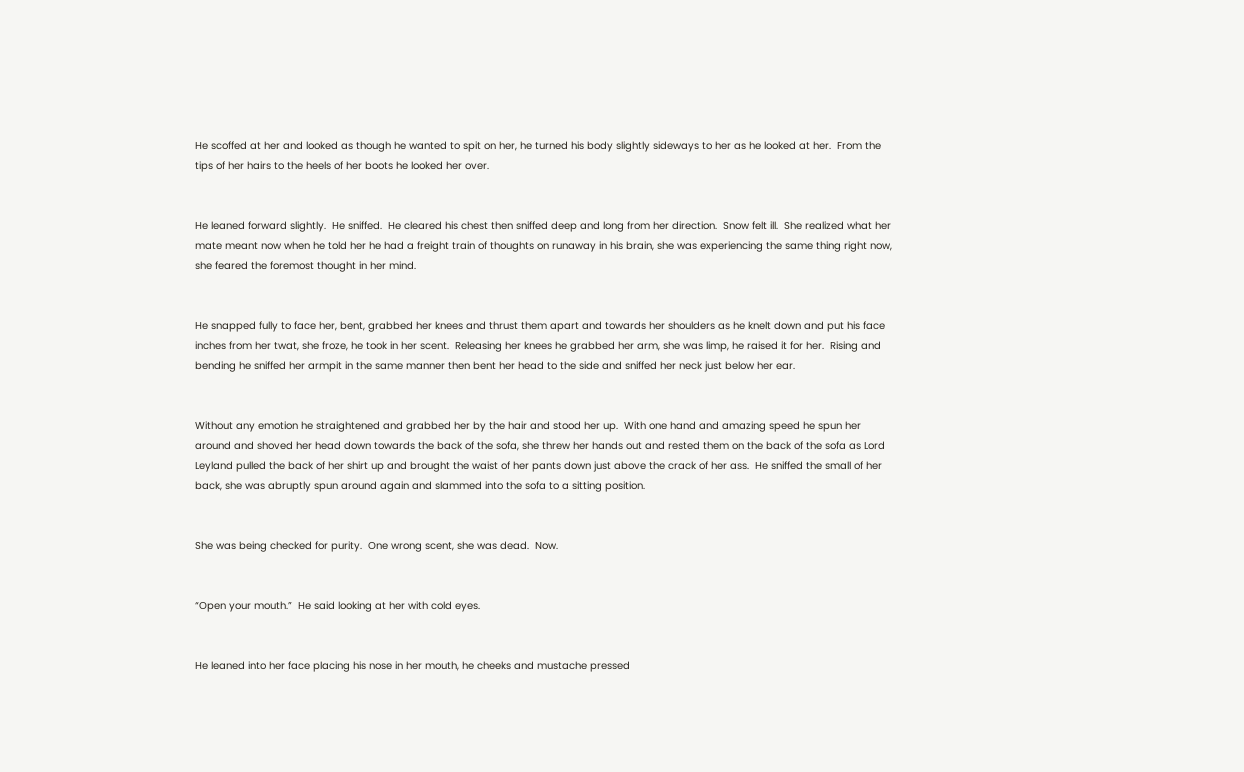He scoffed at her and looked as though he wanted to spit on her, he turned his body slightly sideways to her as he looked at her.  From the tips of her hairs to the heels of her boots he looked her over.


He leaned forward slightly.  He sniffed.  He cleared his chest then sniffed deep and long from her direction.  Snow felt ill.  She realized what her mate meant now when he told her he had a freight train of thoughts on runaway in his brain, she was experiencing the same thing right now, she feared the foremost thought in her mind.


He snapped fully to face her, bent, grabbed her knees and thrust them apart and towards her shoulders as he knelt down and put his face inches from her twat, she froze, he took in her scent.  Releasing her knees he grabbed her arm, she was limp, he raised it for her.  Rising and bending he sniffed her armpit in the same manner then bent her head to the side and sniffed her neck just below her ear.


Without any emotion he straightened and grabbed her by the hair and stood her up.  With one hand and amazing speed he spun her around and shoved her head down towards the back of the sofa, she threw her hands out and rested them on the back of the sofa as Lord Leyland pulled the back of her shirt up and brought the waist of her pants down just above the crack of her ass.  He sniffed the small of her back, she was abruptly spun around again and slammed into the sofa to a sitting position.


She was being checked for purity.  One wrong scent, she was dead.  Now.


“Open your mouth.”  He said looking at her with cold eyes.


He leaned into her face placing his nose in her mouth, he cheeks and mustache pressed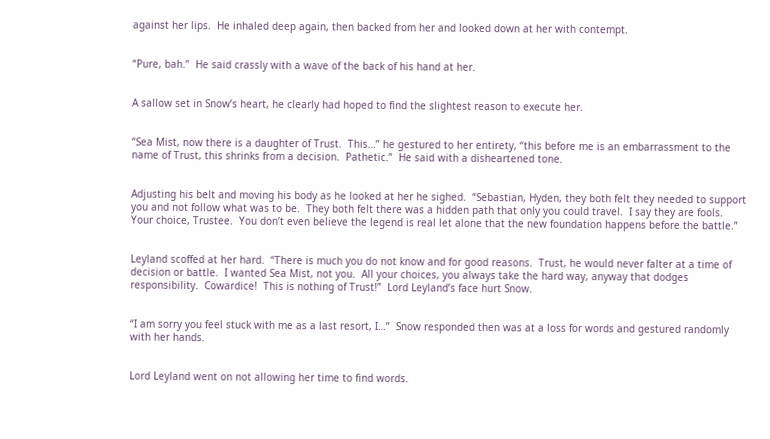against her lips.  He inhaled deep again, then backed from her and looked down at her with contempt.


“Pure, bah.”  He said crassly with a wave of the back of his hand at her.


A sallow set in Snow’s heart, he clearly had hoped to find the slightest reason to execute her.


“Sea Mist, now there is a daughter of Trust.  This…” he gestured to her entirety, “this before me is an embarrassment to the name of Trust, this shrinks from a decision.  Pathetic.”  He said with a disheartened tone.


Adjusting his belt and moving his body as he looked at her he sighed.  “Sebastian, Hyden, they both felt they needed to support you and not follow what was to be.  They both felt there was a hidden path that only you could travel.  I say they are fools.  Your choice, Trustee.  You don’t even believe the legend is real let alone that the new foundation happens before the battle.”


Leyland scoffed at her hard.  “There is much you do not know and for good reasons.  Trust, he would never falter at a time of decision or battle.  I wanted Sea Mist, not you.  All your choices, you always take the hard way, anyway that dodges responsibility.  Cowardice!  This is nothing of Trust!”  Lord Leyland’s face hurt Snow.


“I am sorry you feel stuck with me as a last resort, I…”  Snow responded then was at a loss for words and gestured randomly with her hands.


Lord Leyland went on not allowing her time to find words.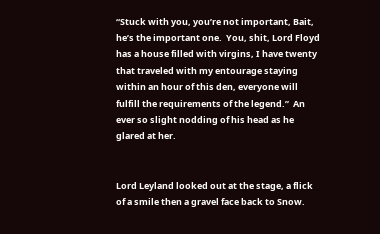“Stuck with you, you’re not important, Bait, he’s the important one.  You, shit, Lord Floyd has a house filled with virgins, I have twenty that traveled with my entourage staying within an hour of this den, everyone will fulfill the requirements of the legend.”  An ever so slight nodding of his head as he glared at her.


Lord Leyland looked out at the stage, a flick of a smile then a gravel face back to Snow.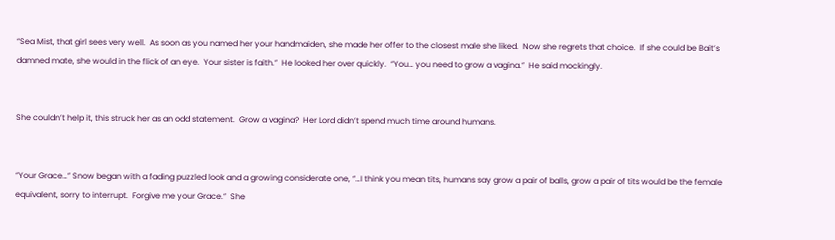“Sea Mist, that girl sees very well.  As soon as you named her your handmaiden, she made her offer to the closest male she liked.  Now she regrets that choice.  If she could be Bait’s damned mate, she would in the flick of an eye.  Your sister is faith.”  He looked her over quickly.  “You… you need to grow a vagina.”  He said mockingly.


She couldn’t help it, this struck her as an odd statement.  Grow a vagina?  Her Lord didn’t spend much time around humans.


“Your Grace…” Snow began with a fading puzzled look and a growing considerate one, “…I think you mean tits, humans say grow a pair of balls, grow a pair of tits would be the female equivalent, sorry to interrupt.  Forgive me your Grace.”  She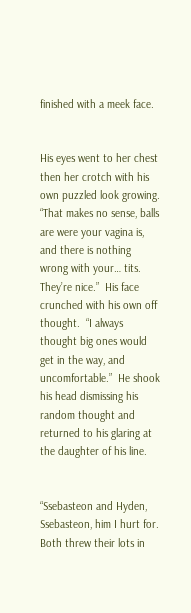finished with a meek face.


His eyes went to her chest then her crotch with his own puzzled look growing.  “That makes no sense, balls are were your vagina is, and there is nothing wrong with your… tits.  They’re nice.”  His face crunched with his own off thought.  “I always thought big ones would get in the way, and uncomfortable.”  He shook his head dismissing his random thought and returned to his glaring at the daughter of his line.


“Ssebasteon and Hyden, Ssebasteon, him I hurt for.  Both threw their lots in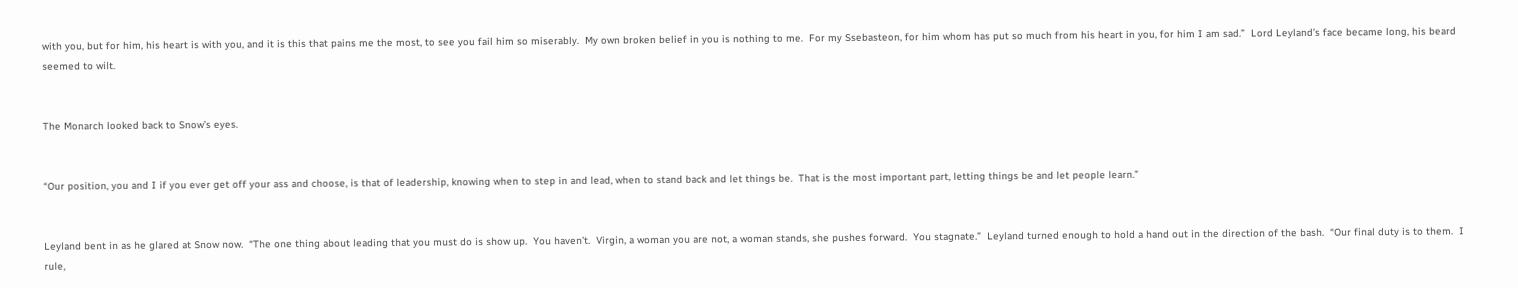with you, but for him, his heart is with you, and it is this that pains me the most, to see you fail him so miserably.  My own broken belief in you is nothing to me.  For my Ssebasteon, for him whom has put so much from his heart in you, for him I am sad.”  Lord Leyland’s face became long, his beard seemed to wilt.


The Monarch looked back to Snow’s eyes.


“Our position, you and I if you ever get off your ass and choose, is that of leadership, knowing when to step in and lead, when to stand back and let things be.  That is the most important part, letting things be and let people learn.”


Leyland bent in as he glared at Snow now.  “The one thing about leading that you must do is show up.  You haven’t.  Virgin, a woman you are not, a woman stands, she pushes forward.  You stagnate.”  Leyland turned enough to hold a hand out in the direction of the bash.  “Our final duty is to them.  I rule,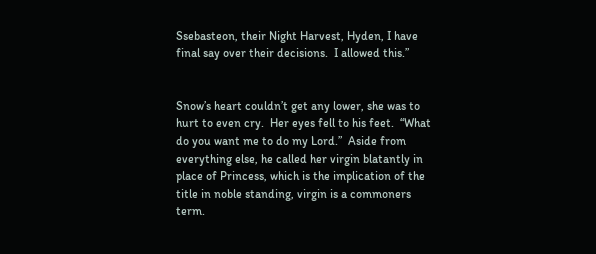Ssebasteon, their Night Harvest, Hyden, I have final say over their decisions.  I allowed this.”


Snow’s heart couldn’t get any lower, she was to hurt to even cry.  Her eyes fell to his feet.  “What do you want me to do my Lord.”  Aside from everything else, he called her virgin blatantly in place of Princess, which is the implication of the title in noble standing, virgin is a commoners term.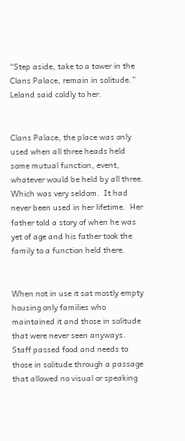“Step aside, take to a tower in the Clans Palace, remain in solitude.”  Leland said coldly to her.


Clans Palace, the place was only used when all three heads held some mutual function, event, whatever would be held by all three.  Which was very seldom.  It had never been used in her lifetime.  Her father told a story of when he was yet of age and his father took the family to a function held there.


When not in use it sat mostly empty housing only families who maintained it and those in solitude that were never seen anyways.  Staff passed food and needs to those in solitude through a passage that allowed no visual or speaking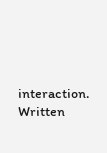interaction.  Written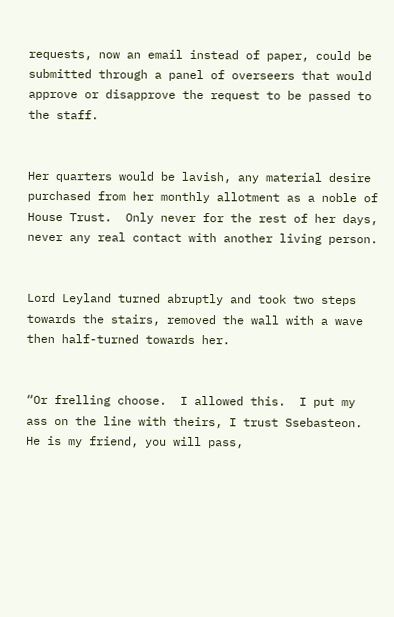requests, now an email instead of paper, could be submitted through a panel of overseers that would approve or disapprove the request to be passed to the staff.


Her quarters would be lavish, any material desire purchased from her monthly allotment as a noble of House Trust.  Only never for the rest of her days, never any real contact with another living person.


Lord Leyland turned abruptly and took two steps towards the stairs, removed the wall with a wave then half-turned towards her.


“Or frelling choose.  I allowed this.  I put my ass on the line with theirs, I trust Ssebasteon.  He is my friend, you will pass,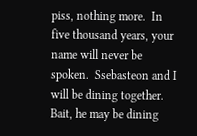piss, nothing more.  In five thousand years, your name will never be spoken.  Ssebasteon and I will be dining together.  Bait, he may be dining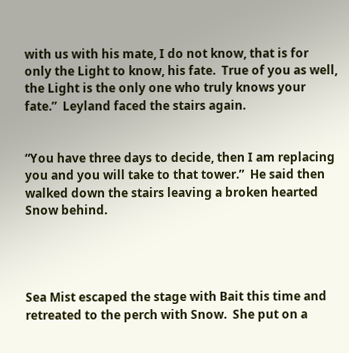with us with his mate, I do not know, that is for only the Light to know, his fate.  True of you as well, the Light is the only one who truly knows your fate.”  Leyland faced the stairs again.


“You have three days to decide, then I am replacing you and you will take to that tower.”  He said then walked down the stairs leaving a broken hearted Snow behind.




Sea Mist escaped the stage with Bait this time and retreated to the perch with Snow.  She put on a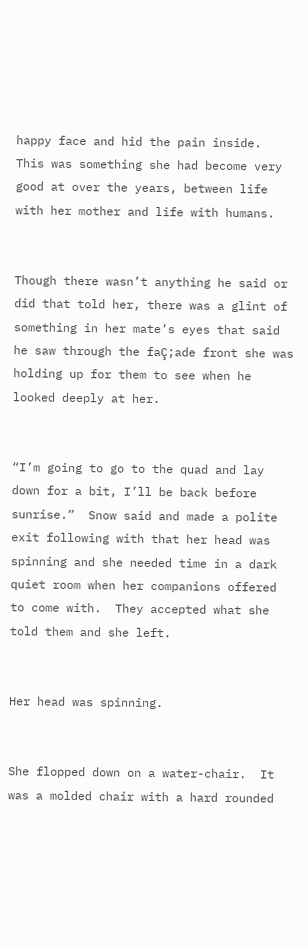happy face and hid the pain inside.  This was something she had become very good at over the years, between life with her mother and life with humans.


Though there wasn’t anything he said or did that told her, there was a glint of something in her mate’s eyes that said he saw through the faÇ;ade front she was holding up for them to see when he looked deeply at her.


“I’m going to go to the quad and lay down for a bit, I’ll be back before sunrise.”  Snow said and made a polite exit following with that her head was spinning and she needed time in a dark quiet room when her companions offered to come with.  They accepted what she told them and she left.


Her head was spinning.


She flopped down on a water-chair.  It was a molded chair with a hard rounded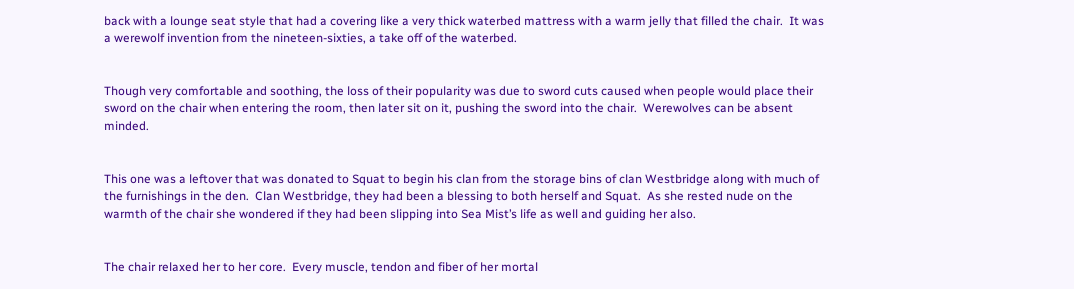back with a lounge seat style that had a covering like a very thick waterbed mattress with a warm jelly that filled the chair.  It was a werewolf invention from the nineteen-sixties, a take off of the waterbed.


Though very comfortable and soothing, the loss of their popularity was due to sword cuts caused when people would place their sword on the chair when entering the room, then later sit on it, pushing the sword into the chair.  Werewolves can be absent minded.


This one was a leftover that was donated to Squat to begin his clan from the storage bins of clan Westbridge along with much of the furnishings in the den.  Clan Westbridge, they had been a blessing to both herself and Squat.  As she rested nude on the warmth of the chair she wondered if they had been slipping into Sea Mist’s life as well and guiding her also.


The chair relaxed her to her core.  Every muscle, tendon and fiber of her mortal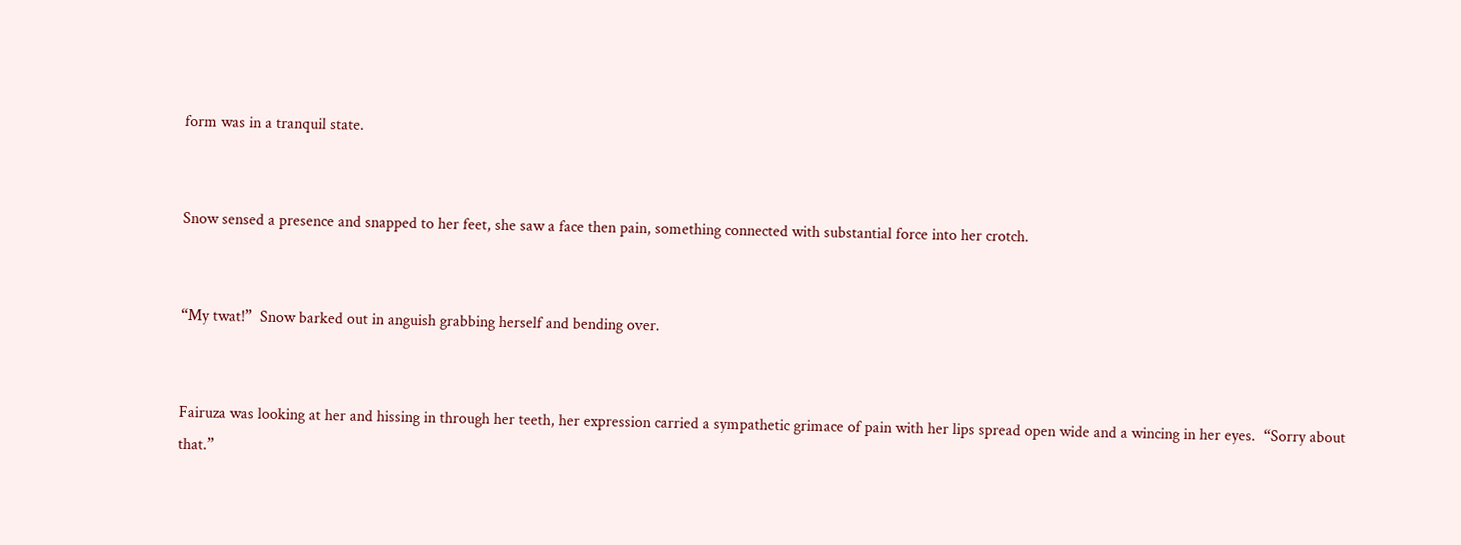form was in a tranquil state.


Snow sensed a presence and snapped to her feet, she saw a face then pain, something connected with substantial force into her crotch.


“My twat!”  Snow barked out in anguish grabbing herself and bending over.


Fairuza was looking at her and hissing in through her teeth, her expression carried a sympathetic grimace of pain with her lips spread open wide and a wincing in her eyes.  “Sorry about that.”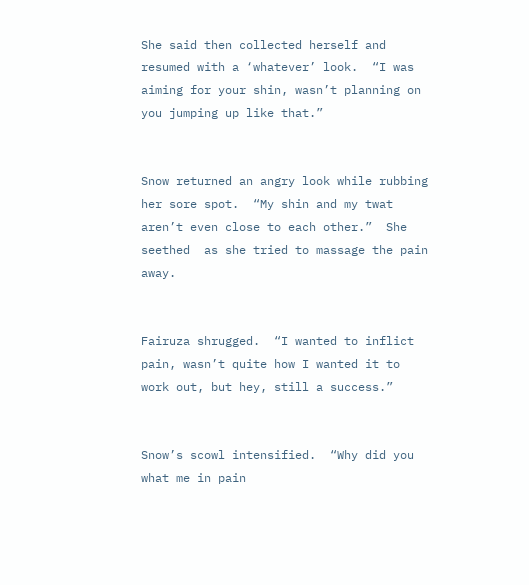She said then collected herself and resumed with a ‘whatever’ look.  “I was aiming for your shin, wasn’t planning on you jumping up like that.”


Snow returned an angry look while rubbing her sore spot.  “My shin and my twat aren’t even close to each other.”  She seethed  as she tried to massage the pain away.


Fairuza shrugged.  “I wanted to inflict pain, wasn’t quite how I wanted it to work out, but hey, still a success.”


Snow’s scowl intensified.  “Why did you what me in pain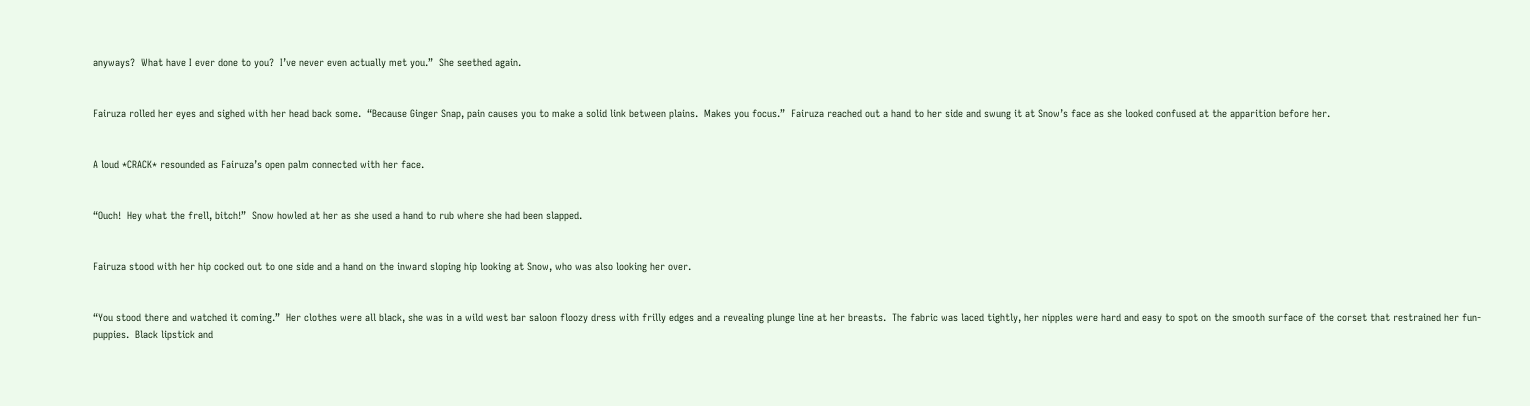anyways?  What have I ever done to you?  I’ve never even actually met you.”  She seethed again.


Fairuza rolled her eyes and sighed with her head back some.  “Because Ginger Snap, pain causes you to make a solid link between plains.  Makes you focus.”  Fairuza reached out a hand to her side and swung it at Snow’s face as she looked confused at the apparition before her.


A loud *CRACK* resounded as Fairuza’s open palm connected with her face.


“Ouch!  Hey what the frell, bitch!”  Snow howled at her as she used a hand to rub where she had been slapped.


Fairuza stood with her hip cocked out to one side and a hand on the inward sloping hip looking at Snow, who was also looking her over.


“You stood there and watched it coming.”  Her clothes were all black, she was in a wild west bar saloon floozy dress with frilly edges and a revealing plunge line at her breasts.  The fabric was laced tightly, her nipples were hard and easy to spot on the smooth surface of the corset that restrained her fun-puppies.  Black lipstick and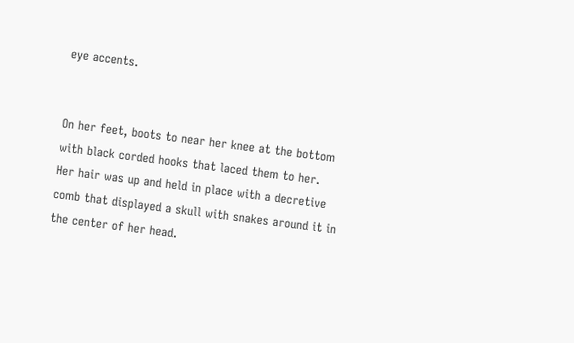eye accents.


On her feet, boots to near her knee at the bottom with black corded hooks that laced them to her.  Her hair was up and held in place with a decretive comb that displayed a skull with snakes around it in the center of her head.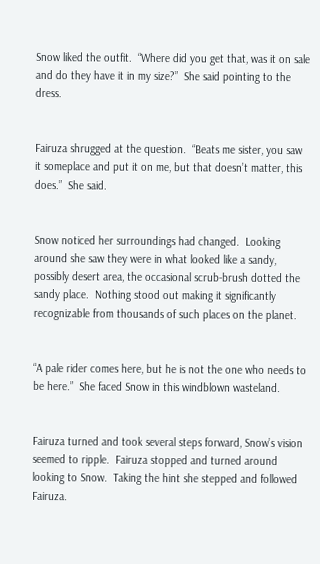Snow liked the outfit.  “Where did you get that, was it on sale and do they have it in my size?”  She said pointing to the dress.


Fairuza shrugged at the question.  “Beats me sister, you saw it someplace and put it on me, but that doesn’t matter, this does.”  She said.


Snow noticed her surroundings had changed.  Looking around she saw they were in what looked like a sandy, possibly desert area, the occasional scrub-brush dotted the sandy place.  Nothing stood out making it significantly recognizable from thousands of such places on the planet.


“A pale rider comes here, but he is not the one who needs to be here.”  She faced Snow in this windblown wasteland.


Fairuza turned and took several steps forward, Snow’s vision seemed to ripple.  Fairuza stopped and turned around looking to Snow.  Taking the hint she stepped and followed Fairuza.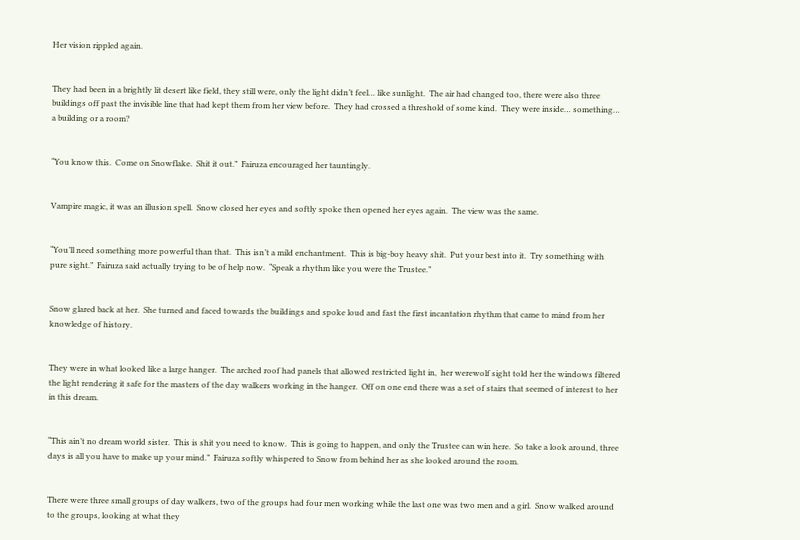Her vision rippled again.


They had been in a brightly lit desert like field, they still were, only the light didn’t feel… like sunlight.  The air had changed too, there were also three buildings off past the invisible line that had kept them from her view before.  They had crossed a threshold of some kind.  They were inside… something… a building or a room?


“You know this.  Come on Snowflake.  Shit it out.”  Fairuza encouraged her tauntingly.


Vampire magic, it was an illusion spell.  Snow closed her eyes and softly spoke then opened her eyes again.  The view was the same.


“You’ll need something more powerful than that.  This isn’t a mild enchantment.  This is big-boy heavy shit.  Put your best into it.  Try something with pure sight.”  Fairuza said actually trying to be of help now.  “Speak a rhythm like you were the Trustee.”


Snow glared back at her.  She turned and faced towards the buildings and spoke loud and fast the first incantation rhythm that came to mind from her knowledge of history.


They were in what looked like a large hanger.  The arched roof had panels that allowed restricted light in,  her werewolf sight told her the windows filtered the light rendering it safe for the masters of the day walkers working in the hanger.  Off on one end there was a set of stairs that seemed of interest to her in this dream.


“This ain’t no dream world sister.  This is shit you need to know.  This is going to happen, and only the Trustee can win here.  So take a look around, three days is all you have to make up your mind.”  Fairuza softly whispered to Snow from behind her as she looked around the room.


There were three small groups of day walkers, two of the groups had four men working while the last one was two men and a girl.  Snow walked around to the groups, looking at what they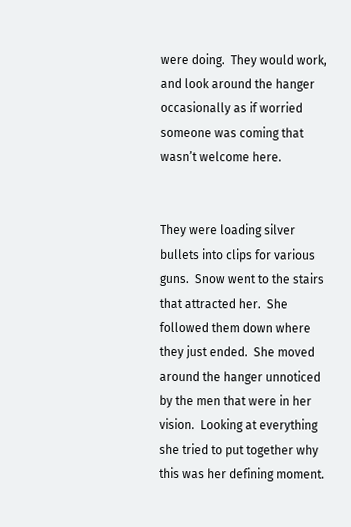were doing.  They would work, and look around the hanger occasionally as if worried someone was coming that wasn’t welcome here.


They were loading silver bullets into clips for various guns.  Snow went to the stairs that attracted her.  She followed them down where they just ended.  She moved around the hanger unnoticed by the men that were in her vision.  Looking at everything she tried to put together why this was her defining moment.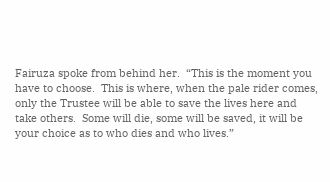Fairuza spoke from behind her.  “This is the moment you have to choose.  This is where, when the pale rider comes, only the Trustee will be able to save the lives here and take others.  Some will die, some will be saved, it will be your choice as to who dies and who lives.”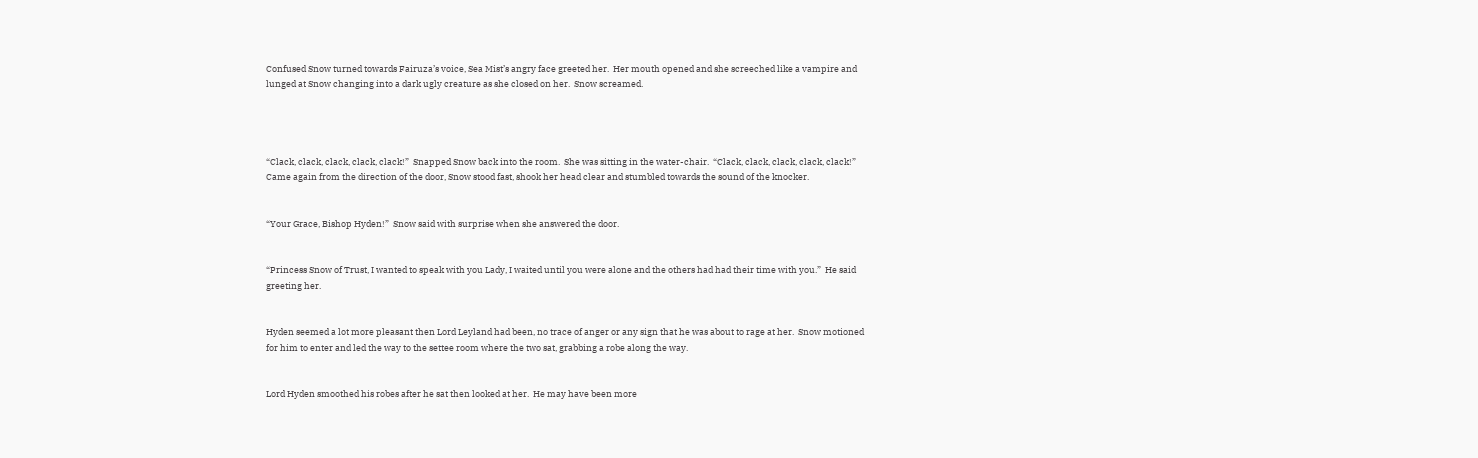Confused Snow turned towards Fairuza’s voice, Sea Mist’s angry face greeted her.  Her mouth opened and she screeched like a vampire and lunged at Snow changing into a dark ugly creature as she closed on her.  Snow screamed.




“Clack, clack, clack, clack, clack!”  Snapped Snow back into the room.  She was sitting in the water-chair.  “Clack, clack, clack, clack, clack!”  Came again from the direction of the door, Snow stood fast, shook her head clear and stumbled towards the sound of the knocker.


“Your Grace, Bishop Hyden!”  Snow said with surprise when she answered the door.


“Princess Snow of Trust, I wanted to speak with you Lady, I waited until you were alone and the others had had their time with you.”  He said greeting her.


Hyden seemed a lot more pleasant then Lord Leyland had been, no trace of anger or any sign that he was about to rage at her.  Snow motioned for him to enter and led the way to the settee room where the two sat, grabbing a robe along the way.


Lord Hyden smoothed his robes after he sat then looked at her.  He may have been more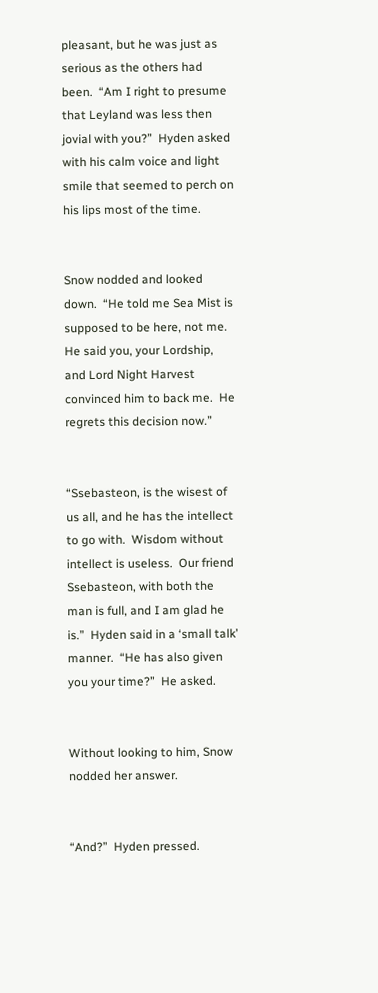pleasant, but he was just as serious as the others had been.  “Am I right to presume that Leyland was less then jovial with you?”  Hyden asked with his calm voice and light smile that seemed to perch on his lips most of the time.


Snow nodded and looked down.  “He told me Sea Mist is supposed to be here, not me.  He said you, your Lordship, and Lord Night Harvest convinced him to back me.  He regrets this decision now.”


“Ssebasteon, is the wisest of us all, and he has the intellect to go with.  Wisdom without intellect is useless.  Our friend Ssebasteon, with both the man is full, and I am glad he is.”  Hyden said in a ‘small talk’ manner.  “He has also given you your time?”  He asked.


Without looking to him, Snow nodded her answer.


“And?”  Hyden pressed.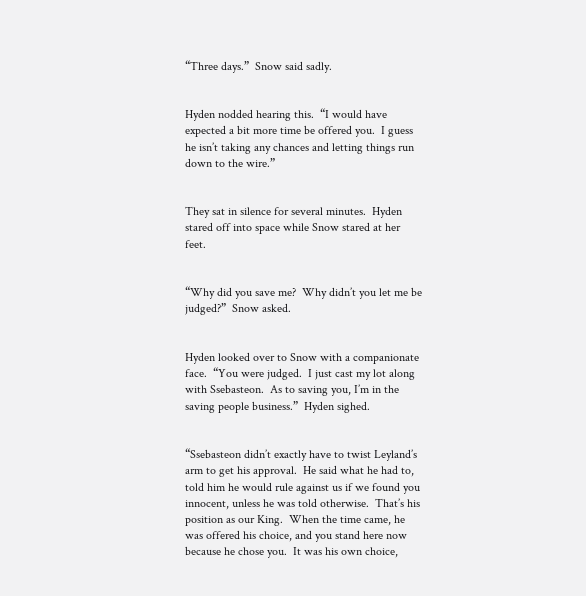“Three days.”  Snow said sadly.


Hyden nodded hearing this.  “I would have expected a bit more time be offered you.  I guess he isn’t taking any chances and letting things run down to the wire.”


They sat in silence for several minutes.  Hyden stared off into space while Snow stared at her feet.


“Why did you save me?  Why didn’t you let me be judged?”  Snow asked.


Hyden looked over to Snow with a companionate face.  “You were judged.  I just cast my lot along with Ssebasteon.  As to saving you, I’m in the saving people business.”  Hyden sighed.


“Ssebasteon didn’t exactly have to twist Leyland’s arm to get his approval.  He said what he had to, told him he would rule against us if we found you innocent, unless he was told otherwise.  That’s his position as our King.  When the time came, he was offered his choice, and you stand here now because he chose you.  It was his own choice,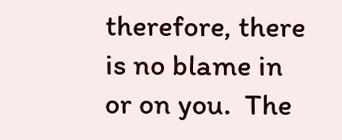therefore, there is no blame in or on you.  The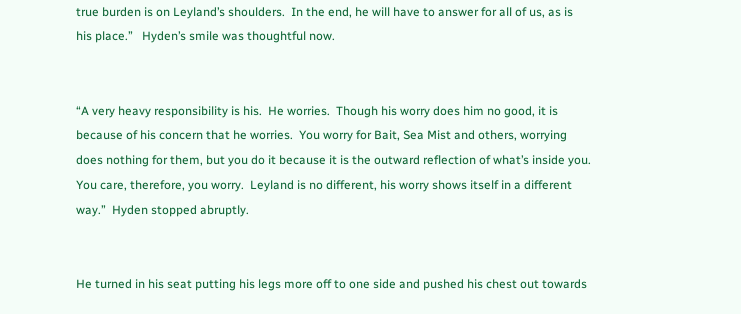true burden is on Leyland’s shoulders.  In the end, he will have to answer for all of us, as is his place.”   Hyden’s smile was thoughtful now.


“A very heavy responsibility is his.  He worries.  Though his worry does him no good, it is because of his concern that he worries.  You worry for Bait, Sea Mist and others, worrying does nothing for them, but you do it because it is the outward reflection of what’s inside you.  You care, therefore, you worry.  Leyland is no different, his worry shows itself in a different way.”  Hyden stopped abruptly.


He turned in his seat putting his legs more off to one side and pushed his chest out towards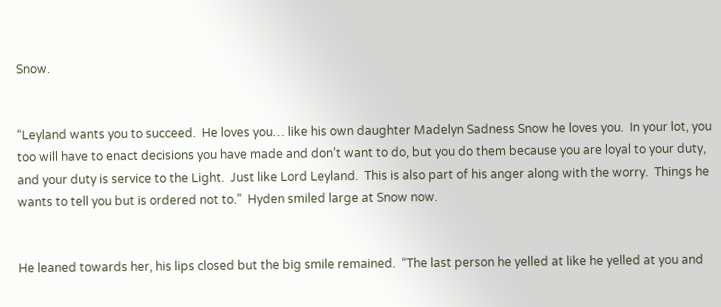Snow.


“Leyland wants you to succeed.  He loves you… like his own daughter Madelyn Sadness Snow he loves you.  In your lot, you too will have to enact decisions you have made and don’t want to do, but you do them because you are loyal to your duty, and your duty is service to the Light.  Just like Lord Leyland.  This is also part of his anger along with the worry.  Things he wants to tell you but is ordered not to.”  Hyden smiled large at Snow now.


He leaned towards her, his lips closed but the big smile remained.  “The last person he yelled at like he yelled at you and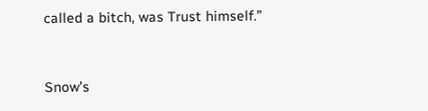called a bitch, was Trust himself.”


Snow’s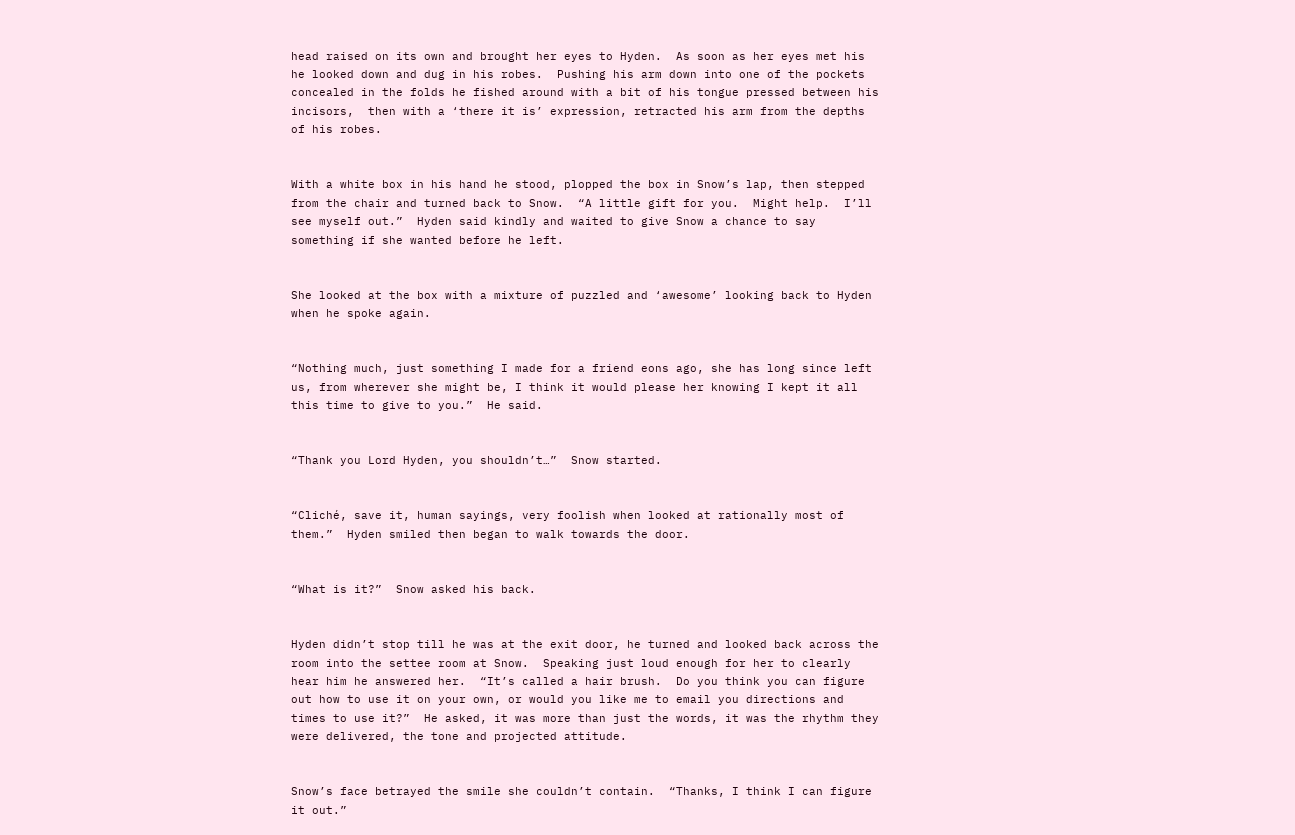head raised on its own and brought her eyes to Hyden.  As soon as her eyes met his he looked down and dug in his robes.  Pushing his arm down into one of the pockets concealed in the folds he fished around with a bit of his tongue pressed between his incisors,  then with a ‘there it is’ expression, retracted his arm from the depths of his robes.


With a white box in his hand he stood, plopped the box in Snow’s lap, then stepped from the chair and turned back to Snow.  “A little gift for you.  Might help.  I’ll see myself out.”  Hyden said kindly and waited to give Snow a chance to say something if she wanted before he left.


She looked at the box with a mixture of puzzled and ‘awesome’ looking back to Hyden when he spoke again.


“Nothing much, just something I made for a friend eons ago, she has long since left us, from wherever she might be, I think it would please her knowing I kept it all this time to give to you.”  He said.


“Thank you Lord Hyden, you shouldn’t…”  Snow started.


“Cliché, save it, human sayings, very foolish when looked at rationally most of them.”  Hyden smiled then began to walk towards the door.


“What is it?”  Snow asked his back.


Hyden didn’t stop till he was at the exit door, he turned and looked back across the room into the settee room at Snow.  Speaking just loud enough for her to clearly hear him he answered her.  “It’s called a hair brush.  Do you think you can figure out how to use it on your own, or would you like me to email you directions and times to use it?”  He asked, it was more than just the words, it was the rhythm they were delivered, the tone and projected attitude.


Snow’s face betrayed the smile she couldn’t contain.  “Thanks, I think I can figure it out.”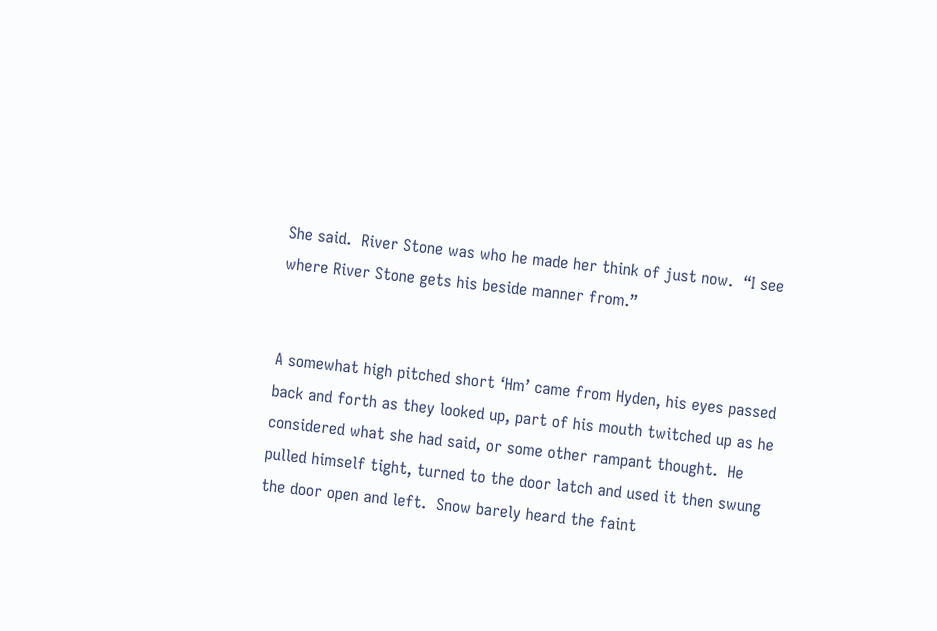She said.  River Stone was who he made her think of just now.  “I see where River Stone gets his beside manner from.”


A somewhat high pitched short ‘Hm’ came from Hyden, his eyes passed back and forth as they looked up, part of his mouth twitched up as he considered what she had said, or some other rampant thought.  He pulled himself tight, turned to the door latch and used it then swung the door open and left.  Snow barely heard the faint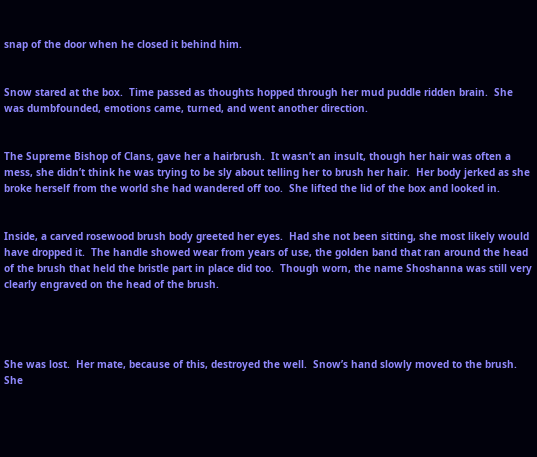snap of the door when he closed it behind him.


Snow stared at the box.  Time passed as thoughts hopped through her mud puddle ridden brain.  She was dumbfounded, emotions came, turned, and went another direction.


The Supreme Bishop of Clans, gave her a hairbrush.  It wasn’t an insult, though her hair was often a mess, she didn’t think he was trying to be sly about telling her to brush her hair.  Her body jerked as she broke herself from the world she had wandered off too.  She lifted the lid of the box and looked in.


Inside, a carved rosewood brush body greeted her eyes.  Had she not been sitting, she most likely would have dropped it.  The handle showed wear from years of use, the golden band that ran around the head of the brush that held the bristle part in place did too.  Though worn, the name Shoshanna was still very clearly engraved on the head of the brush.




She was lost.  Her mate, because of this, destroyed the well.  Snow’s hand slowly moved to the brush.  She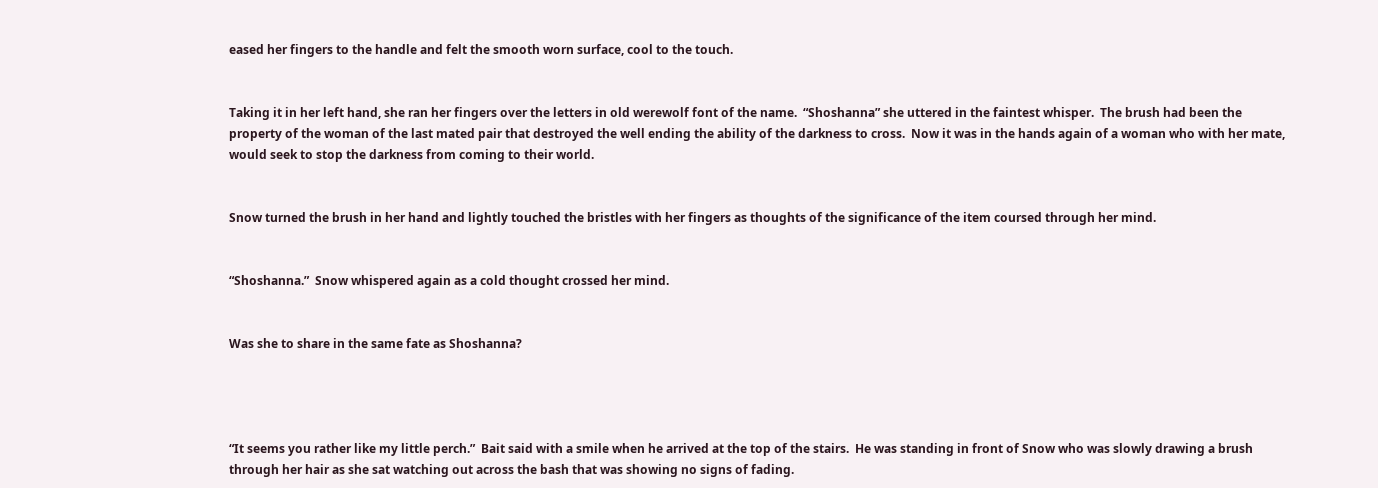eased her fingers to the handle and felt the smooth worn surface, cool to the touch.


Taking it in her left hand, she ran her fingers over the letters in old werewolf font of the name.  “Shoshanna” she uttered in the faintest whisper.  The brush had been the property of the woman of the last mated pair that destroyed the well ending the ability of the darkness to cross.  Now it was in the hands again of a woman who with her mate, would seek to stop the darkness from coming to their world.


Snow turned the brush in her hand and lightly touched the bristles with her fingers as thoughts of the significance of the item coursed through her mind.


“Shoshanna.”  Snow whispered again as a cold thought crossed her mind.


Was she to share in the same fate as Shoshanna?




“It seems you rather like my little perch.”  Bait said with a smile when he arrived at the top of the stairs.  He was standing in front of Snow who was slowly drawing a brush through her hair as she sat watching out across the bash that was showing no signs of fading.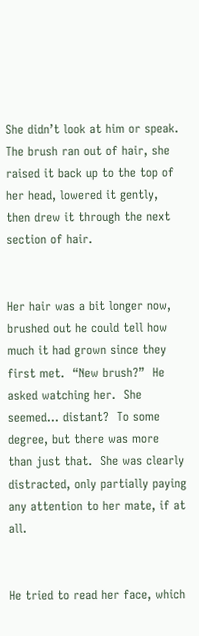She didn’t look at him or speak.  The brush ran out of hair, she raised it back up to the top of her head, lowered it gently, then drew it through the next section of hair.


Her hair was a bit longer now, brushed out he could tell how much it had grown since they first met.  “New brush?”  He asked watching her.  She seemed… distant?  To some degree, but there was more than just that.  She was clearly distracted, only partially paying any attention to her mate, if at all.


He tried to read her face, which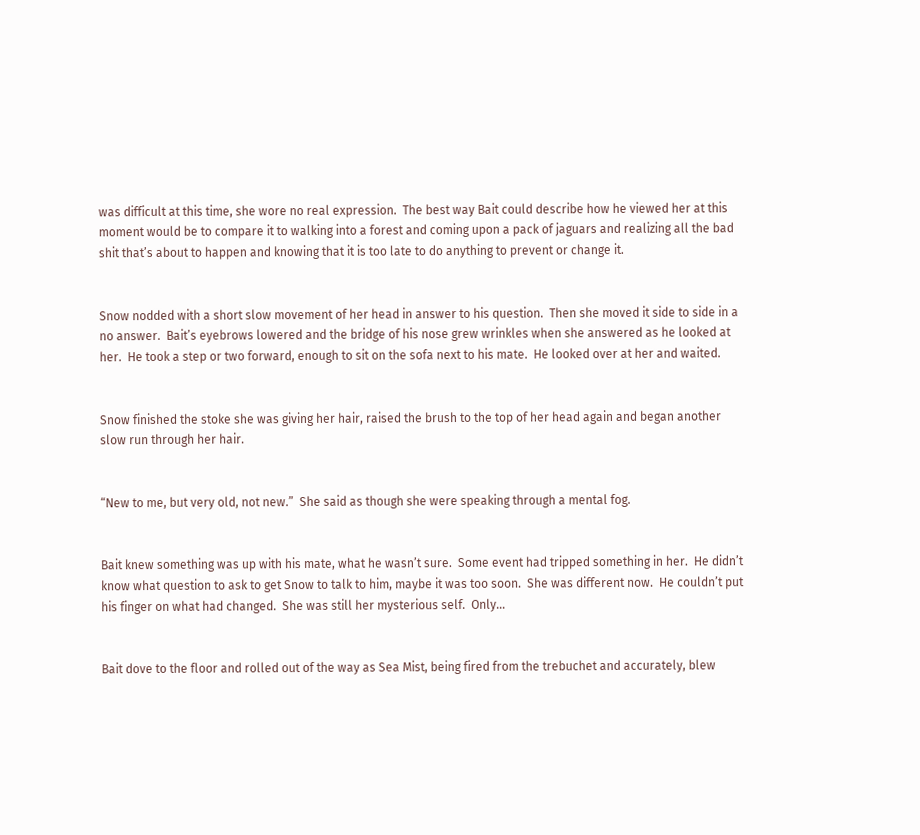was difficult at this time, she wore no real expression.  The best way Bait could describe how he viewed her at this moment would be to compare it to walking into a forest and coming upon a pack of jaguars and realizing all the bad shit that’s about to happen and knowing that it is too late to do anything to prevent or change it.


Snow nodded with a short slow movement of her head in answer to his question.  Then she moved it side to side in a no answer.  Bait’s eyebrows lowered and the bridge of his nose grew wrinkles when she answered as he looked at her.  He took a step or two forward, enough to sit on the sofa next to his mate.  He looked over at her and waited.


Snow finished the stoke she was giving her hair, raised the brush to the top of her head again and began another slow run through her hair.


“New to me, but very old, not new.”  She said as though she were speaking through a mental fog.


Bait knew something was up with his mate, what he wasn’t sure.  Some event had tripped something in her.  He didn’t know what question to ask to get Snow to talk to him, maybe it was too soon.  She was different now.  He couldn’t put his finger on what had changed.  She was still her mysterious self.  Only…


Bait dove to the floor and rolled out of the way as Sea Mist, being fired from the trebuchet and accurately, blew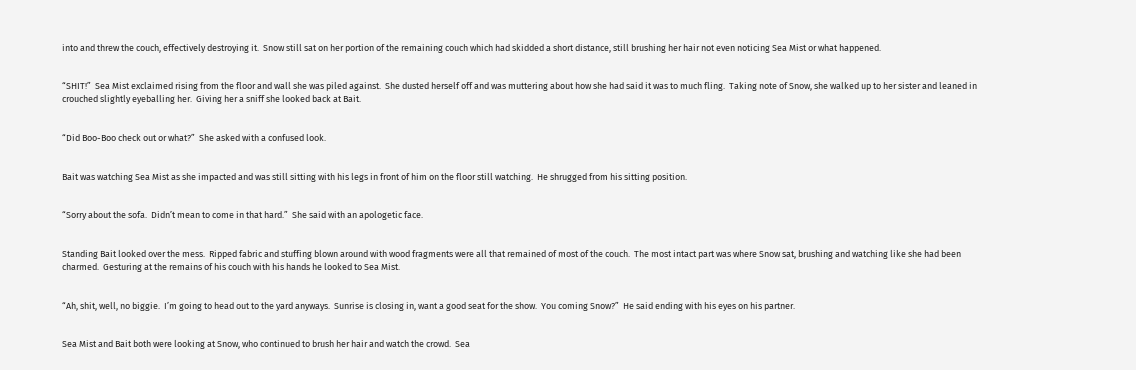into and threw the couch, effectively destroying it.  Snow still sat on her portion of the remaining couch which had skidded a short distance, still brushing her hair not even noticing Sea Mist or what happened.


“SHIT!”  Sea Mist exclaimed rising from the floor and wall she was piled against.  She dusted herself off and was muttering about how she had said it was to much fling.  Taking note of Snow, she walked up to her sister and leaned in crouched slightly eyeballing her.  Giving her a sniff she looked back at Bait.


“Did Boo-Boo check out or what?”  She asked with a confused look.


Bait was watching Sea Mist as she impacted and was still sitting with his legs in front of him on the floor still watching.  He shrugged from his sitting position.


“Sorry about the sofa.  Didn’t mean to come in that hard.”  She said with an apologetic face.


Standing Bait looked over the mess.  Ripped fabric and stuffing blown around with wood fragments were all that remained of most of the couch.  The most intact part was where Snow sat, brushing and watching like she had been charmed.  Gesturing at the remains of his couch with his hands he looked to Sea Mist.


“Ah, shit, well, no biggie.  I’m going to head out to the yard anyways.  Sunrise is closing in, want a good seat for the show.  You coming Snow?”  He said ending with his eyes on his partner.


Sea Mist and Bait both were looking at Snow, who continued to brush her hair and watch the crowd.  Sea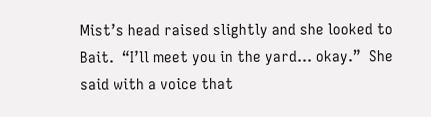Mist’s head raised slightly and she looked to Bait.  “I’ll meet you in the yard… okay.”  She said with a voice that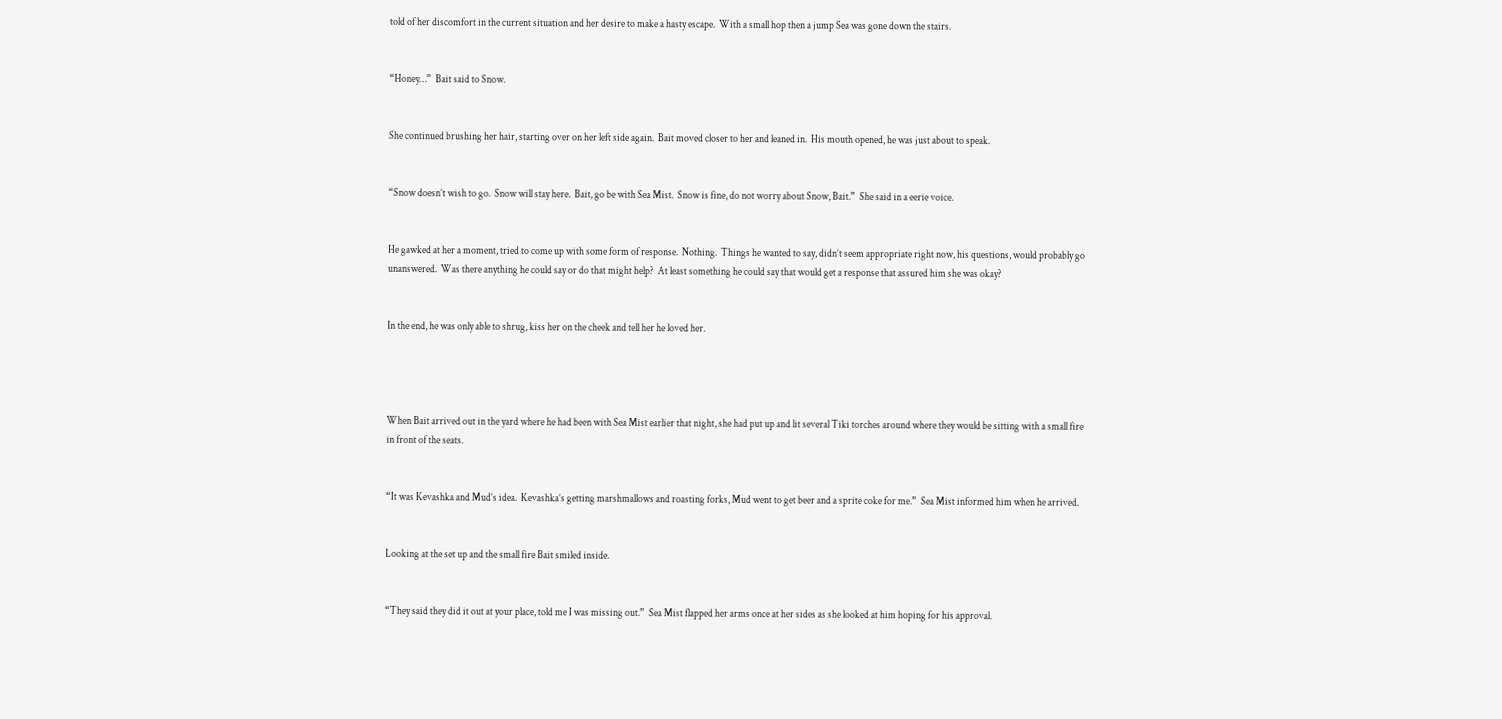told of her discomfort in the current situation and her desire to make a hasty escape.  With a small hop then a jump Sea was gone down the stairs.


“Honey…”  Bait said to Snow.


She continued brushing her hair, starting over on her left side again.  Bait moved closer to her and leaned in.  His mouth opened, he was just about to speak.


“Snow doesn’t wish to go.  Snow will stay here.  Bait, go be with Sea Mist.  Snow is fine, do not worry about Snow, Bait.”  She said in a eerie voice.


He gawked at her a moment, tried to come up with some form of response.  Nothing.  Things he wanted to say, didn’t seem appropriate right now, his questions, would probably go unanswered.  Was there anything he could say or do that might help?  At least something he could say that would get a response that assured him she was okay?


In the end, he was only able to shrug, kiss her on the cheek and tell her he loved her.




When Bait arrived out in the yard where he had been with Sea Mist earlier that night, she had put up and lit several Tiki torches around where they would be sitting with a small fire in front of the seats.


“It was Kevashka and Mud’s idea.  Kevashka’s getting marshmallows and roasting forks, Mud went to get beer and a sprite coke for me.”  Sea Mist informed him when he arrived.


Looking at the set up and the small fire Bait smiled inside.


“They said they did it out at your place, told me I was missing out.”  Sea Mist flapped her arms once at her sides as she looked at him hoping for his approval.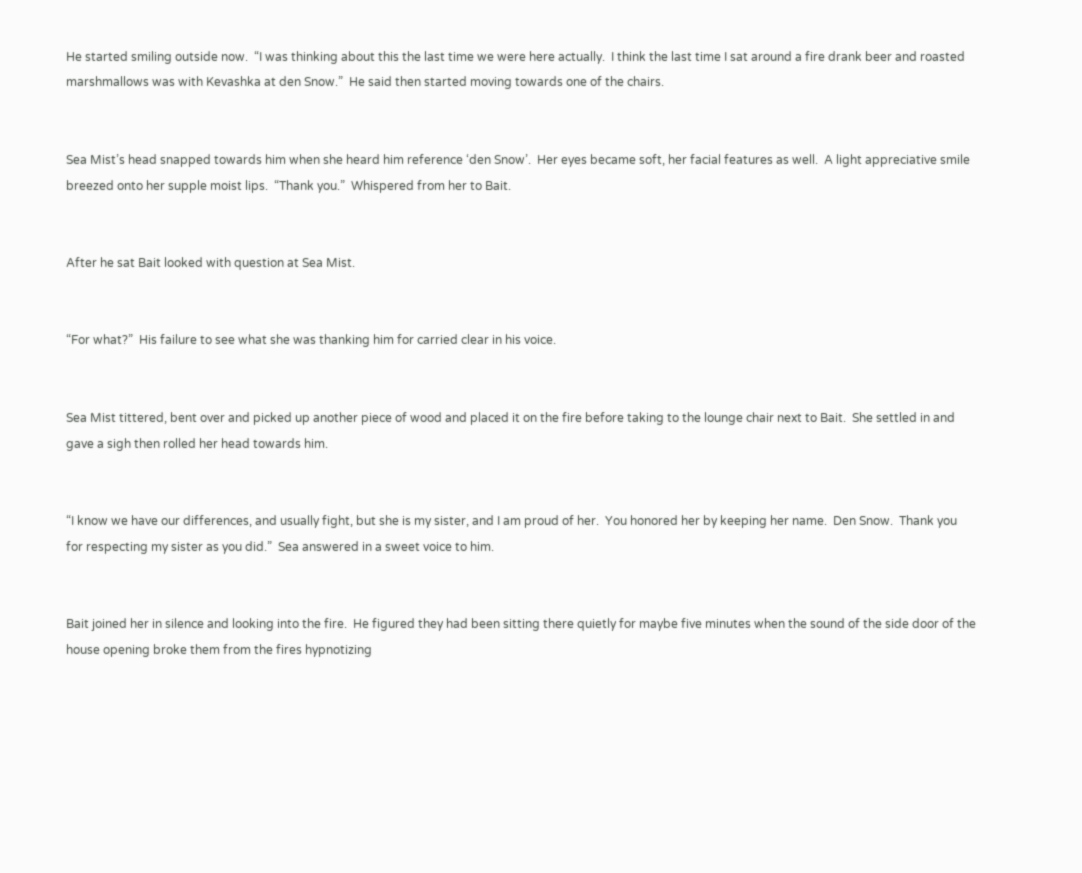He started smiling outside now.  “I was thinking about this the last time we were here actually.  I think the last time I sat around a fire drank beer and roasted marshmallows was with Kevashka at den Snow.”  He said then started moving towards one of the chairs.


Sea Mist’s head snapped towards him when she heard him reference ‘den Snow’.  Her eyes became soft, her facial features as well.  A light appreciative smile breezed onto her supple moist lips.  “Thank you.”  Whispered from her to Bait.


After he sat Bait looked with question at Sea Mist.


“For what?”  His failure to see what she was thanking him for carried clear in his voice.


Sea Mist tittered, bent over and picked up another piece of wood and placed it on the fire before taking to the lounge chair next to Bait.  She settled in and gave a sigh then rolled her head towards him.


“I know we have our differences, and usually fight, but she is my sister, and I am proud of her.  You honored her by keeping her name.  Den Snow.  Thank you for respecting my sister as you did.”  Sea answered in a sweet voice to him.


Bait joined her in silence and looking into the fire.  He figured they had been sitting there quietly for maybe five minutes when the sound of the side door of the house opening broke them from the fires hypnotizing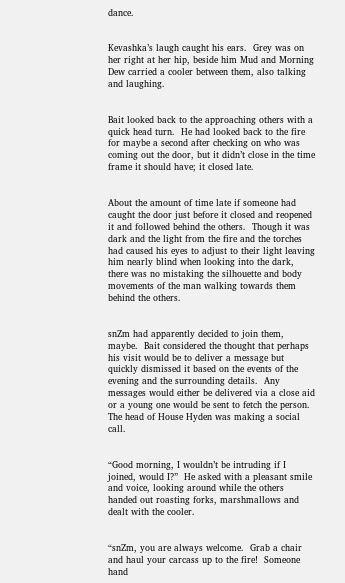dance.


Kevashka’s laugh caught his ears.  Grey was on her right at her hip, beside him Mud and Morning Dew carried a cooler between them, also talking and laughing.


Bait looked back to the approaching others with a quick head turn.  He had looked back to the fire for maybe a second after checking on who was coming out the door, but it didn’t close in the time frame it should have; it closed late.


About the amount of time late if someone had caught the door just before it closed and reopened it and followed behind the others.  Though it was dark and the light from the fire and the torches had caused his eyes to adjust to their light leaving him nearly blind when looking into the dark, there was no mistaking the silhouette and body movements of the man walking towards them behind the others.


snZm had apparently decided to join them, maybe.  Bait considered the thought that perhaps his visit would be to deliver a message but quickly dismissed it based on the events of the evening and the surrounding details.  Any messages would either be delivered via a close aid or a young one would be sent to fetch the person.  The head of House Hyden was making a social call.


“Good morning, I wouldn’t be intruding if I joined, would I?”  He asked with a pleasant smile and voice, looking around while the others handed out roasting forks, marshmallows and dealt with the cooler.


“snZm, you are always welcome.  Grab a chair and haul your carcass up to the fire!  Someone hand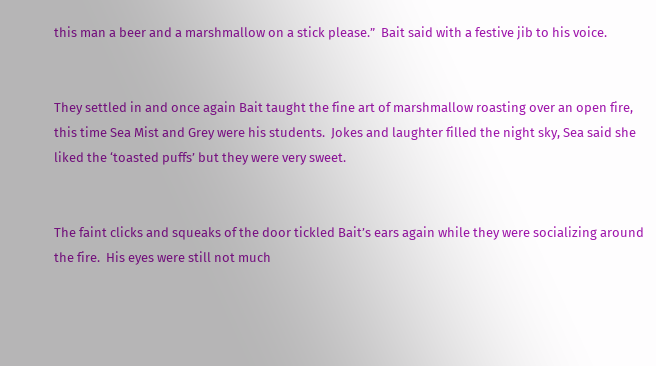this man a beer and a marshmallow on a stick please.”  Bait said with a festive jib to his voice.


They settled in and once again Bait taught the fine art of marshmallow roasting over an open fire, this time Sea Mist and Grey were his students.  Jokes and laughter filled the night sky, Sea said she liked the ‘toasted puffs’ but they were very sweet.


The faint clicks and squeaks of the door tickled Bait’s ears again while they were socializing around the fire.  His eyes were still not much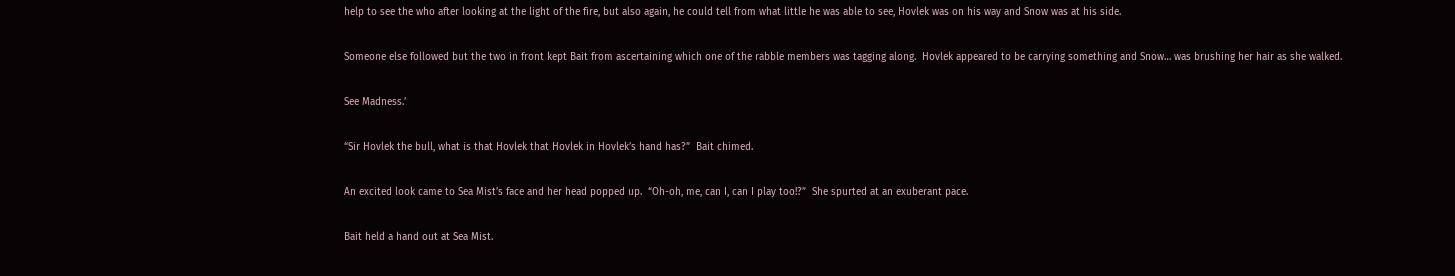help to see the who after looking at the light of the fire, but also again, he could tell from what little he was able to see, Hovlek was on his way and Snow was at his side.


Someone else followed but the two in front kept Bait from ascertaining which one of the rabble members was tagging along.  Hovlek appeared to be carrying something and Snow… was brushing her hair as she walked.


See Madness.’


“Sir Hovlek the bull, what is that Hovlek that Hovlek in Hovlek’s hand has?”  Bait chimed.


An excited look came to Sea Mist’s face and her head popped up.  “Oh-oh, me, can I, can I play too!?”  She spurted at an exuberant pace.


Bait held a hand out at Sea Mist.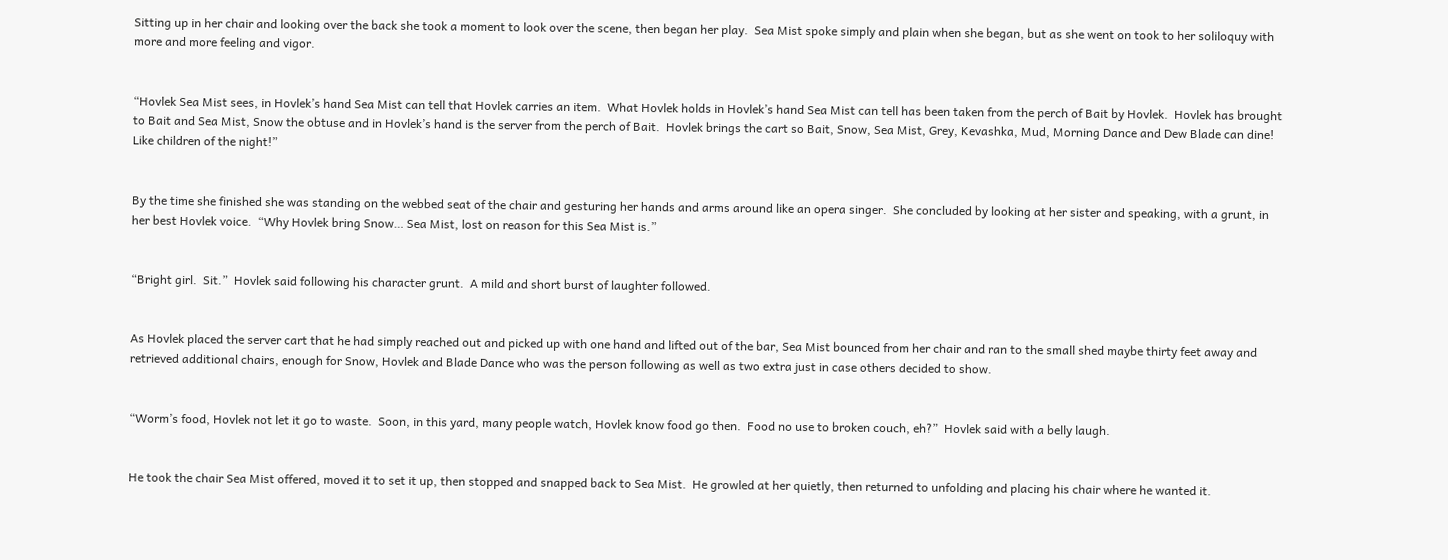Sitting up in her chair and looking over the back she took a moment to look over the scene, then began her play.  Sea Mist spoke simply and plain when she began, but as she went on took to her soliloquy with more and more feeling and vigor.


“Hovlek Sea Mist sees, in Hovlek’s hand Sea Mist can tell that Hovlek carries an item.  What Hovlek holds in Hovlek’s hand Sea Mist can tell has been taken from the perch of Bait by Hovlek.  Hovlek has brought to Bait and Sea Mist, Snow the obtuse and in Hovlek’s hand is the server from the perch of Bait.  Hovlek brings the cart so Bait, Snow, Sea Mist, Grey, Kevashka, Mud, Morning Dance and Dew Blade can dine!  Like children of the night!”


By the time she finished she was standing on the webbed seat of the chair and gesturing her hands and arms around like an opera singer.  She concluded by looking at her sister and speaking, with a grunt, in her best Hovlek voice.  “Why Hovlek bring Snow… Sea Mist, lost on reason for this Sea Mist is.”


“Bright girl.  Sit.”  Hovlek said following his character grunt.  A mild and short burst of laughter followed.


As Hovlek placed the server cart that he had simply reached out and picked up with one hand and lifted out of the bar, Sea Mist bounced from her chair and ran to the small shed maybe thirty feet away and retrieved additional chairs, enough for Snow, Hovlek and Blade Dance who was the person following as well as two extra just in case others decided to show.


“Worm’s food, Hovlek not let it go to waste.  Soon, in this yard, many people watch, Hovlek know food go then.  Food no use to broken couch, eh?”  Hovlek said with a belly laugh.


He took the chair Sea Mist offered, moved it to set it up, then stopped and snapped back to Sea Mist.  He growled at her quietly, then returned to unfolding and placing his chair where he wanted it.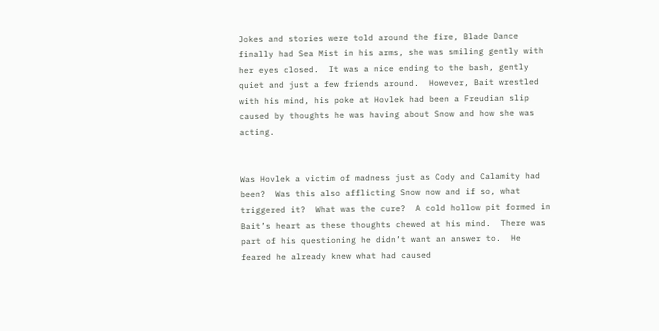Jokes and stories were told around the fire, Blade Dance finally had Sea Mist in his arms, she was smiling gently with her eyes closed.  It was a nice ending to the bash, gently quiet and just a few friends around.  However, Bait wrestled with his mind, his poke at Hovlek had been a Freudian slip caused by thoughts he was having about Snow and how she was acting.


Was Hovlek a victim of madness just as Cody and Calamity had been?  Was this also afflicting Snow now and if so, what triggered it?  What was the cure?  A cold hollow pit formed in Bait’s heart as these thoughts chewed at his mind.  There was part of his questioning he didn’t want an answer to.  He feared he already knew what had caused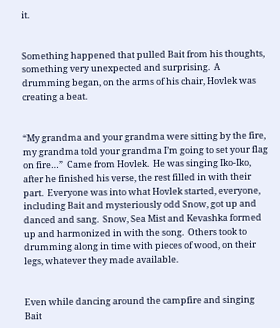it.


Something happened that pulled Bait from his thoughts, something very unexpected and surprising.  A drumming began, on the arms of his chair, Hovlek was creating a beat.


“My grandma and your grandma were sitting by the fire, my grandma told your grandma I’m going to set your flag on fire…”  Came from Hovlek.  He was singing Iko-Iko, after he finished his verse, the rest filled in with their part.  Everyone was into what Hovlek started, everyone, including Bait and mysteriously odd Snow, got up and danced and sang.  Snow, Sea Mist and Kevashka formed up and harmonized in with the song.  Others took to drumming along in time with pieces of wood, on their legs, whatever they made available.


Even while dancing around the campfire and singing Bait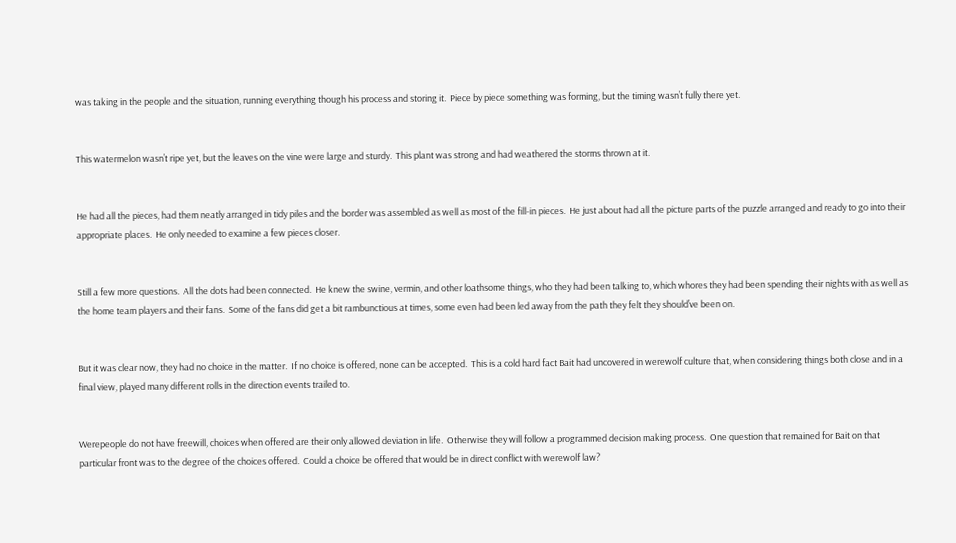was taking in the people and the situation, running everything though his process and storing it.  Piece by piece something was forming, but the timing wasn’t fully there yet.


This watermelon wasn’t ripe yet, but the leaves on the vine were large and sturdy.  This plant was strong and had weathered the storms thrown at it.


He had all the pieces, had them neatly arranged in tidy piles and the border was assembled as well as most of the fill-in pieces.  He just about had all the picture parts of the puzzle arranged and ready to go into their appropriate places.  He only needed to examine a few pieces closer.


Still a few more questions.  All the dots had been connected.  He knew the swine, vermin, and other loathsome things, who they had been talking to, which whores they had been spending their nights with as well as the home team players and their fans.  Some of the fans did get a bit rambunctious at times, some even had been led away from the path they felt they should’ve been on.


But it was clear now, they had no choice in the matter.  If no choice is offered, none can be accepted.  This is a cold hard fact Bait had uncovered in werewolf culture that, when considering things both close and in a final view, played many different rolls in the direction events trailed to.


Werepeople do not have freewill, choices when offered are their only allowed deviation in life.  Otherwise they will follow a programmed decision making process.  One question that remained for Bait on that particular front was to the degree of the choices offered.  Could a choice be offered that would be in direct conflict with werewolf law?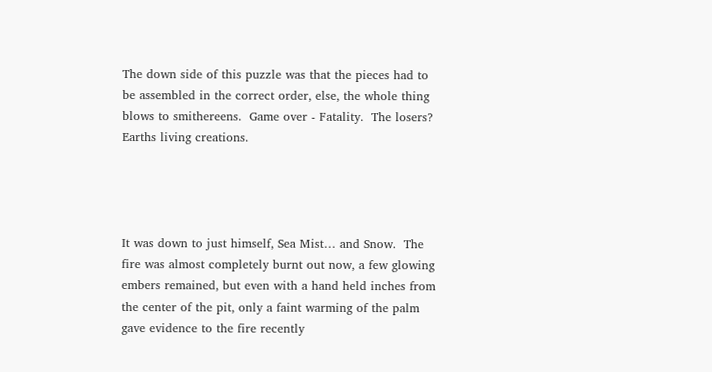The down side of this puzzle was that the pieces had to be assembled in the correct order, else, the whole thing blows to smithereens.  Game over - Fatality.  The losers?  Earths living creations.




It was down to just himself, Sea Mist… and Snow.  The fire was almost completely burnt out now, a few glowing embers remained, but even with a hand held inches from the center of the pit, only a faint warming of the palm gave evidence to the fire recently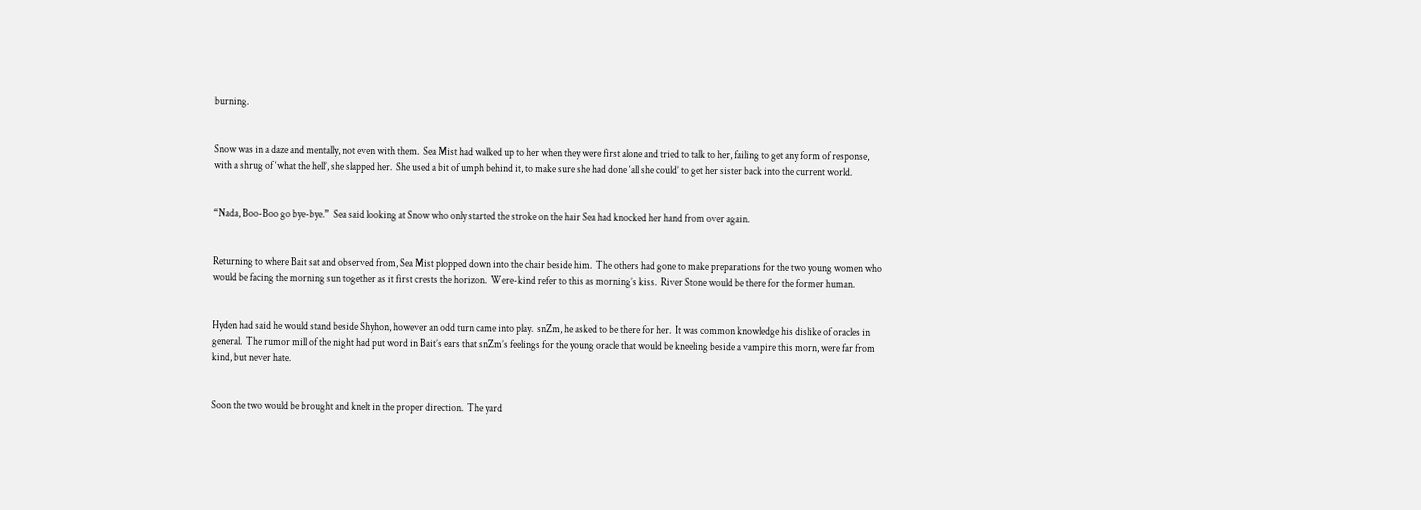burning.


Snow was in a daze and mentally, not even with them.  Sea Mist had walked up to her when they were first alone and tried to talk to her, failing to get any form of response, with a shrug of ‘what the hell’, she slapped her.  She used a bit of umph behind it, to make sure she had done ‘all she could’ to get her sister back into the current world.


“Nada, Boo-Boo go bye-bye.”  Sea said looking at Snow who only started the stroke on the hair Sea had knocked her hand from over again.


Returning to where Bait sat and observed from, Sea Mist plopped down into the chair beside him.  The others had gone to make preparations for the two young women who would be facing the morning sun together as it first crests the horizon.  Were-kind refer to this as morning’s kiss.  River Stone would be there for the former human.


Hyden had said he would stand beside Shyhon, however an odd turn came into play.  snZm, he asked to be there for her.  It was common knowledge his dislike of oracles in general.  The rumor mill of the night had put word in Bait’s ears that snZm’s feelings for the young oracle that would be kneeling beside a vampire this morn, were far from kind, but never hate.


Soon the two would be brought and knelt in the proper direction.  The yard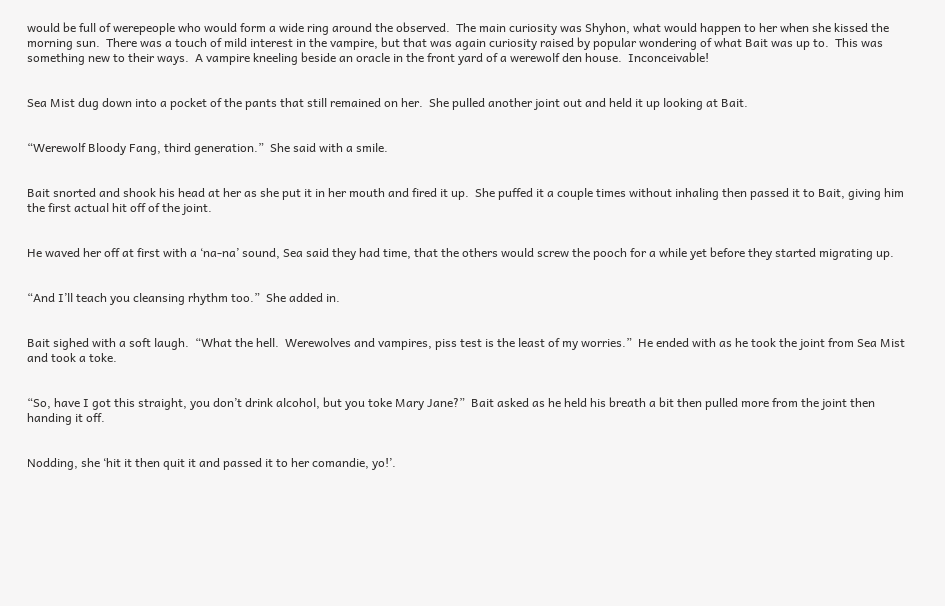would be full of werepeople who would form a wide ring around the observed.  The main curiosity was Shyhon, what would happen to her when she kissed the morning sun.  There was a touch of mild interest in the vampire, but that was again curiosity raised by popular wondering of what Bait was up to.  This was something new to their ways.  A vampire kneeling beside an oracle in the front yard of a werewolf den house.  Inconceivable!


Sea Mist dug down into a pocket of the pants that still remained on her.  She pulled another joint out and held it up looking at Bait.


“Werewolf Bloody Fang, third generation.”  She said with a smile.


Bait snorted and shook his head at her as she put it in her mouth and fired it up.  She puffed it a couple times without inhaling then passed it to Bait, giving him the first actual hit off of the joint.


He waved her off at first with a ‘na-na’ sound, Sea said they had time, that the others would screw the pooch for a while yet before they started migrating up.


“And I’ll teach you cleansing rhythm too.”  She added in.


Bait sighed with a soft laugh.  “What the hell.  Werewolves and vampires, piss test is the least of my worries.”  He ended with as he took the joint from Sea Mist and took a toke.


“So, have I got this straight, you don’t drink alcohol, but you toke Mary Jane?”  Bait asked as he held his breath a bit then pulled more from the joint then handing it off.


Nodding, she ‘hit it then quit it and passed it to her comandie, yo!’.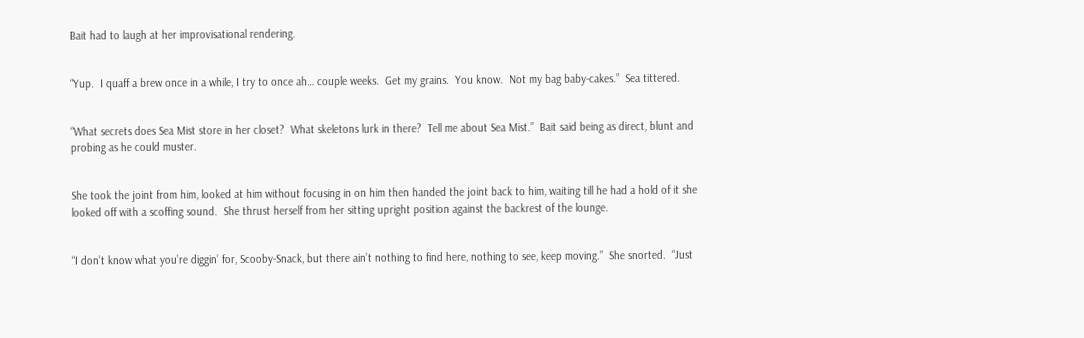Bait had to laugh at her improvisational rendering.


“Yup.  I quaff a brew once in a while, I try to once ah… couple weeks.  Get my grains.  You know.  Not my bag baby-cakes.”  Sea tittered.


“What secrets does Sea Mist store in her closet?  What skeletons lurk in there?  Tell me about Sea Mist.”  Bait said being as direct, blunt and probing as he could muster.


She took the joint from him, looked at him without focusing in on him then handed the joint back to him, waiting till he had a hold of it she looked off with a scoffing sound.  She thrust herself from her sitting upright position against the backrest of the lounge.


“I don’t know what you’re diggin’ for, Scooby-Snack, but there ain’t nothing to find here, nothing to see, keep moving.”  She snorted.  “Just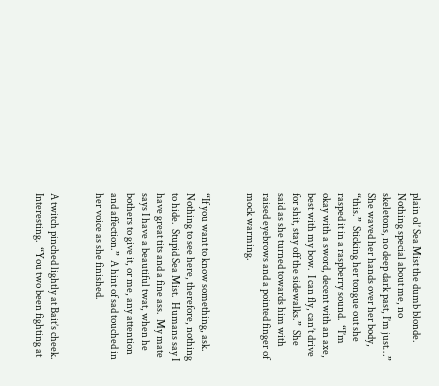plain ol’ Sea Mist the dumb blonde.  Nothing special about me, no skeletons, no deep dark past, I’m just…”  She waved her hands over her body, “this.”  Sticking her tongue out she rasped it in a raspberry sound.  “I’m okay with a sword, decent with an axe, best with my bow.  I can fly, can’t drive for shit, stay off the sidewalks.”  She said as she turned towards him with raised eyebrows and a pointed finger of mock warming.


“If you want to know something, ask.  Nothing to see here, therefore, nothing to hide.  Stupid Sea Mist.  Humans say I have great tits and a fine ass.  My mate says I have a beautiful twat, when he bothers to give it, or me, any attention and affection.”  A hint of sad touched in her voice as she finished.


A twitch pinched lightly at Bait’s cheek.  Interesting.  “You two been fighting at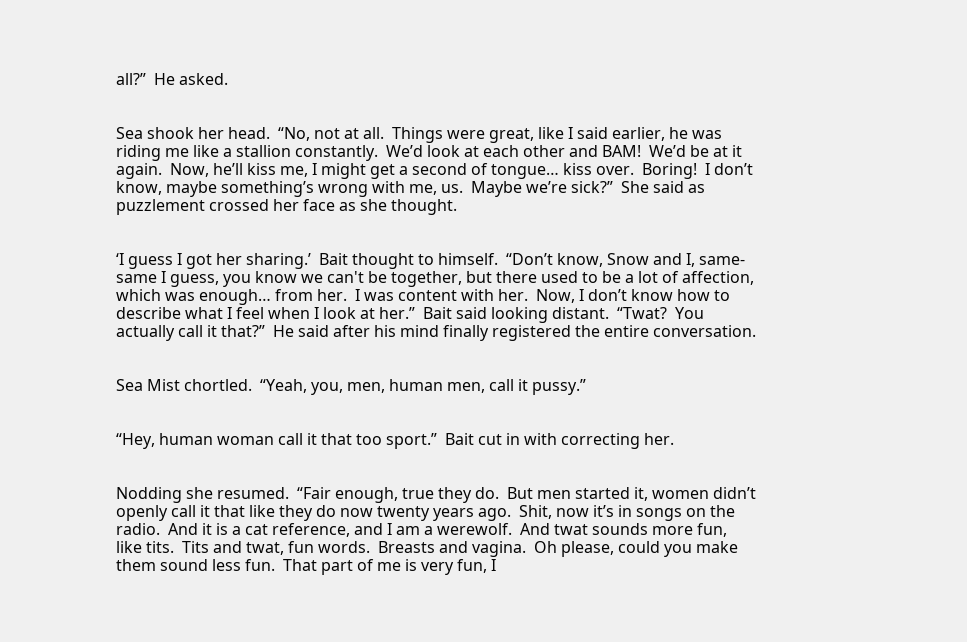all?”  He asked.


Sea shook her head.  “No, not at all.  Things were great, like I said earlier, he was riding me like a stallion constantly.  We’d look at each other and BAM!  We’d be at it again.  Now, he’ll kiss me, I might get a second of tongue… kiss over.  Boring!  I don’t know, maybe something’s wrong with me, us.  Maybe we’re sick?”  She said as puzzlement crossed her face as she thought.


‘I guess I got her sharing.’  Bait thought to himself.  “Don’t know, Snow and I, same-same I guess, you know we can't be together, but there used to be a lot of affection, which was enough… from her.  I was content with her.  Now, I don’t know how to describe what I feel when I look at her.”  Bait said looking distant.  “Twat?  You actually call it that?”  He said after his mind finally registered the entire conversation.


Sea Mist chortled.  “Yeah, you, men, human men, call it pussy.”


“Hey, human woman call it that too sport.”  Bait cut in with correcting her.


Nodding she resumed.  “Fair enough, true they do.  But men started it, women didn’t openly call it that like they do now twenty years ago.  Shit, now it’s in songs on the radio.  And it is a cat reference, and I am a werewolf.  And twat sounds more fun, like tits.  Tits and twat, fun words.  Breasts and vagina.  Oh please, could you make them sound less fun.  That part of me is very fun, I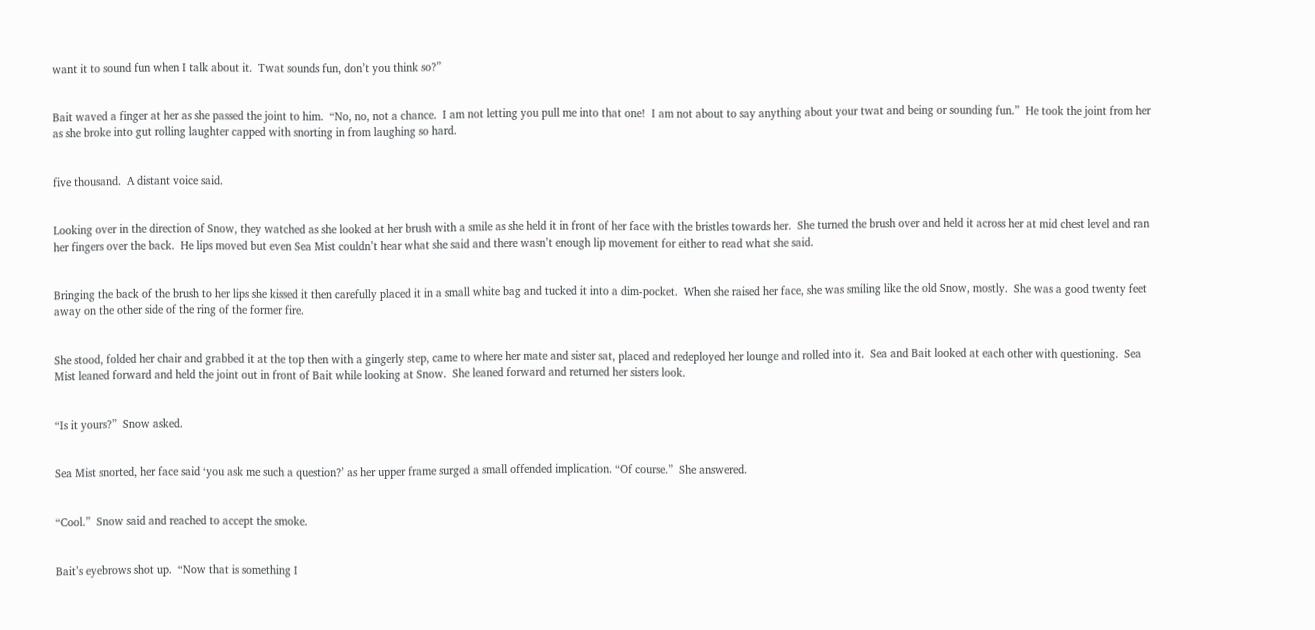want it to sound fun when I talk about it.  Twat sounds fun, don’t you think so?”


Bait waved a finger at her as she passed the joint to him.  “No, no, not a chance.  I am not letting you pull me into that one!  I am not about to say anything about your twat and being or sounding fun.”  He took the joint from her as she broke into gut rolling laughter capped with snorting in from laughing so hard.


five thousand.  A distant voice said.


Looking over in the direction of Snow, they watched as she looked at her brush with a smile as she held it in front of her face with the bristles towards her.  She turned the brush over and held it across her at mid chest level and ran her fingers over the back.  He lips moved but even Sea Mist couldn’t hear what she said and there wasn’t enough lip movement for either to read what she said.


Bringing the back of the brush to her lips she kissed it then carefully placed it in a small white bag and tucked it into a dim-pocket.  When she raised her face, she was smiling like the old Snow, mostly.  She was a good twenty feet away on the other side of the ring of the former fire.


She stood, folded her chair and grabbed it at the top then with a gingerly step, came to where her mate and sister sat, placed and redeployed her lounge and rolled into it.  Sea and Bait looked at each other with questioning.  Sea Mist leaned forward and held the joint out in front of Bait while looking at Snow.  She leaned forward and returned her sisters look.


“Is it yours?”  Snow asked.


Sea Mist snorted, her face said ‘you ask me such a question?’ as her upper frame surged a small offended implication. “Of course.”  She answered.


“Cool.”  Snow said and reached to accept the smoke.


Bait’s eyebrows shot up.  “Now that is something I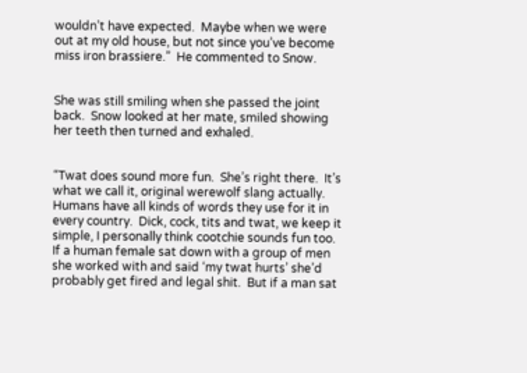wouldn’t have expected.  Maybe when we were out at my old house, but not since you’ve become miss iron brassiere.”  He commented to Snow.


She was still smiling when she passed the joint back.  Snow looked at her mate, smiled showing her teeth then turned and exhaled.


“Twat does sound more fun.  She’s right there.  It’s what we call it, original werewolf slang actually.  Humans have all kinds of words they use for it in every country.  Dick, cock, tits and twat, we keep it simple, I personally think cootchie sounds fun too.  If a human female sat down with a group of men she worked with and said ‘my twat hurts’ she’d probably get fired and legal shit.  But if a man sat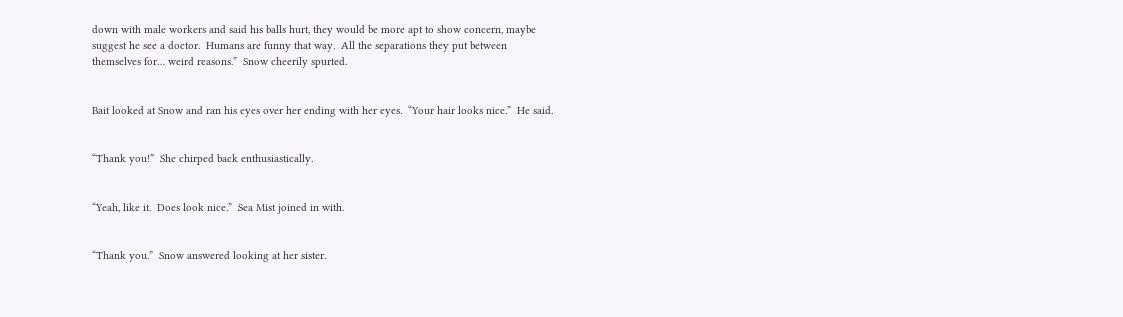down with male workers and said his balls hurt, they would be more apt to show concern, maybe suggest he see a doctor.  Humans are funny that way.  All the separations they put between themselves for… weird reasons.”  Snow cheerily spurted.


Bait looked at Snow and ran his eyes over her ending with her eyes.  “Your hair looks nice.”  He said.


“Thank you!”  She chirped back enthusiastically.


“Yeah, like it.  Does look nice.”  Sea Mist joined in with.


“Thank you.”  Snow answered looking at her sister.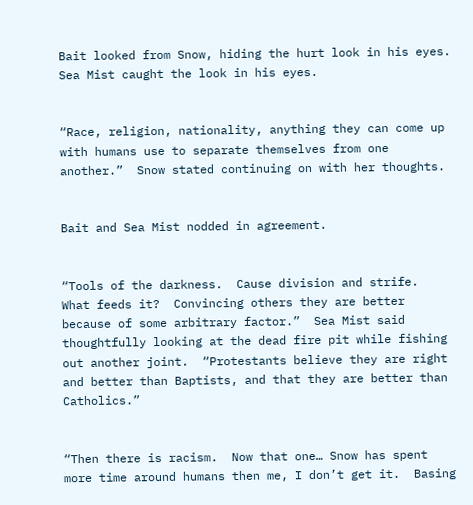Bait looked from Snow, hiding the hurt look in his eyes.  Sea Mist caught the look in his eyes.


“Race, religion, nationality, anything they can come up with humans use to separate themselves from one another.”  Snow stated continuing on with her thoughts.


Bait and Sea Mist nodded in agreement.


“Tools of the darkness.  Cause division and strife.  What feeds it?  Convincing others they are better because of some arbitrary factor.”  Sea Mist said thoughtfully looking at the dead fire pit while fishing out another joint.  “Protestants believe they are right and better than Baptists, and that they are better than Catholics.”


“Then there is racism.  Now that one… Snow has spent more time around humans then me, I don’t get it.  Basing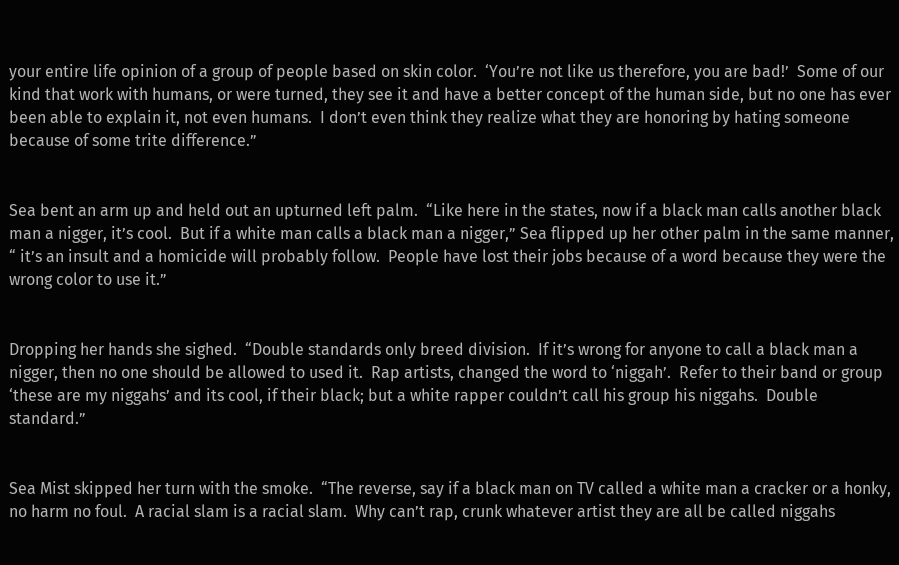your entire life opinion of a group of people based on skin color.  ‘You’re not like us therefore, you are bad!’  Some of our kind that work with humans, or were turned, they see it and have a better concept of the human side, but no one has ever been able to explain it, not even humans.  I don’t even think they realize what they are honoring by hating someone because of some trite difference.”


Sea bent an arm up and held out an upturned left palm.  “Like here in the states, now if a black man calls another black man a nigger, it’s cool.  But if a white man calls a black man a nigger,” Sea flipped up her other palm in the same manner, “ it’s an insult and a homicide will probably follow.  People have lost their jobs because of a word because they were the wrong color to use it.”


Dropping her hands she sighed.  “Double standards only breed division.  If it’s wrong for anyone to call a black man a nigger, then no one should be allowed to used it.  Rap artists, changed the word to ‘niggah’.  Refer to their band or group ‘these are my niggahs’ and its cool, if their black; but a white rapper couldn’t call his group his niggahs.  Double standard.”


Sea Mist skipped her turn with the smoke.  “The reverse, say if a black man on TV called a white man a cracker or a honky, no harm no foul.  A racial slam is a racial slam.  Why can’t rap, crunk whatever artist they are all be called niggahs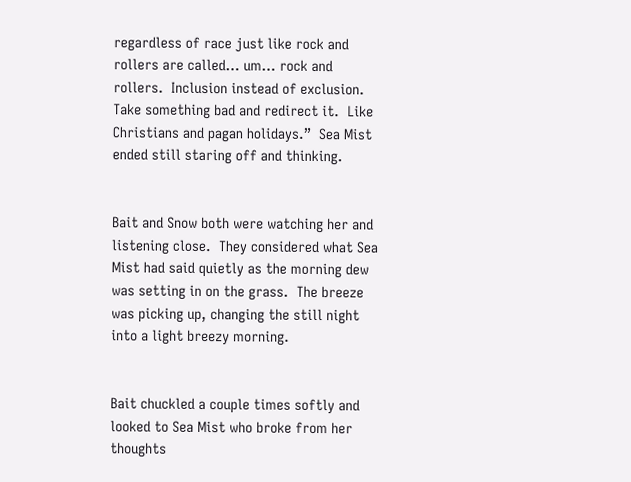regardless of race just like rock and rollers are called… um… rock and rollers.  Inclusion instead of exclusion.  Take something bad and redirect it.  Like Christians and pagan holidays.”  Sea Mist ended still staring off and thinking.


Bait and Snow both were watching her and listening close.  They considered what Sea Mist had said quietly as the morning dew was setting in on the grass.  The breeze was picking up, changing the still night into a light breezy morning.


Bait chuckled a couple times softly and looked to Sea Mist who broke from her thoughts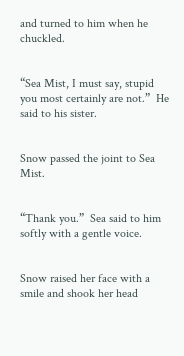and turned to him when he chuckled.


“Sea Mist, I must say, stupid you most certainly are not.”  He said to his sister.


Snow passed the joint to Sea Mist.


“Thank you.”  Sea said to him softly with a gentle voice.


Snow raised her face with a smile and shook her head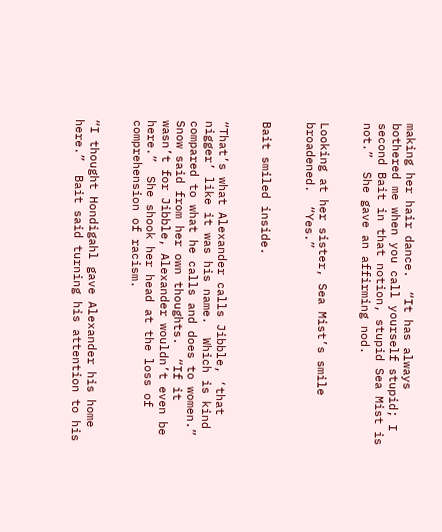making her hair dance.  “It has always bothered me when you call yourself stupid; I second Bait in that notion, stupid Sea Mist is not.”  She gave an affirming nod.


Looking at her sister, Sea Mist’s smile broadened.  “Yes.”


Bait smiled inside.


“That’s what Alexander calls Jibble, ‘that nigger’ like it was his name.  Which is kind compared to what he calls and does to women.”  Snow said from her own thoughts.  “If it wasn’t for Jibble, Alexander wouldn’t even be here.”  She shook her head at the loss of comprehension of racism.


“I thought Hondigahl gave Alexander his home here.”  Bait said turning his attention to his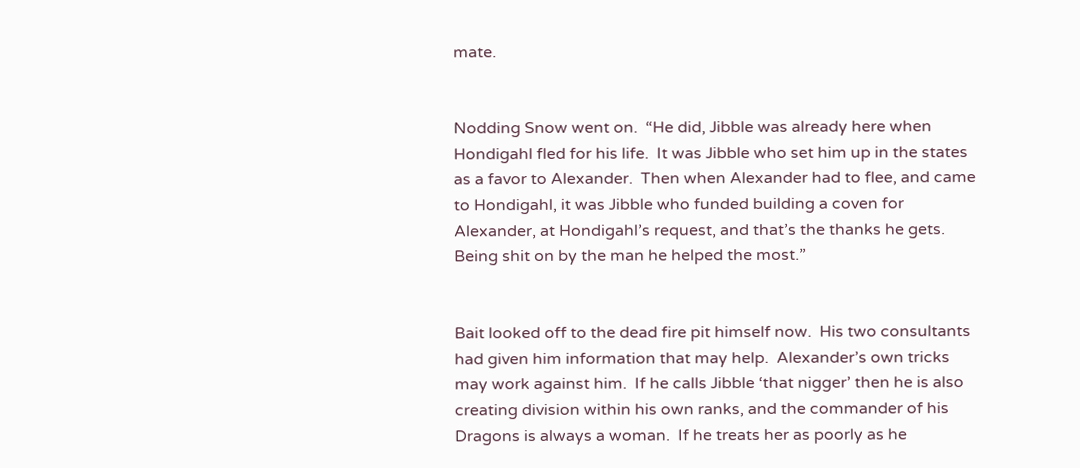mate.


Nodding Snow went on.  “He did, Jibble was already here when Hondigahl fled for his life.  It was Jibble who set him up in the states as a favor to Alexander.  Then when Alexander had to flee, and came to Hondigahl, it was Jibble who funded building a coven for Alexander, at Hondigahl’s request, and that’s the thanks he gets. Being shit on by the man he helped the most.”


Bait looked off to the dead fire pit himself now.  His two consultants had given him information that may help.  Alexander’s own tricks may work against him.  If he calls Jibble ‘that nigger’ then he is also creating division within his own ranks, and the commander of his Dragons is always a woman.  If he treats her as poorly as he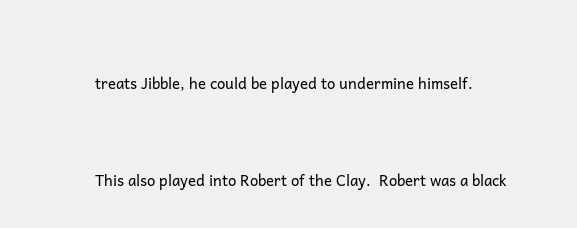treats Jibble, he could be played to undermine himself.


This also played into Robert of the Clay.  Robert was a black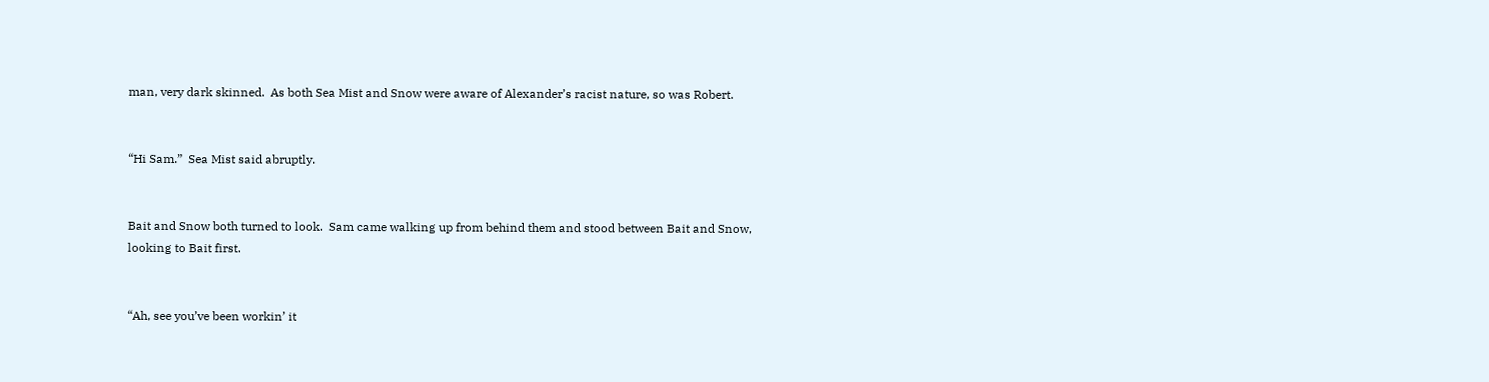man, very dark skinned.  As both Sea Mist and Snow were aware of Alexander’s racist nature, so was Robert.


“Hi Sam.”  Sea Mist said abruptly.


Bait and Snow both turned to look.  Sam came walking up from behind them and stood between Bait and Snow, looking to Bait first.


“Ah, see you’ve been workin’ it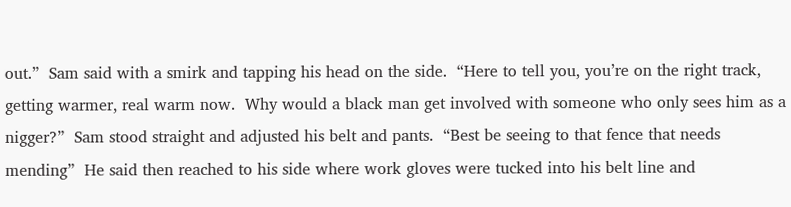out.”  Sam said with a smirk and tapping his head on the side.  “Here to tell you, you’re on the right track, getting warmer, real warm now.  Why would a black man get involved with someone who only sees him as a nigger?”  Sam stood straight and adjusted his belt and pants.  “Best be seeing to that fence that needs mending”  He said then reached to his side where work gloves were tucked into his belt line and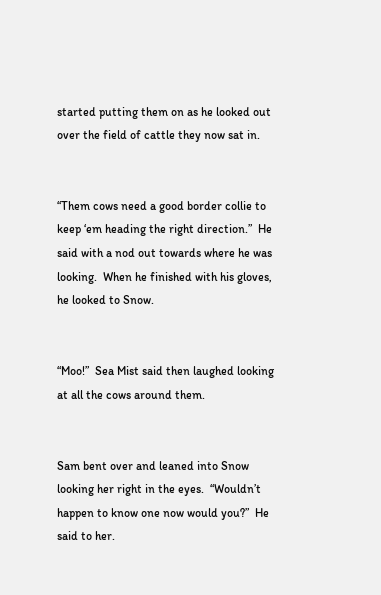started putting them on as he looked out over the field of cattle they now sat in.


“Them cows need a good border collie to keep ‘em heading the right direction.”  He said with a nod out towards where he was looking.  When he finished with his gloves, he looked to Snow.


“Moo!”  Sea Mist said then laughed looking at all the cows around them.


Sam bent over and leaned into Snow looking her right in the eyes.  “Wouldn’t happen to know one now would you?”  He said to her.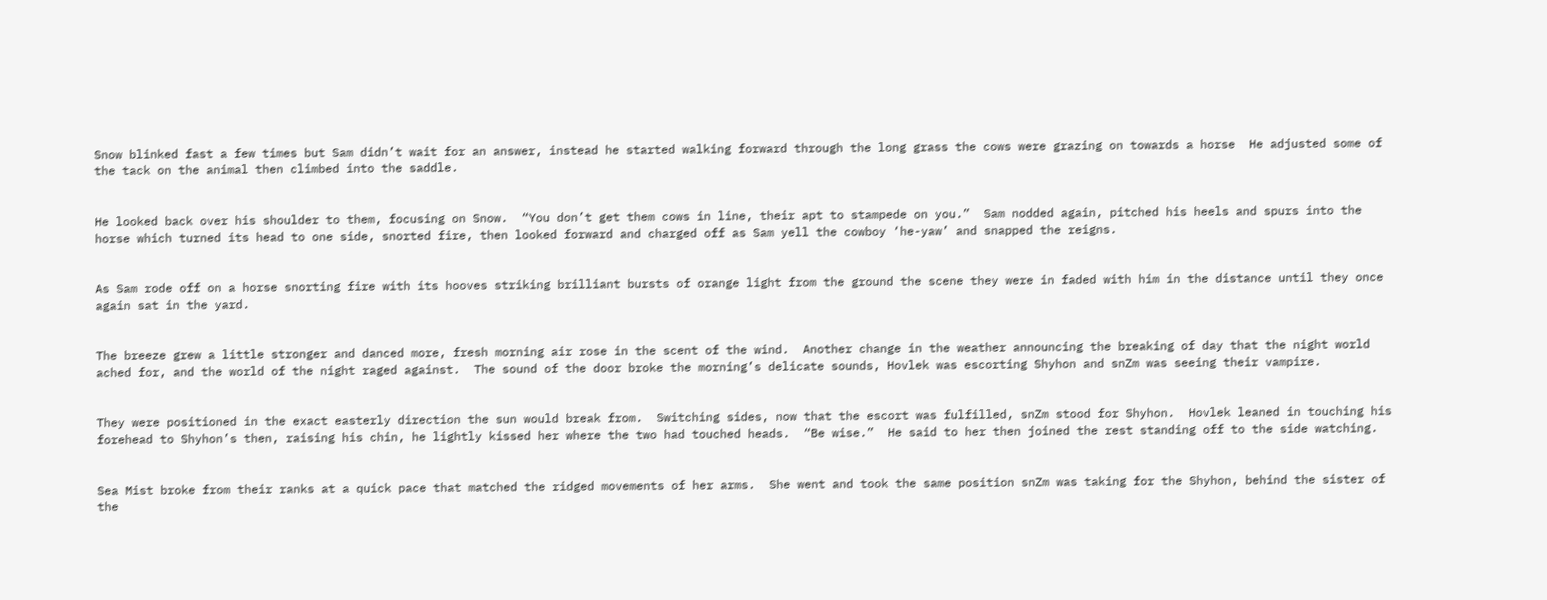Snow blinked fast a few times but Sam didn’t wait for an answer, instead he started walking forward through the long grass the cows were grazing on towards a horse  He adjusted some of the tack on the animal then climbed into the saddle.


He looked back over his shoulder to them, focusing on Snow.  “You don’t get them cows in line, their apt to stampede on you.”  Sam nodded again, pitched his heels and spurs into the horse which turned its head to one side, snorted fire, then looked forward and charged off as Sam yell the cowboy ‘he-yaw’ and snapped the reigns.


As Sam rode off on a horse snorting fire with its hooves striking brilliant bursts of orange light from the ground the scene they were in faded with him in the distance until they once again sat in the yard.


The breeze grew a little stronger and danced more, fresh morning air rose in the scent of the wind.  Another change in the weather announcing the breaking of day that the night world ached for, and the world of the night raged against.  The sound of the door broke the morning’s delicate sounds, Hovlek was escorting Shyhon and snZm was seeing their vampire.


They were positioned in the exact easterly direction the sun would break from.  Switching sides, now that the escort was fulfilled, snZm stood for Shyhon.  Hovlek leaned in touching his forehead to Shyhon’s then, raising his chin, he lightly kissed her where the two had touched heads.  “Be wise.”  He said to her then joined the rest standing off to the side watching.


Sea Mist broke from their ranks at a quick pace that matched the ridged movements of her arms.  She went and took the same position snZm was taking for the Shyhon, behind the sister of the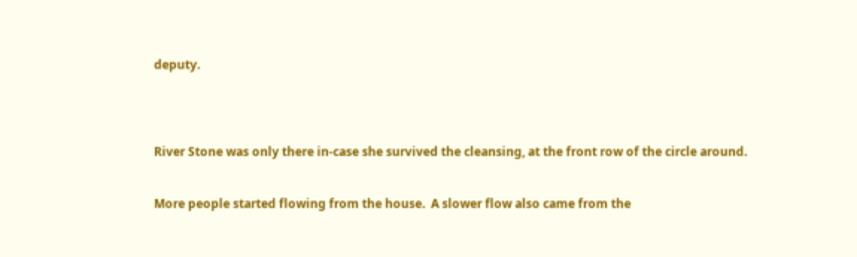deputy.




River Stone was only there in-case she survived the cleansing, at the front row of the circle around.


More people started flowing from the house.  A slower flow also came from the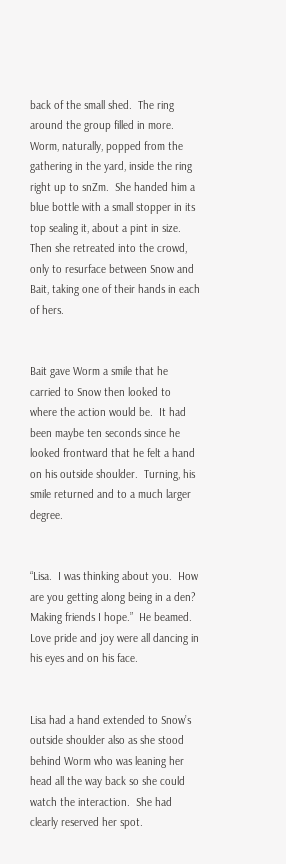back of the small shed.  The ring around the group filled in more.  Worm, naturally, popped from the gathering in the yard, inside the ring right up to snZm.  She handed him a blue bottle with a small stopper in its top sealing it, about a pint in size.  Then she retreated into the crowd, only to resurface between Snow and Bait, taking one of their hands in each of hers.


Bait gave Worm a smile that he carried to Snow then looked to where the action would be.  It had been maybe ten seconds since he looked frontward that he felt a hand on his outside shoulder.  Turning, his smile returned and to a much larger degree.


“Lisa.  I was thinking about you.  How are you getting along being in a den?  Making friends I hope.”  He beamed.  Love pride and joy were all dancing in his eyes and on his face.


Lisa had a hand extended to Snow’s outside shoulder also as she stood behind Worm who was leaning her head all the way back so she could watch the interaction.  She had clearly reserved her spot.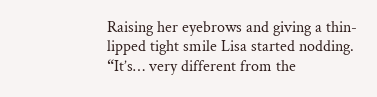Raising her eyebrows and giving a thin-lipped tight smile Lisa started nodding.  “It’s… very different from the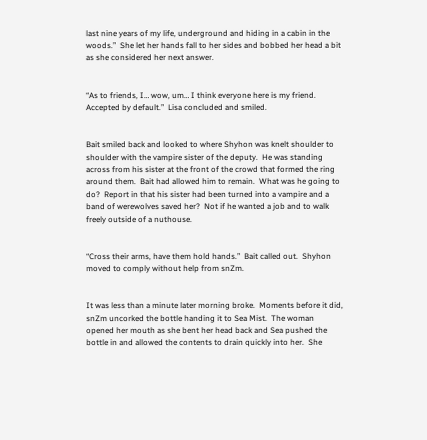last nine years of my life, underground and hiding in a cabin in the woods.”  She let her hands fall to her sides and bobbed her head a bit as she considered her next answer.


“As to friends, I… wow, um… I think everyone here is my friend.  Accepted by default.”  Lisa concluded and smiled.


Bait smiled back and looked to where Shyhon was knelt shoulder to shoulder with the vampire sister of the deputy.  He was standing across from his sister at the front of the crowd that formed the ring around them.  Bait had allowed him to remain.  What was he going to do?  Report in that his sister had been turned into a vampire and a band of werewolves saved her?  Not if he wanted a job and to walk freely outside of a nuthouse.


“Cross their arms, have them hold hands.”  Bait called out.  Shyhon moved to comply without help from snZm.


It was less than a minute later morning broke.  Moments before it did, snZm uncorked the bottle handing it to Sea Mist.  The woman opened her mouth as she bent her head back and Sea pushed the bottle in and allowed the contents to drain quickly into her.  She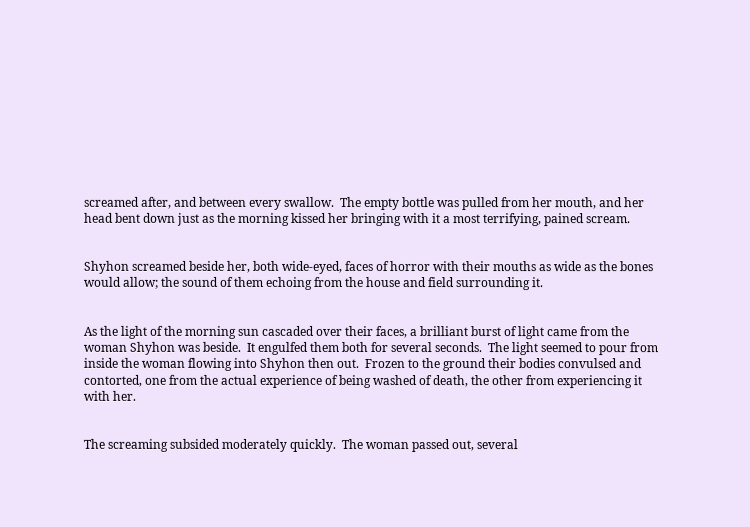screamed after, and between every swallow.  The empty bottle was pulled from her mouth, and her head bent down just as the morning kissed her bringing with it a most terrifying, pained scream.


Shyhon screamed beside her, both wide-eyed, faces of horror with their mouths as wide as the bones would allow; the sound of them echoing from the house and field surrounding it.


As the light of the morning sun cascaded over their faces, a brilliant burst of light came from the woman Shyhon was beside.  It engulfed them both for several seconds.  The light seemed to pour from inside the woman flowing into Shyhon then out.  Frozen to the ground their bodies convulsed and contorted, one from the actual experience of being washed of death, the other from experiencing it with her.


The screaming subsided moderately quickly.  The woman passed out, several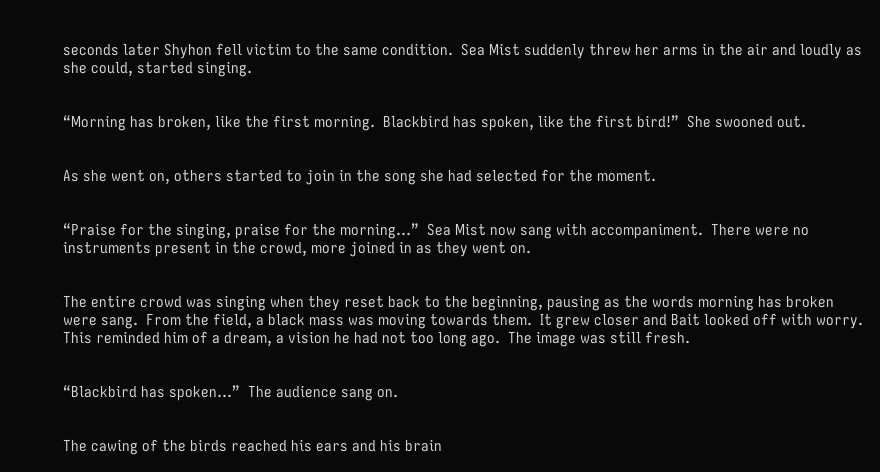seconds later Shyhon fell victim to the same condition.  Sea Mist suddenly threw her arms in the air and loudly as she could, started singing.


“Morning has broken, like the first morning.  Blackbird has spoken, like the first bird!”  She swooned out.


As she went on, others started to join in the song she had selected for the moment.


“Praise for the singing, praise for the morning…”  Sea Mist now sang with accompaniment.  There were no instruments present in the crowd, more joined in as they went on.


The entire crowd was singing when they reset back to the beginning, pausing as the words morning has broken were sang.  From the field, a black mass was moving towards them.  It grew closer and Bait looked off with worry.  This reminded him of a dream, a vision he had not too long ago.  The image was still fresh.


“Blackbird has spoken…”  The audience sang on.


The cawing of the birds reached his ears and his brain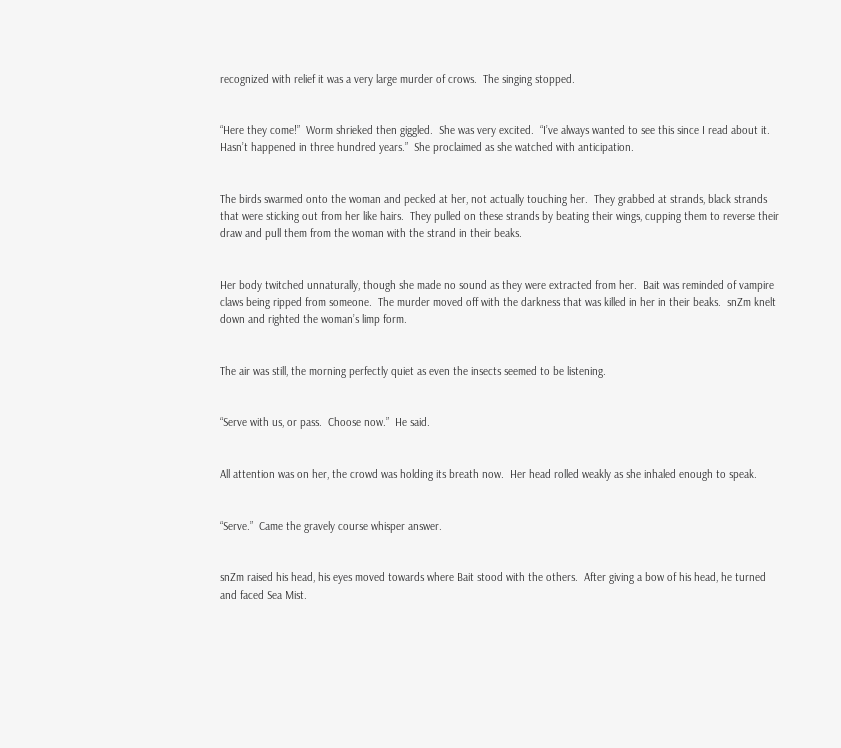recognized with relief it was a very large murder of crows.  The singing stopped.


“Here they come!”  Worm shrieked then giggled.  She was very excited.  “I’ve always wanted to see this since I read about it.  Hasn’t happened in three hundred years.”  She proclaimed as she watched with anticipation.


The birds swarmed onto the woman and pecked at her, not actually touching her.  They grabbed at strands, black strands that were sticking out from her like hairs.  They pulled on these strands by beating their wings, cupping them to reverse their draw and pull them from the woman with the strand in their beaks.


Her body twitched unnaturally, though she made no sound as they were extracted from her.  Bait was reminded of vampire claws being ripped from someone.  The murder moved off with the darkness that was killed in her in their beaks.  snZm knelt down and righted the woman’s limp form.


The air was still, the morning perfectly quiet as even the insects seemed to be listening.


“Serve with us, or pass.  Choose now.”  He said.


All attention was on her, the crowd was holding its breath now.  Her head rolled weakly as she inhaled enough to speak.


“Serve.”  Came the gravely course whisper answer.


snZm raised his head, his eyes moved towards where Bait stood with the others.  After giving a bow of his head, he turned and faced Sea Mist.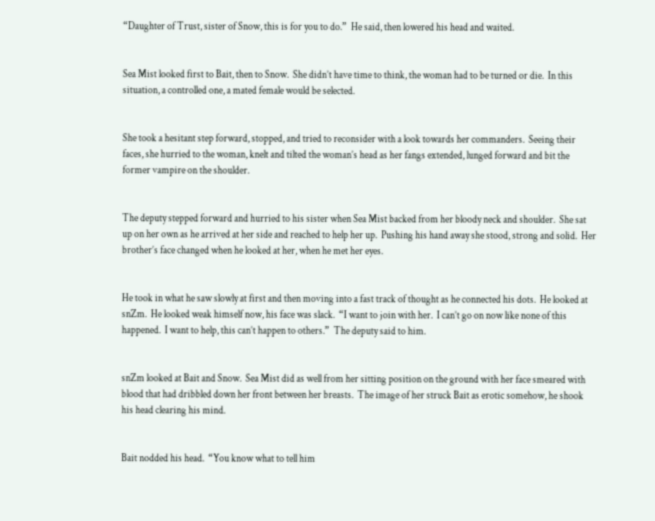“Daughter of Trust, sister of Snow, this is for you to do.”  He said, then lowered his head and waited.


Sea Mist looked first to Bait, then to Snow.  She didn’t have time to think, the woman had to be turned or die.  In this situation, a controlled one, a mated female would be selected.


She took a hesitant step forward, stopped, and tried to reconsider with a look towards her commanders.  Seeing their faces, she hurried to the woman, knelt and tilted the woman’s head as her fangs extended, lunged forward and bit the former vampire on the shoulder.


The deputy stepped forward and hurried to his sister when Sea Mist backed from her bloody neck and shoulder.  She sat up on her own as he arrived at her side and reached to help her up.  Pushing his hand away she stood, strong and solid.  Her brother’s face changed when he looked at her, when he met her eyes.


He took in what he saw slowly at first and then moving into a fast track of thought as he connected his dots.  He looked at snZm.  He looked weak himself now, his face was slack.  “I want to join with her.  I can’t go on now like none of this happened.  I want to help, this can’t happen to others.”  The deputy said to him.


snZm looked at Bait and Snow.  Sea Mist did as well from her sitting position on the ground with her face smeared with blood that had dribbled down her front between her breasts.  The image of her struck Bait as erotic somehow, he shook his head clearing his mind.


Bait nodded his head.  “You know what to tell him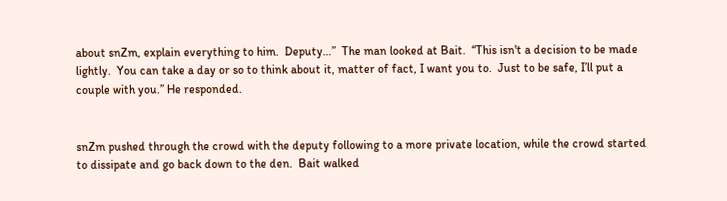about snZm, explain everything to him.  Deputy…”  The man looked at Bait.  “This isn't a decision to be made lightly.  You can take a day or so to think about it, matter of fact, I want you to.  Just to be safe, I’ll put a couple with you.” He responded.


snZm pushed through the crowd with the deputy following to a more private location, while the crowd started to dissipate and go back down to the den.  Bait walked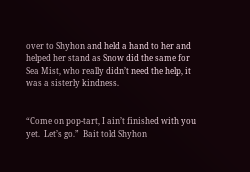over to Shyhon and held a hand to her and helped her stand as Snow did the same for Sea Mist, who really didn’t need the help, it was a sisterly kindness.


“Come on pop-tart, I ain’t finished with you yet.  Let’s go.”  Bait told Shyhon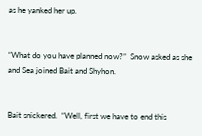as he yanked her up.


“What do you have planned now?”  Snow asked as she and Sea joined Bait and Shyhon.


Bait snickered.  “Well, first we have to end this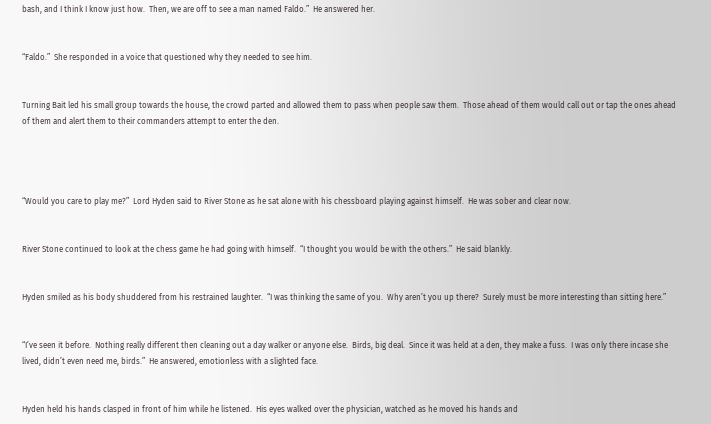bash, and I think I know just how.  Then, we are off to see a man named Faldo.”  He answered her.


“Faldo.”  She responded in a voice that questioned why they needed to see him.


Turning Bait led his small group towards the house, the crowd parted and allowed them to pass when people saw them.  Those ahead of them would call out or tap the ones ahead of them and alert them to their commanders attempt to enter the den.




“Would you care to play me?”  Lord Hyden said to River Stone as he sat alone with his chessboard playing against himself.  He was sober and clear now.


River Stone continued to look at the chess game he had going with himself.  “I thought you would be with the others.”  He said blankly.


Hyden smiled as his body shuddered from his restrained laughter.  “I was thinking the same of you.  Why aren’t you up there?  Surely must be more interesting than sitting here.”


“I’ve seen it before.  Nothing really different then cleaning out a day walker or anyone else.  Birds, big deal.  Since it was held at a den, they make a fuss.  I was only there incase she lived, didn’t even need me, birds.”  He answered, emotionless with a slighted face.


Hyden held his hands clasped in front of him while he listened.  His eyes walked over the physician, watched as he moved his hands and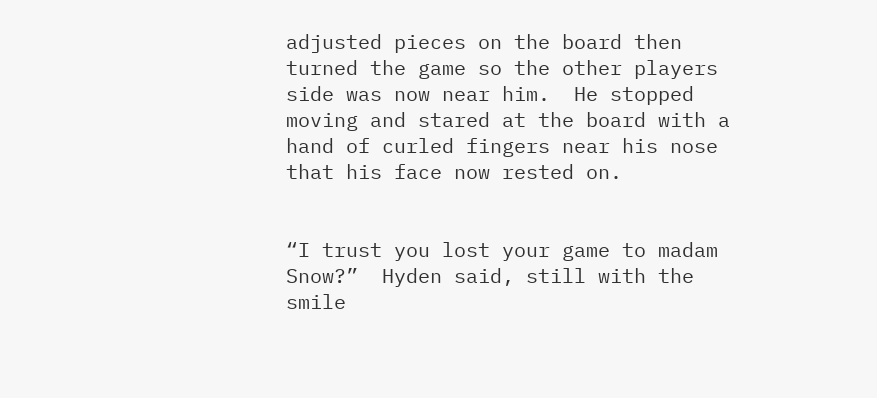adjusted pieces on the board then turned the game so the other players side was now near him.  He stopped moving and stared at the board with a hand of curled fingers near his nose that his face now rested on.


“I trust you lost your game to madam Snow?”  Hyden said, still with the smile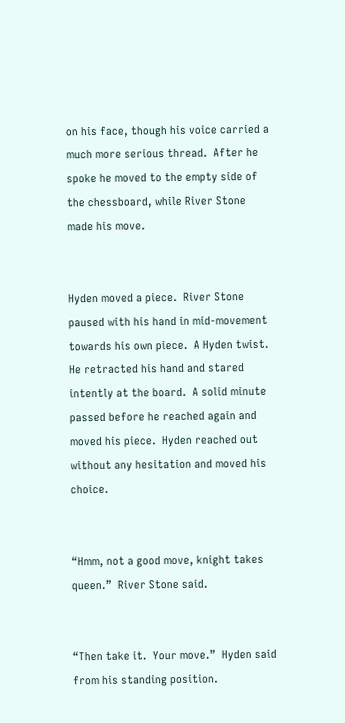on his face, though his voice carried a much more serious thread.  After he spoke he moved to the empty side of the chessboard, while River Stone made his move.


Hyden moved a piece.  River Stone paused with his hand in mid-movement towards his own piece.  A Hyden twist.  He retracted his hand and stared intently at the board.  A solid minute passed before he reached again and moved his piece.  Hyden reached out without any hesitation and moved his choice.


“Hmm, not a good move, knight takes queen.”  River Stone said.


“Then take it.  Your move.”  Hyden said from his standing position.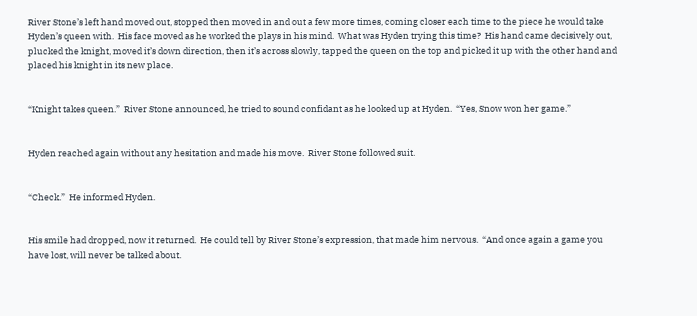River Stone’s left hand moved out, stopped then moved in and out a few more times, coming closer each time to the piece he would take Hyden’s queen with.  His face moved as he worked the plays in his mind.  What was Hyden trying this time?  His hand came decisively out, plucked the knight, moved it’s down direction, then it’s across slowly, tapped the queen on the top and picked it up with the other hand and placed his knight in its new place.


“Knight takes queen.”  River Stone announced, he tried to sound confidant as he looked up at Hyden.  “Yes, Snow won her game.”


Hyden reached again without any hesitation and made his move.  River Stone followed suit.


“Check.”  He informed Hyden.


His smile had dropped, now it returned.  He could tell by River Stone’s expression, that made him nervous.  “And once again a game you have lost, will never be talked about.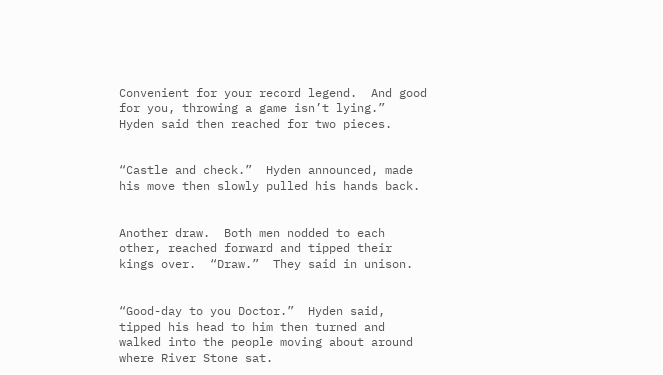Convenient for your record legend.  And good for you, throwing a game isn’t lying.”  Hyden said then reached for two pieces.


“Castle and check.”  Hyden announced, made his move then slowly pulled his hands back.


Another draw.  Both men nodded to each other, reached forward and tipped their kings over.  “Draw.”  They said in unison.


“Good-day to you Doctor.”  Hyden said, tipped his head to him then turned and walked into the people moving about around where River Stone sat.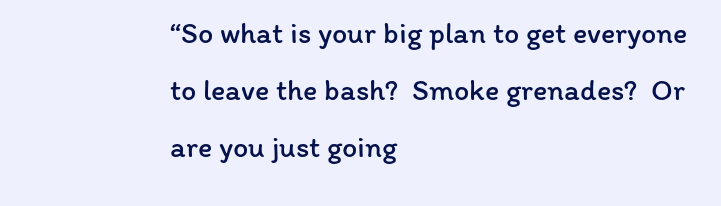“So what is your big plan to get everyone to leave the bash?  Smoke grenades?  Or are you just going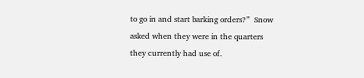to go in and start barking orders?”  Snow asked when they were in the quarters they currently had use of.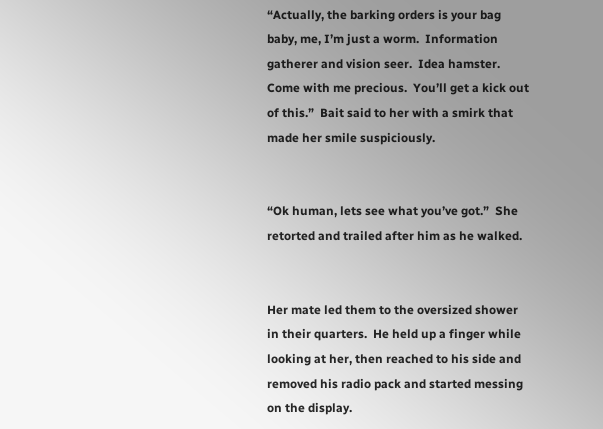“Actually, the barking orders is your bag baby, me, I’m just a worm.  Information gatherer and vision seer.  Idea hamster.  Come with me precious.  You’ll get a kick out of this.”  Bait said to her with a smirk that made her smile suspiciously.


“Ok human, lets see what you’ve got.”  She retorted and trailed after him as he walked.


Her mate led them to the oversized shower in their quarters.  He held up a finger while looking at her, then reached to his side and removed his radio pack and started messing on the display.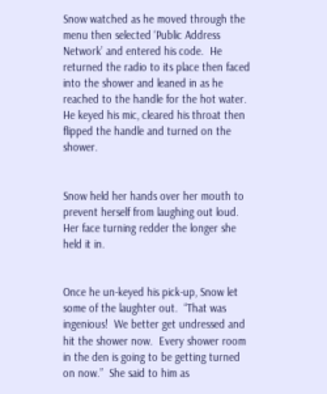Snow watched as he moved through the menu then selected ‘Public Address Network’ and entered his code.  He returned the radio to its place then faced into the shower and leaned in as he reached to the handle for the hot water.  He keyed his mic, cleared his throat then flipped the handle and turned on the shower.


Snow held her hands over her mouth to prevent herself from laughing out loud.  Her face turning redder the longer she held it in.


Once he un-keyed his pick-up, Snow let some of the laughter out.  “That was ingenious!  We better get undressed and hit the shower now.  Every shower room in the den is going to be getting turned on now.”  She said to him as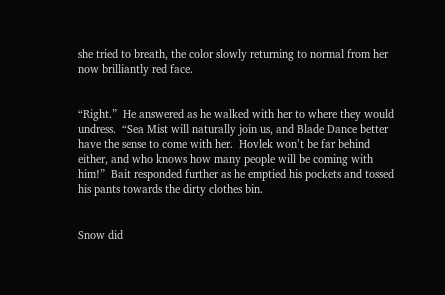she tried to breath, the color slowly returning to normal from her now brilliantly red face.


“Right.”  He answered as he walked with her to where they would undress.  “Sea Mist will naturally join us, and Blade Dance better have the sense to come with her.  Hovlek won’t be far behind either, and who knows how many people will be coming with him!”  Bait responded further as he emptied his pockets and tossed his pants towards the dirty clothes bin.


Snow did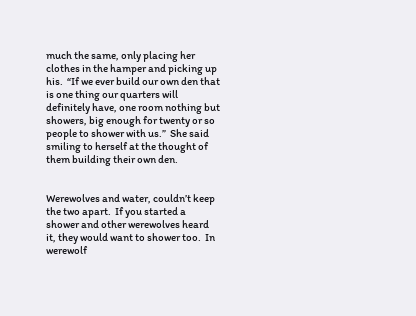much the same, only placing her clothes in the hamper and picking up his.  “If we ever build our own den that is one thing our quarters will definitely have, one room nothing but showers, big enough for twenty or so people to shower with us.”  She said smiling to herself at the thought of them building their own den.


Werewolves and water, couldn’t keep the two apart.  If you started a shower and other werewolves heard it, they would want to shower too.  In werewolf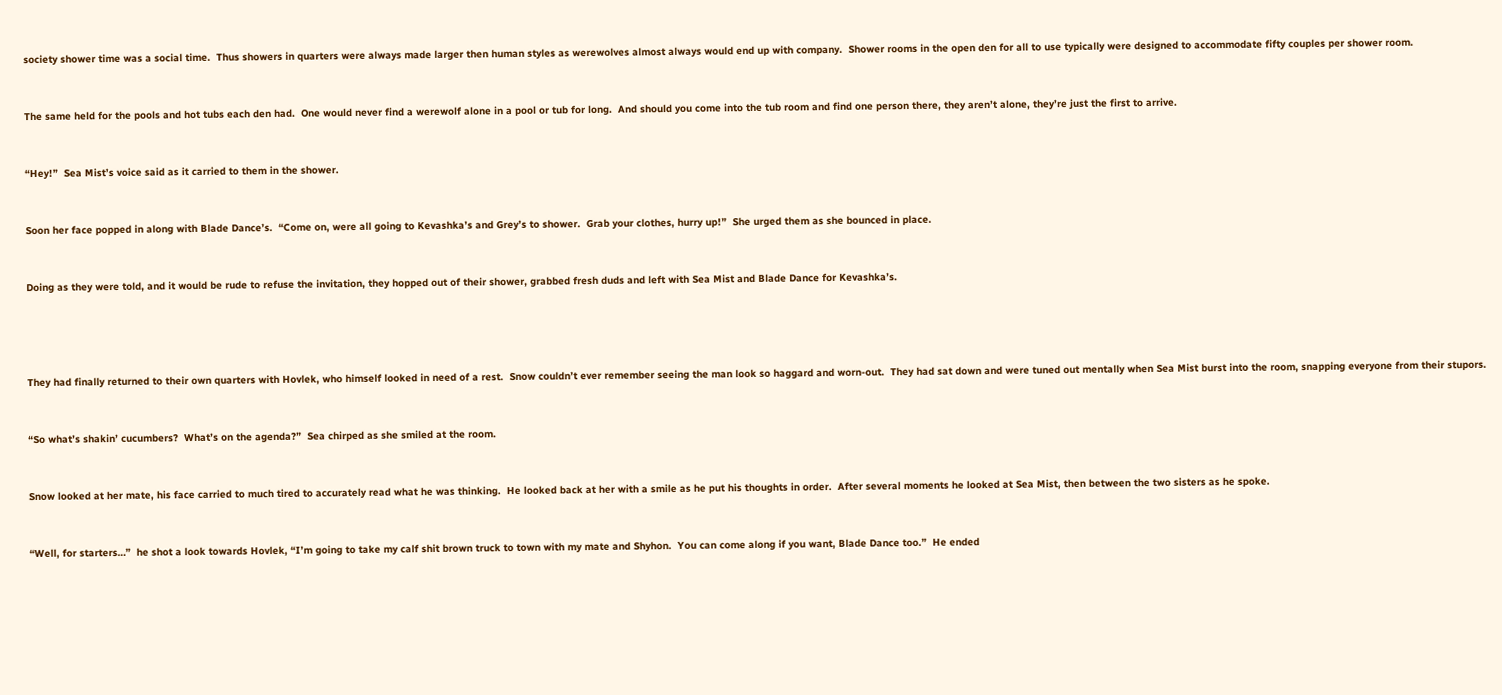society shower time was a social time.  Thus showers in quarters were always made larger then human styles as werewolves almost always would end up with company.  Shower rooms in the open den for all to use typically were designed to accommodate fifty couples per shower room.


The same held for the pools and hot tubs each den had.  One would never find a werewolf alone in a pool or tub for long.  And should you come into the tub room and find one person there, they aren’t alone, they’re just the first to arrive.


“Hey!”  Sea Mist’s voice said as it carried to them in the shower.


Soon her face popped in along with Blade Dance’s.  “Come on, were all going to Kevashka’s and Grey’s to shower.  Grab your clothes, hurry up!”  She urged them as she bounced in place.


Doing as they were told, and it would be rude to refuse the invitation, they hopped out of their shower, grabbed fresh duds and left with Sea Mist and Blade Dance for Kevashka’s.




They had finally returned to their own quarters with Hovlek, who himself looked in need of a rest.  Snow couldn’t ever remember seeing the man look so haggard and worn-out.  They had sat down and were tuned out mentally when Sea Mist burst into the room, snapping everyone from their stupors.


“So what’s shakin’ cucumbers?  What’s on the agenda?”  Sea chirped as she smiled at the room.


Snow looked at her mate, his face carried to much tired to accurately read what he was thinking.  He looked back at her with a smile as he put his thoughts in order.  After several moments he looked at Sea Mist, then between the two sisters as he spoke.


“Well, for starters…”  he shot a look towards Hovlek, “I’m going to take my calf shit brown truck to town with my mate and Shyhon.  You can come along if you want, Blade Dance too.”  He ended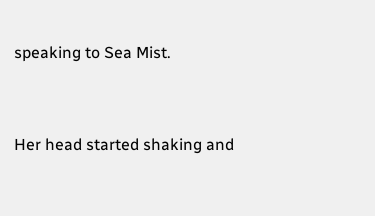speaking to Sea Mist.


Her head started shaking and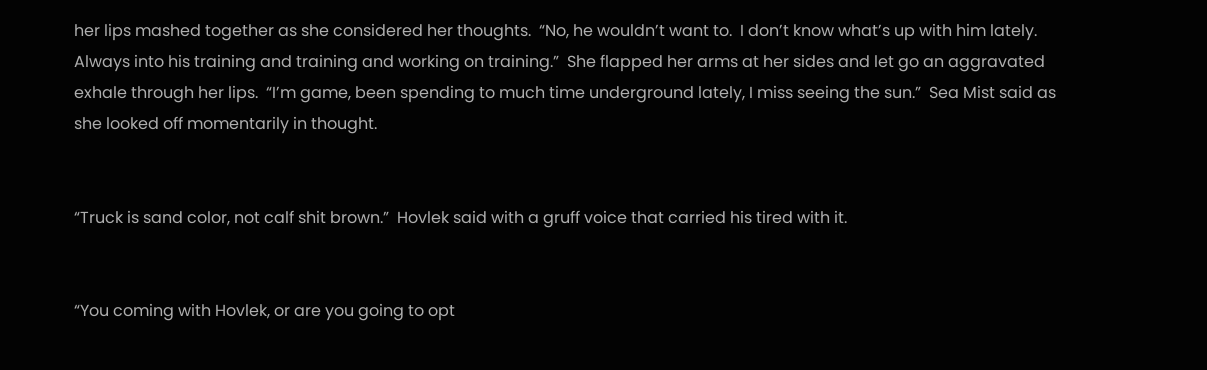her lips mashed together as she considered her thoughts.  “No, he wouldn’t want to.  I don’t know what’s up with him lately.  Always into his training and training and working on training.”  She flapped her arms at her sides and let go an aggravated exhale through her lips.  “I’m game, been spending to much time underground lately, I miss seeing the sun.”  Sea Mist said as she looked off momentarily in thought.


“Truck is sand color, not calf shit brown.”  Hovlek said with a gruff voice that carried his tired with it.


“You coming with Hovlek, or are you going to opt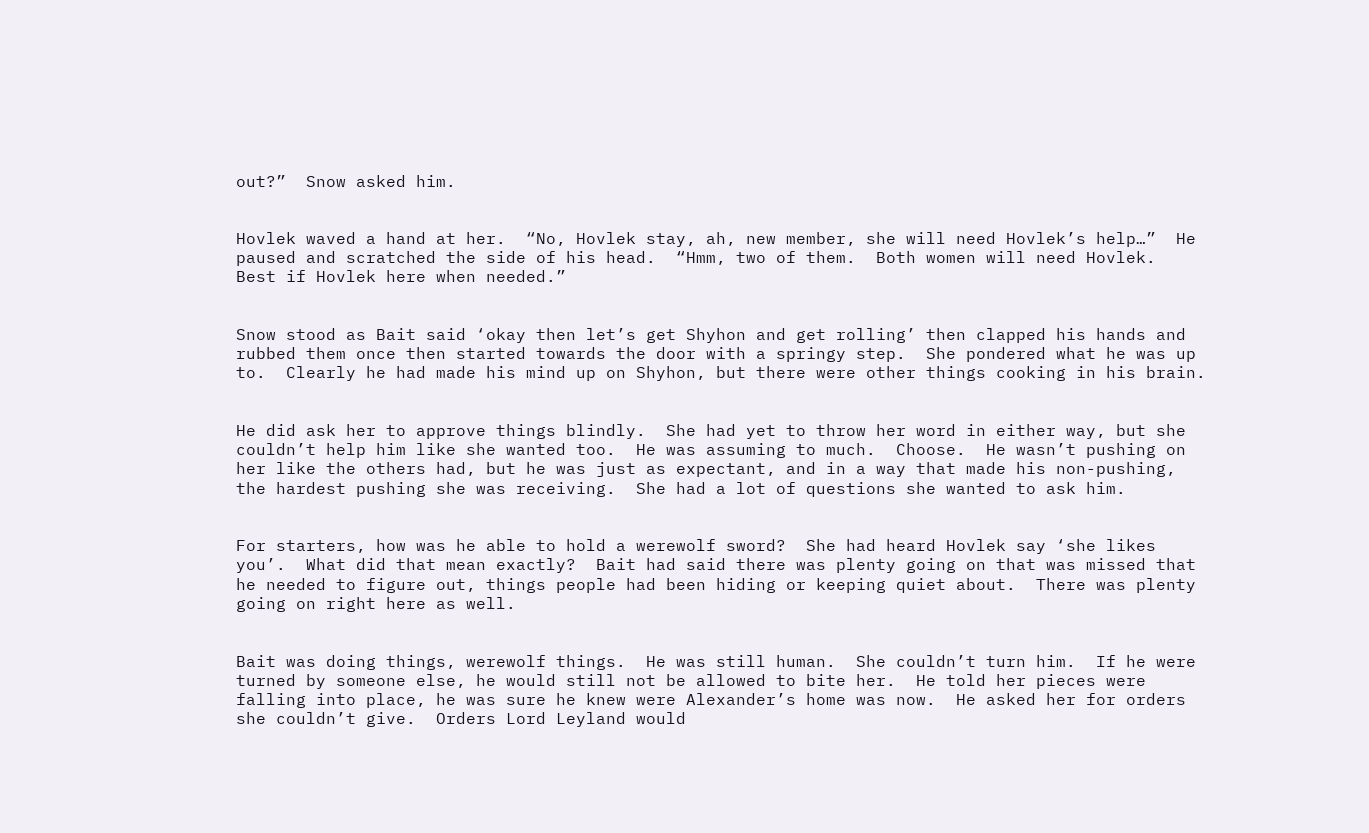out?”  Snow asked him.


Hovlek waved a hand at her.  “No, Hovlek stay, ah, new member, she will need Hovlek’s help…”  He paused and scratched the side of his head.  “Hmm, two of them.  Both women will need Hovlek.  Best if Hovlek here when needed.”


Snow stood as Bait said ‘okay then let’s get Shyhon and get rolling’ then clapped his hands and rubbed them once then started towards the door with a springy step.  She pondered what he was up to.  Clearly he had made his mind up on Shyhon, but there were other things cooking in his brain.


He did ask her to approve things blindly.  She had yet to throw her word in either way, but she couldn’t help him like she wanted too.  He was assuming to much.  Choose.  He wasn’t pushing on her like the others had, but he was just as expectant, and in a way that made his non-pushing, the hardest pushing she was receiving.  She had a lot of questions she wanted to ask him.


For starters, how was he able to hold a werewolf sword?  She had heard Hovlek say ‘she likes you’.  What did that mean exactly?  Bait had said there was plenty going on that was missed that he needed to figure out, things people had been hiding or keeping quiet about.  There was plenty going on right here as well.


Bait was doing things, werewolf things.  He was still human.  She couldn’t turn him.  If he were turned by someone else, he would still not be allowed to bite her.  He told her pieces were falling into place, he was sure he knew were Alexander’s home was now.  He asked her for orders she couldn’t give.  Orders Lord Leyland would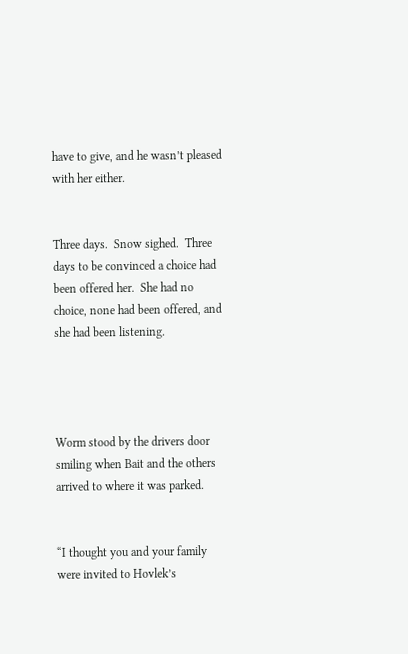have to give, and he wasn’t pleased with her either.


Three days.  Snow sighed.  Three days to be convinced a choice had been offered her.  She had no choice, none had been offered, and she had been listening.




Worm stood by the drivers door smiling when Bait and the others arrived to where it was parked.


“I thought you and your family were invited to Hovlek’s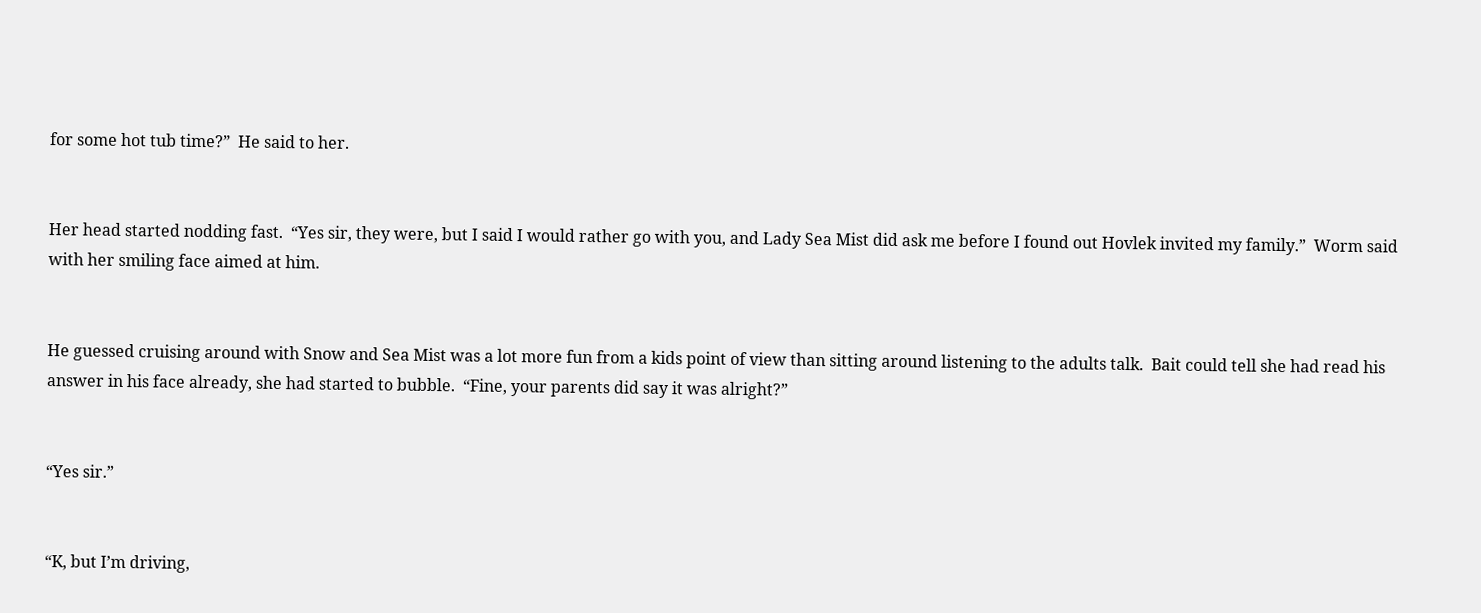for some hot tub time?”  He said to her.


Her head started nodding fast.  “Yes sir, they were, but I said I would rather go with you, and Lady Sea Mist did ask me before I found out Hovlek invited my family.”  Worm said with her smiling face aimed at him.


He guessed cruising around with Snow and Sea Mist was a lot more fun from a kids point of view than sitting around listening to the adults talk.  Bait could tell she had read his answer in his face already, she had started to bubble.  “Fine, your parents did say it was alright?”


“Yes sir.”


“K, but I’m driving,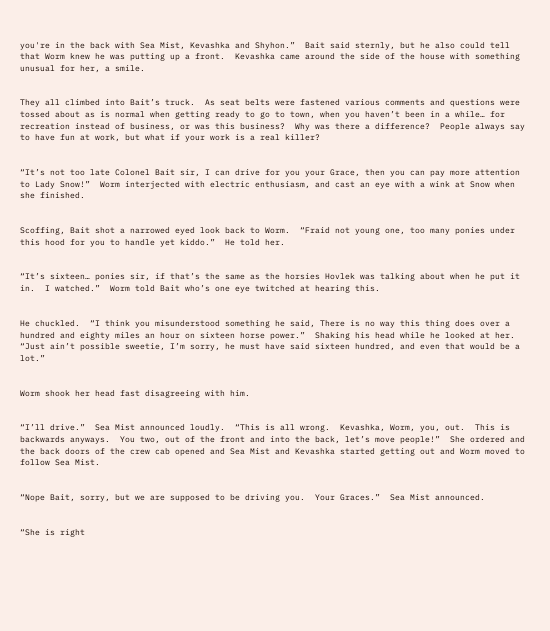you're in the back with Sea Mist, Kevashka and Shyhon.”  Bait said sternly, but he also could tell that Worm knew he was putting up a front.  Kevashka came around the side of the house with something unusual for her, a smile.


They all climbed into Bait’s truck.  As seat belts were fastened various comments and questions were tossed about as is normal when getting ready to go to town, when you haven’t been in a while… for recreation instead of business, or was this business?  Why was there a difference?  People always say to have fun at work, but what if your work is a real killer?


“It’s not too late Colonel Bait sir, I can drive for you your Grace, then you can pay more attention to Lady Snow!”  Worm interjected with electric enthusiasm, and cast an eye with a wink at Snow when she finished.


Scoffing, Bait shot a narrowed eyed look back to Worm.  “Fraid not young one, too many ponies under this hood for you to handle yet kiddo.”  He told her.


“It’s sixteen… ponies sir, if that’s the same as the horsies Hovlek was talking about when he put it in.  I watched.”  Worm told Bait who’s one eye twitched at hearing this.


He chuckled.  “I think you misunderstood something he said, There is no way this thing does over a hundred and eighty miles an hour on sixteen horse power.”  Shaking his head while he looked at her.  “Just ain’t possible sweetie, I’m sorry, he must have said sixteen hundred, and even that would be a lot.”


Worm shook her head fast disagreeing with him.


“I’ll drive.”  Sea Mist announced loudly.  “This is all wrong.  Kevashka, Worm, you, out.  This is backwards anyways.  You two, out of the front and into the back, let’s move people!”  She ordered and the back doors of the crew cab opened and Sea Mist and Kevashka started getting out and Worm moved to follow Sea Mist.


“Nope Bait, sorry, but we are supposed to be driving you.  Your Graces.”  Sea Mist announced.


“She is right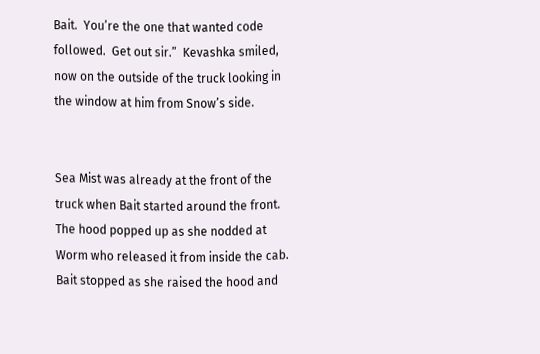Bait.  You’re the one that wanted code followed.  Get out sir.”  Kevashka smiled, now on the outside of the truck looking in the window at him from Snow’s side.


Sea Mist was already at the front of the truck when Bait started around the front.  The hood popped up as she nodded at Worm who released it from inside the cab.  Bait stopped as she raised the hood and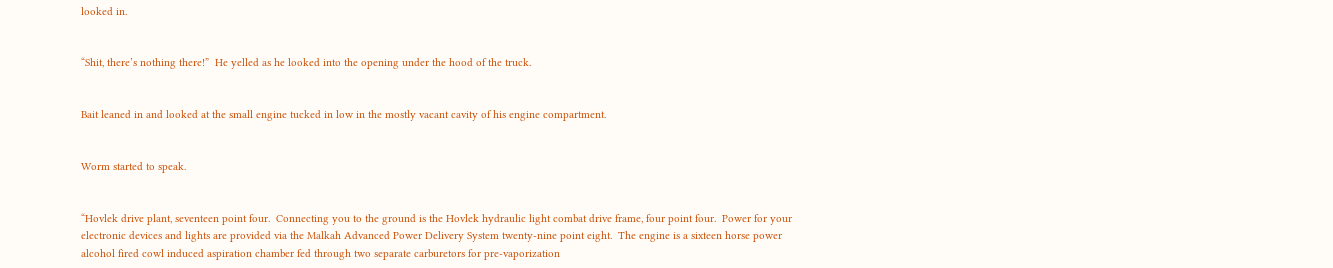looked in.


“Shit, there’s nothing there!”  He yelled as he looked into the opening under the hood of the truck.


Bait leaned in and looked at the small engine tucked in low in the mostly vacant cavity of his engine compartment.


Worm started to speak.


“Hovlek drive plant, seventeen point four.  Connecting you to the ground is the Hovlek hydraulic light combat drive frame, four point four.  Power for your electronic devices and lights are provided via the Malkah Advanced Power Delivery System twenty-nine point eight.  The engine is a sixteen horse power alcohol fired cowl induced aspiration chamber fed through two separate carburetors for pre-vaporization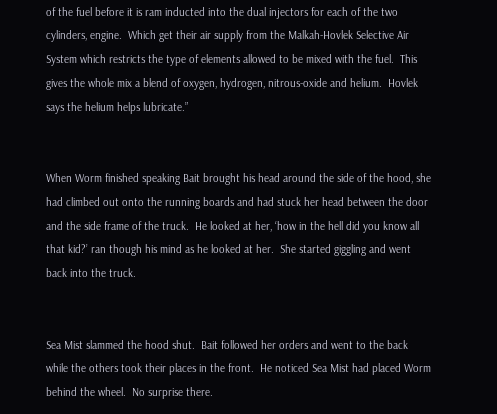of the fuel before it is ram inducted into the dual injectors for each of the two cylinders, engine.  Which get their air supply from the Malkah-Hovlek Selective Air System which restricts the type of elements allowed to be mixed with the fuel.  This gives the whole mix a blend of oxygen, hydrogen, nitrous-oxide and helium.  Hovlek says the helium helps lubricate.”


When Worm finished speaking Bait brought his head around the side of the hood, she had climbed out onto the running boards and had stuck her head between the door and the side frame of the truck.  He looked at her, ‘how in the hell did you know all that kid?’ ran though his mind as he looked at her.  She started giggling and went back into the truck.


Sea Mist slammed the hood shut.  Bait followed her orders and went to the back while the others took their places in the front.  He noticed Sea Mist had placed Worm behind the wheel.  No surprise there.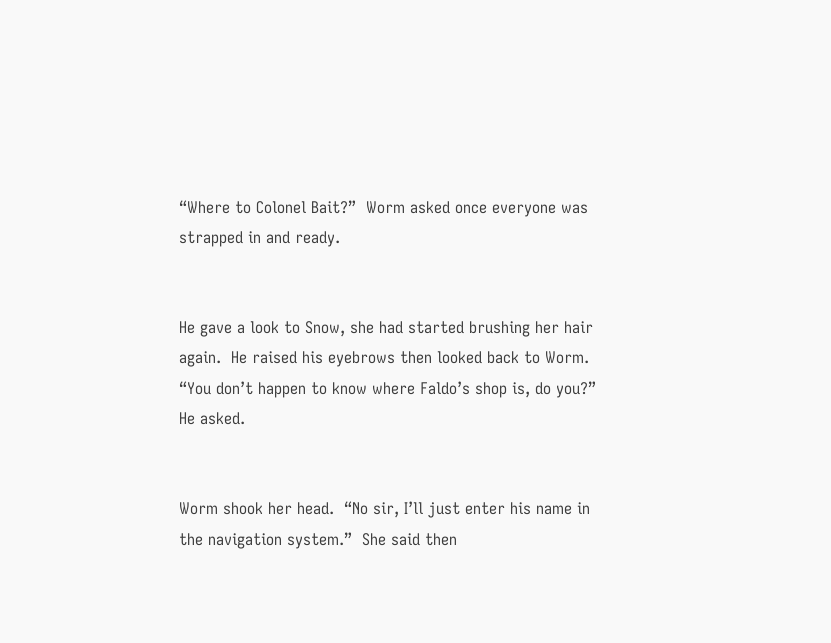“Where to Colonel Bait?”  Worm asked once everyone was strapped in and ready.


He gave a look to Snow, she had started brushing her hair again.  He raised his eyebrows then looked back to Worm.  “You don’t happen to know where Faldo’s shop is, do you?”  He asked.


Worm shook her head.  “No sir, I’ll just enter his name in the navigation system.”  She said then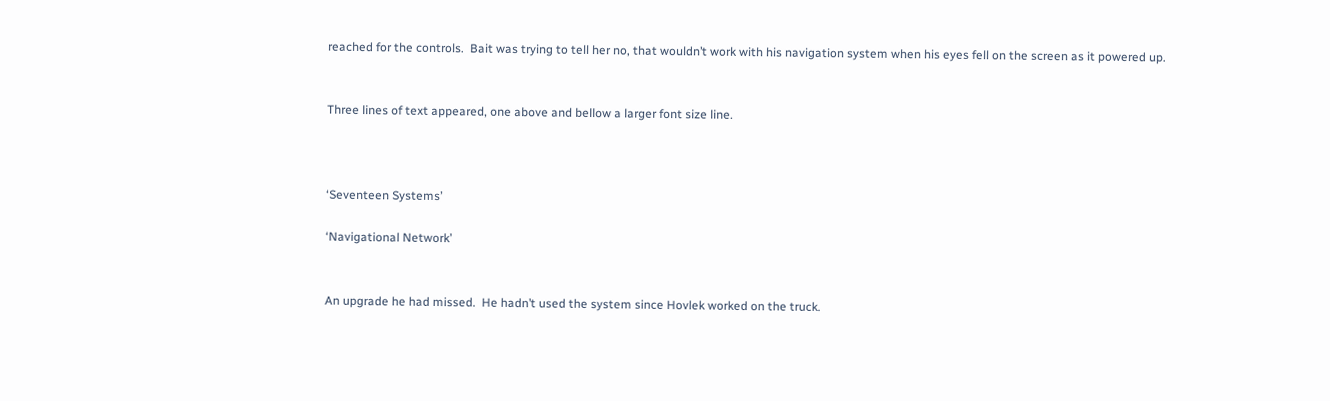reached for the controls.  Bait was trying to tell her no, that wouldn’t work with his navigation system when his eyes fell on the screen as it powered up.


Three lines of text appeared, one above and bellow a larger font size line.



‘Seventeen Systems’

‘Navigational Network’


An upgrade he had missed.  He hadn’t used the system since Hovlek worked on the truck.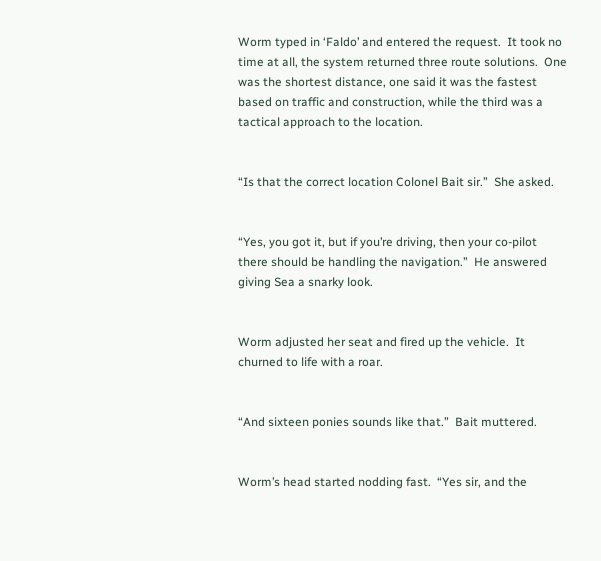Worm typed in ‘Faldo’ and entered the request.  It took no time at all, the system returned three route solutions.  One was the shortest distance, one said it was the fastest based on traffic and construction, while the third was a tactical approach to the location.


“Is that the correct location Colonel Bait sir.”  She asked.


“Yes, you got it, but if you’re driving, then your co-pilot there should be handling the navigation.”  He answered giving Sea a snarky look.


Worm adjusted her seat and fired up the vehicle.  It churned to life with a roar.


“And sixteen ponies sounds like that.”  Bait muttered.


Worm’s head started nodding fast.  “Yes sir, and the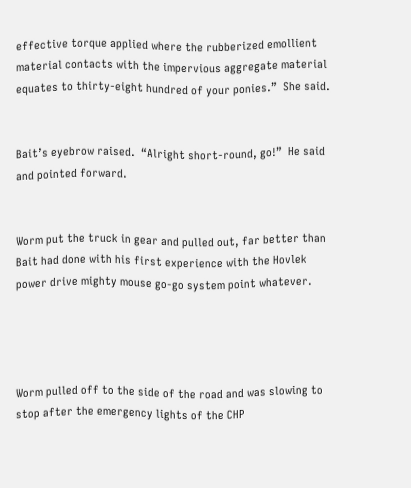effective torque applied where the rubberized emollient material contacts with the impervious aggregate material equates to thirty-eight hundred of your ponies.”  She said.


Bait’s eyebrow raised.  “Alright short-round, go!”  He said and pointed forward.


Worm put the truck in gear and pulled out, far better than Bait had done with his first experience with the Hovlek power drive mighty mouse go-go system point whatever.




Worm pulled off to the side of the road and was slowing to stop after the emergency lights of the CHP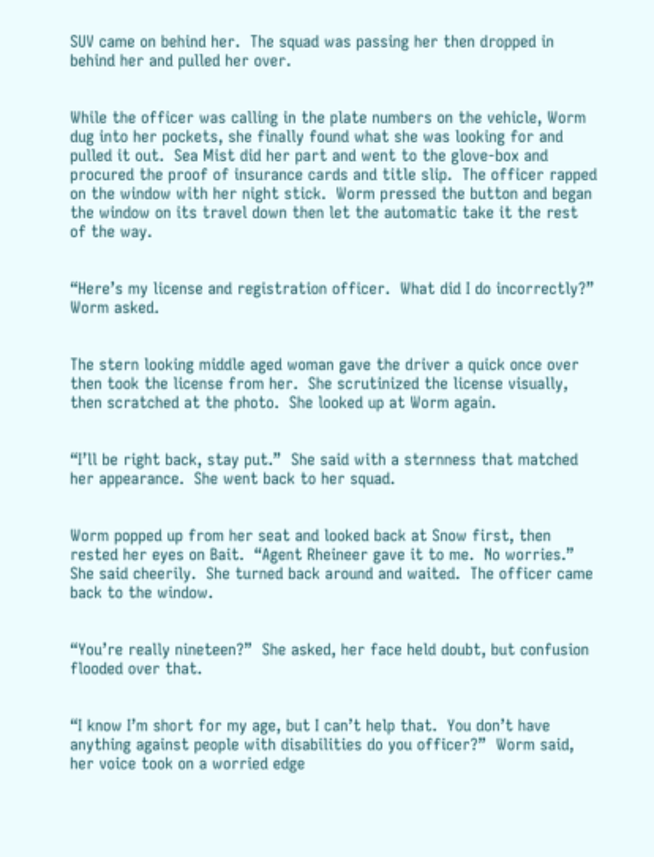SUV came on behind her.  The squad was passing her then dropped in behind her and pulled her over.


While the officer was calling in the plate numbers on the vehicle, Worm dug into her pockets, she finally found what she was looking for and pulled it out.  Sea Mist did her part and went to the glove-box and procured the proof of insurance cards and title slip.  The officer rapped on the window with her night stick.  Worm pressed the button and began the window on its travel down then let the automatic take it the rest of the way.


“Here’s my license and registration officer.  What did I do incorrectly?”  Worm asked.


The stern looking middle aged woman gave the driver a quick once over then took the license from her.  She scrutinized the license visually, then scratched at the photo.  She looked up at Worm again.


“I’ll be right back, stay put.”  She said with a sternness that matched her appearance.  She went back to her squad.


Worm popped up from her seat and looked back at Snow first, then rested her eyes on Bait.  “Agent Rheineer gave it to me.  No worries.”  She said cheerily.  She turned back around and waited.  The officer came back to the window.


“You’re really nineteen?”  She asked, her face held doubt, but confusion flooded over that.


“I know I’m short for my age, but I can’t help that.  You don’t have anything against people with disabilities do you officer?”  Worm said, her voice took on a worried edge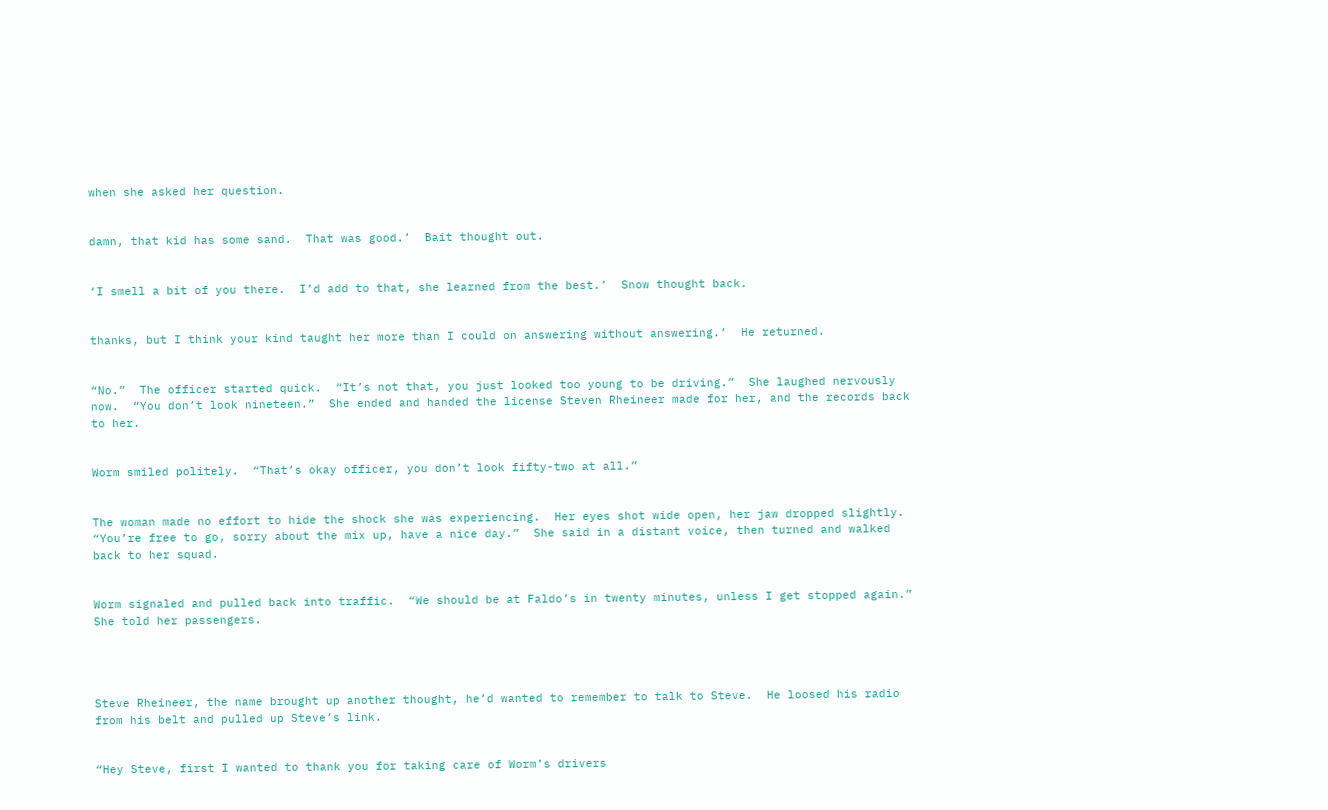when she asked her question.


damn, that kid has some sand.  That was good.’  Bait thought out.


‘I smell a bit of you there.  I’d add to that, she learned from the best.’  Snow thought back.


thanks, but I think your kind taught her more than I could on answering without answering.’  He returned.


“No.”  The officer started quick.  “It’s not that, you just looked too young to be driving.”  She laughed nervously now.  “You don’t look nineteen.”  She ended and handed the license Steven Rheineer made for her, and the records back to her.


Worm smiled politely.  “That’s okay officer, you don’t look fifty-two at all.”


The woman made no effort to hide the shock she was experiencing.  Her eyes shot wide open, her jaw dropped slightly.  “You’re free to go, sorry about the mix up, have a nice day.”  She said in a distant voice, then turned and walked back to her squad.


Worm signaled and pulled back into traffic.  “We should be at Faldo’s in twenty minutes, unless I get stopped again.”  She told her passengers.




Steve Rheineer, the name brought up another thought, he’d wanted to remember to talk to Steve.  He loosed his radio from his belt and pulled up Steve’s link.


“Hey Steve, first I wanted to thank you for taking care of Worm’s drivers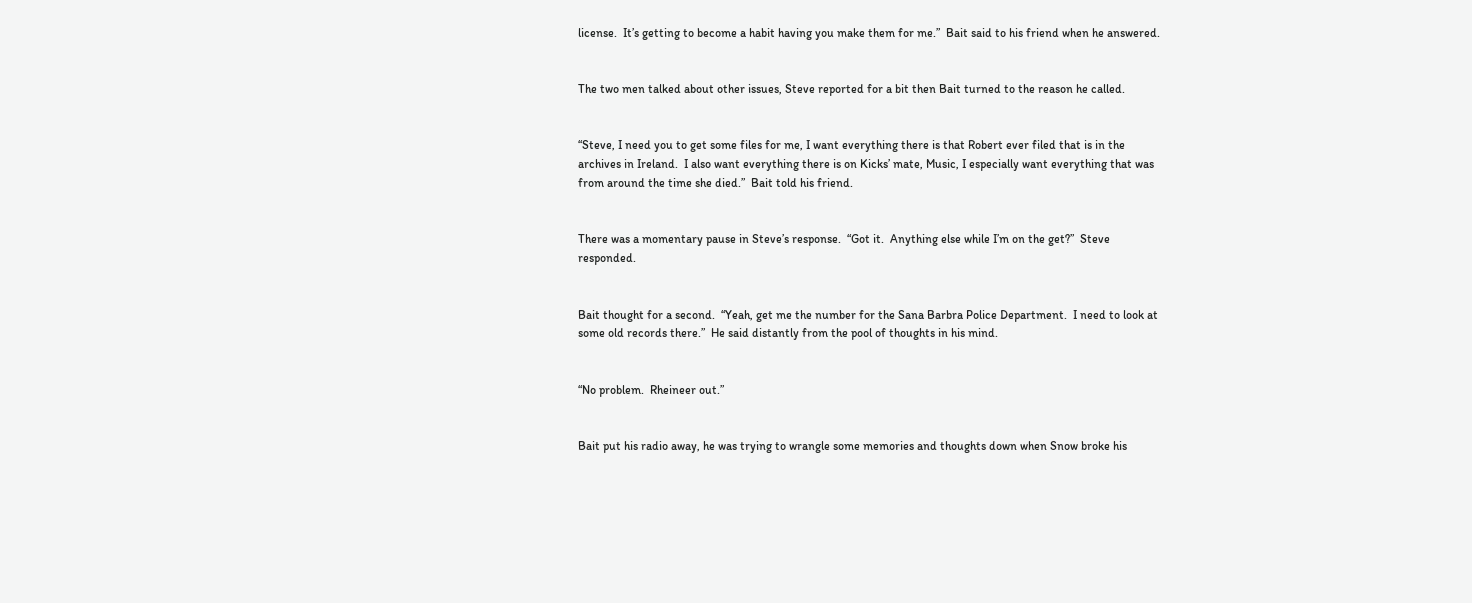license.  It’s getting to become a habit having you make them for me.”  Bait said to his friend when he answered.


The two men talked about other issues, Steve reported for a bit then Bait turned to the reason he called.


“Steve, I need you to get some files for me, I want everything there is that Robert ever filed that is in the archives in Ireland.  I also want everything there is on Kicks’ mate, Music, I especially want everything that was from around the time she died.”  Bait told his friend.


There was a momentary pause in Steve’s response.  “Got it.  Anything else while I’m on the get?”  Steve responded.


Bait thought for a second.  “Yeah, get me the number for the Sana Barbra Police Department.  I need to look at some old records there.”  He said distantly from the pool of thoughts in his mind.


“No problem.  Rheineer out.”


Bait put his radio away, he was trying to wrangle some memories and thoughts down when Snow broke his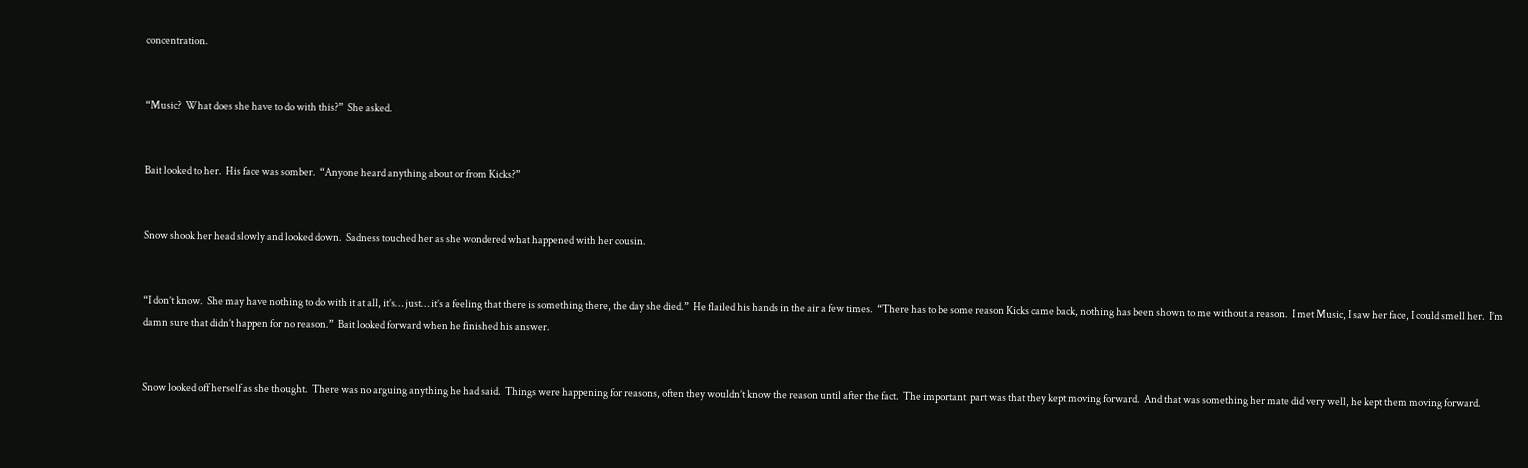concentration.


“Music?  What does she have to do with this?”  She asked.


Bait looked to her.  His face was somber.  “Anyone heard anything about or from Kicks?”


Snow shook her head slowly and looked down.  Sadness touched her as she wondered what happened with her cousin.


“I don’t know.  She may have nothing to do with it at all, it’s… just… it’s a feeling that there is something there, the day she died.”  He flailed his hands in the air a few times.  “There has to be some reason Kicks came back, nothing has been shown to me without a reason.  I met Music, I saw her face, I could smell her.  I’m damn sure that didn’t happen for no reason.”  Bait looked forward when he finished his answer.


Snow looked off herself as she thought.  There was no arguing anything he had said.  Things were happening for reasons, often they wouldn’t know the reason until after the fact.  The important  part was that they kept moving forward.  And that was something her mate did very well, he kept them moving forward.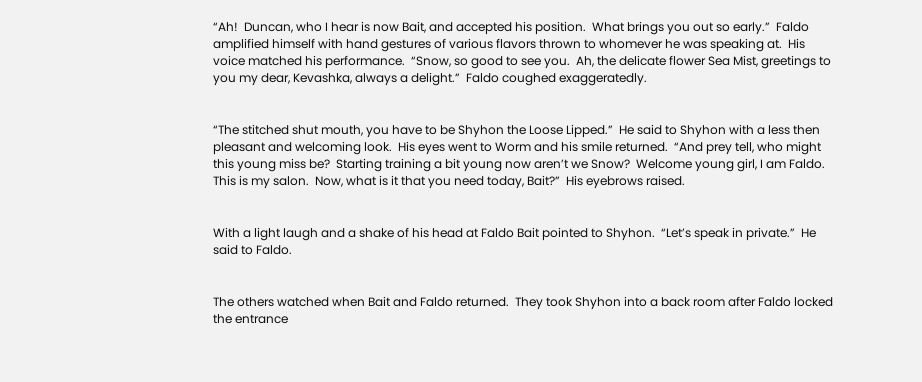“Ah!  Duncan, who I hear is now Bait, and accepted his position.  What brings you out so early.”  Faldo amplified himself with hand gestures of various flavors thrown to whomever he was speaking at.  His voice matched his performance.  “Snow, so good to see you.  Ah, the delicate flower Sea Mist, greetings to you my dear, Kevashka, always a delight.”  Faldo coughed exaggeratedly.


“The stitched shut mouth, you have to be Shyhon the Loose Lipped.”  He said to Shyhon with a less then pleasant and welcoming look.  His eyes went to Worm and his smile returned.  “And prey tell, who might this young miss be?  Starting training a bit young now aren’t we Snow?  Welcome young girl, I am Faldo.  This is my salon.  Now, what is it that you need today, Bait?”  His eyebrows raised.


With a light laugh and a shake of his head at Faldo Bait pointed to Shyhon.  “Let’s speak in private.”  He said to Faldo.


The others watched when Bait and Faldo returned.  They took Shyhon into a back room after Faldo locked the entrance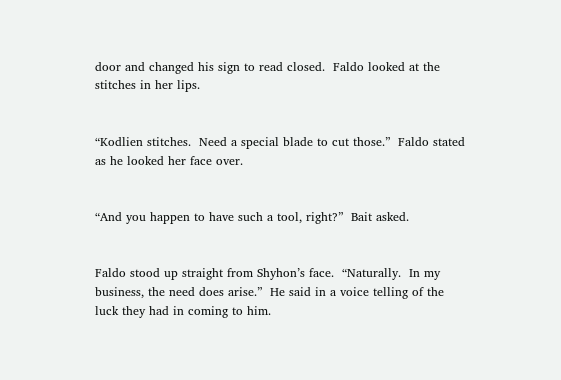door and changed his sign to read closed.  Faldo looked at the stitches in her lips.


“Kodlien stitches.  Need a special blade to cut those.”  Faldo stated as he looked her face over.


“And you happen to have such a tool, right?”  Bait asked.


Faldo stood up straight from Shyhon’s face.  “Naturally.  In my business, the need does arise.”  He said in a voice telling of the luck they had in coming to him.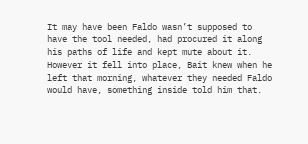It may have been Faldo wasn’t supposed to have the tool needed, had procured it along his paths of life and kept mute about it.  However it fell into place, Bait knew when he left that morning, whatever they needed Faldo would have, something inside told him that.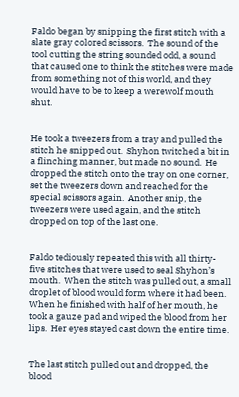Faldo began by snipping the first stitch with a slate gray colored scissors.  The sound of the tool cutting the string sounded odd, a sound that caused one to think the stitches were made from something not of this world, and they would have to be to keep a werewolf mouth shut.


He took a tweezers from a tray and pulled the stitch he snipped out.  Shyhon twitched a bit in a flinching manner, but made no sound.  He dropped the stitch onto the tray on one corner, set the tweezers down and reached for the special scissors again.  Another snip, the tweezers were used again, and the stitch dropped on top of the last one.


Faldo tediously repeated this with all thirty-five stitches that were used to seal Shyhon’s mouth.  When the stitch was pulled out, a small droplet of blood would form where it had been.  When he finished with half of her mouth, he took a gauze pad and wiped the blood from her lips.  Her eyes stayed cast down the entire time.


The last stitch pulled out and dropped, the blood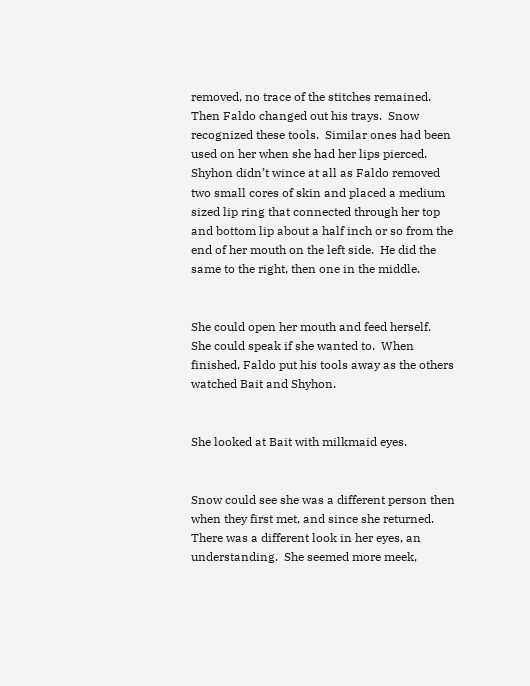removed, no trace of the stitches remained.  Then Faldo changed out his trays.  Snow recognized these tools.  Similar ones had been used on her when she had her lips pierced.  Shyhon didn’t wince at all as Faldo removed two small cores of skin and placed a medium sized lip ring that connected through her top and bottom lip about a half inch or so from the end of her mouth on the left side.  He did the same to the right, then one in the middle.


She could open her mouth and feed herself.  She could speak if she wanted to.  When finished, Faldo put his tools away as the others watched Bait and Shyhon.


She looked at Bait with milkmaid eyes.


Snow could see she was a different person then when they first met, and since she returned.  There was a different look in her eyes, an understanding.  She seemed more meek,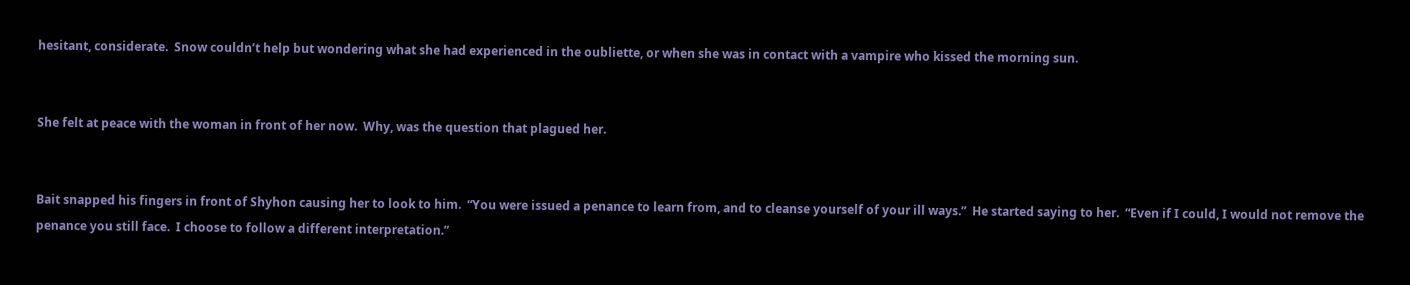hesitant, considerate.  Snow couldn’t help but wondering what she had experienced in the oubliette, or when she was in contact with a vampire who kissed the morning sun.


She felt at peace with the woman in front of her now.  Why, was the question that plagued her.


Bait snapped his fingers in front of Shyhon causing her to look to him.  “You were issued a penance to learn from, and to cleanse yourself of your ill ways.”  He started saying to her.  “Even if I could, I would not remove the penance you still face.  I choose to follow a different interpretation.”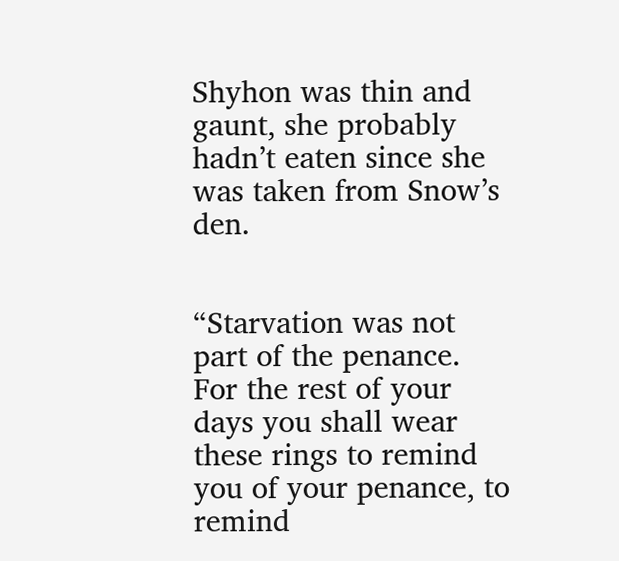Shyhon was thin and gaunt, she probably hadn’t eaten since she was taken from Snow’s den.


“Starvation was not part of the penance.  For the rest of your days you shall wear these rings to remind you of your penance, to remind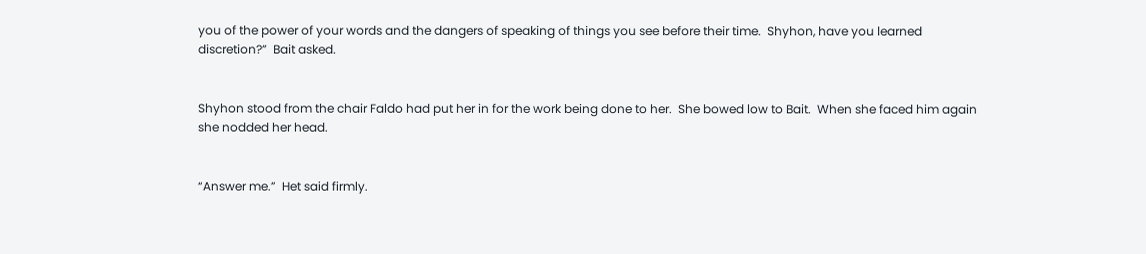you of the power of your words and the dangers of speaking of things you see before their time.  Shyhon, have you learned discretion?”  Bait asked.


Shyhon stood from the chair Faldo had put her in for the work being done to her.  She bowed low to Bait.  When she faced him again she nodded her head.


“Answer me.”  Het said firmly.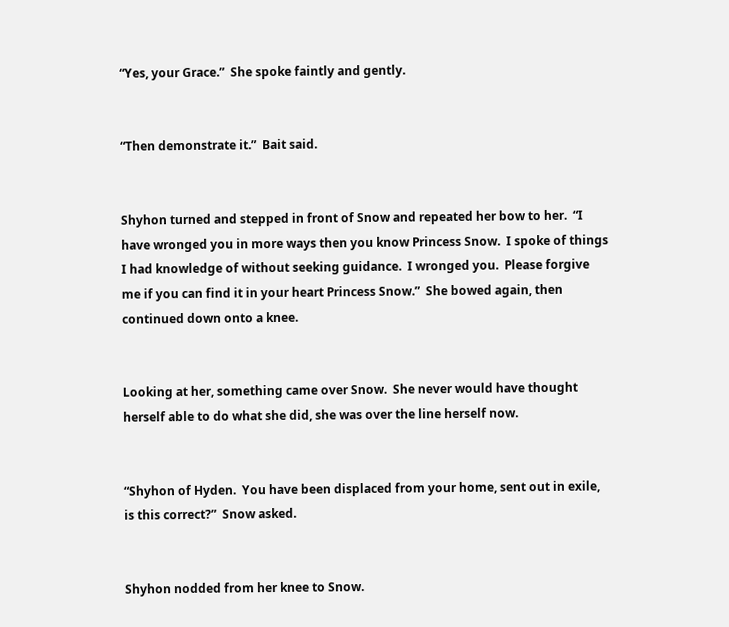“Yes, your Grace.”  She spoke faintly and gently.


“Then demonstrate it.”  Bait said.


Shyhon turned and stepped in front of Snow and repeated her bow to her.  “I have wronged you in more ways then you know Princess Snow.  I spoke of things I had knowledge of without seeking guidance.  I wronged you.  Please forgive me if you can find it in your heart Princess Snow.”  She bowed again, then continued down onto a knee.


Looking at her, something came over Snow.  She never would have thought herself able to do what she did, she was over the line herself now.


“Shyhon of Hyden.  You have been displaced from your home, sent out in exile, is this correct?”  Snow asked.


Shyhon nodded from her knee to Snow.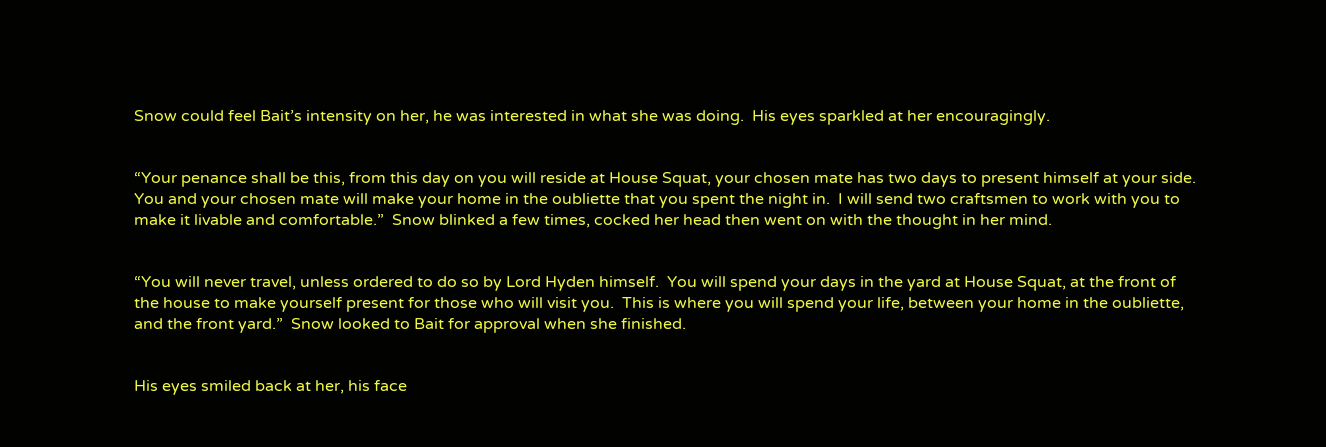Snow could feel Bait’s intensity on her, he was interested in what she was doing.  His eyes sparkled at her encouragingly.


“Your penance shall be this, from this day on you will reside at House Squat, your chosen mate has two days to present himself at your side.  You and your chosen mate will make your home in the oubliette that you spent the night in.  I will send two craftsmen to work with you to make it livable and comfortable.”  Snow blinked a few times, cocked her head then went on with the thought in her mind.


“You will never travel, unless ordered to do so by Lord Hyden himself.  You will spend your days in the yard at House Squat, at the front of the house to make yourself present for those who will visit you.  This is where you will spend your life, between your home in the oubliette, and the front yard.”  Snow looked to Bait for approval when she finished.


His eyes smiled back at her, his face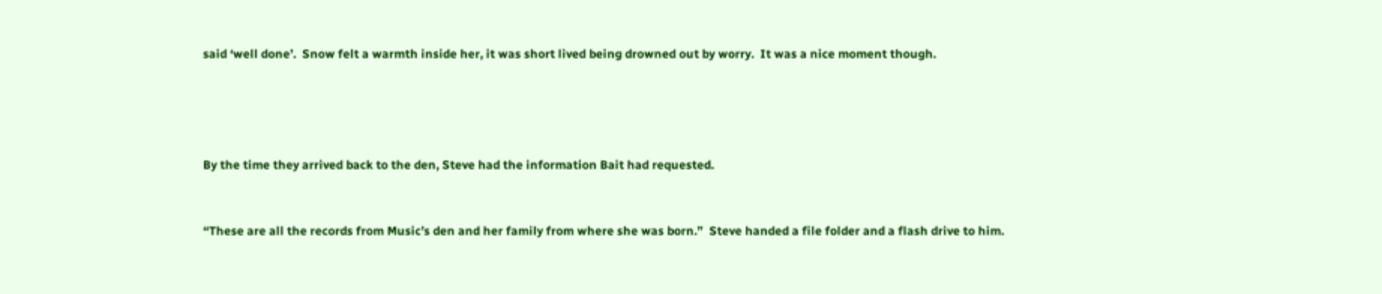said ‘well done’.  Snow felt a warmth inside her, it was short lived being drowned out by worry.  It was a nice moment though.




By the time they arrived back to the den, Steve had the information Bait had requested.


“These are all the records from Music’s den and her family from where she was born.”  Steve handed a file folder and a flash drive to him.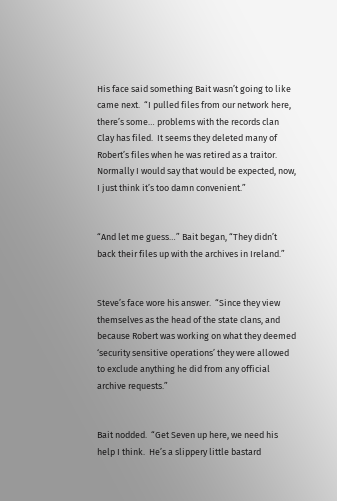His face said something Bait wasn’t going to like came next.  “I pulled files from our network here, there’s some… problems with the records clan Clay has filed.  It seems they deleted many of Robert’s files when he was retired as a traitor.  Normally I would say that would be expected, now, I just think it’s too damn convenient.”


“And let me guess…” Bait began, “They didn’t back their files up with the archives in Ireland.”


Steve’s face wore his answer.  “Since they view themselves as the head of the state clans, and because Robert was working on what they deemed ‘security sensitive operations’ they were allowed to exclude anything he did from any official archive requests.”


Bait nodded.  “Get Seven up here, we need his help I think.  He’s a slippery little bastard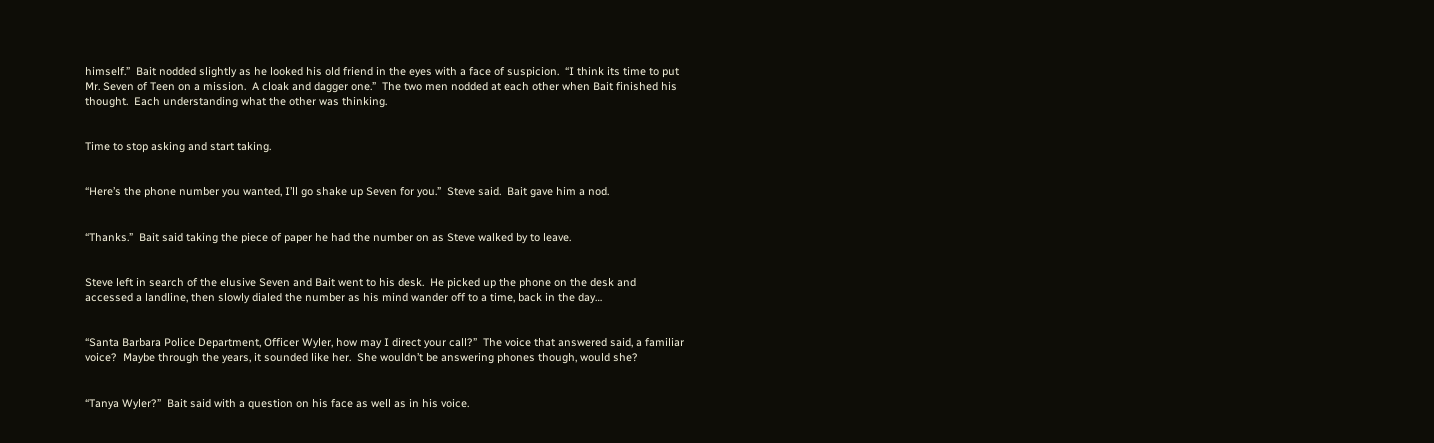himself.”  Bait nodded slightly as he looked his old friend in the eyes with a face of suspicion.  “I think its time to put Mr. Seven of Teen on a mission.  A cloak and dagger one.”  The two men nodded at each other when Bait finished his thought.  Each understanding what the other was thinking.


Time to stop asking and start taking.


“Here’s the phone number you wanted, I’ll go shake up Seven for you.”  Steve said.  Bait gave him a nod.


“Thanks.”  Bait said taking the piece of paper he had the number on as Steve walked by to leave.


Steve left in search of the elusive Seven and Bait went to his desk.  He picked up the phone on the desk and accessed a landline, then slowly dialed the number as his mind wander off to a time, back in the day…


“Santa Barbara Police Department, Officer Wyler, how may I direct your call?”  The voice that answered said, a familiar voice?  Maybe through the years, it sounded like her.  She wouldn’t be answering phones though, would she?


“Tanya Wyler?”  Bait said with a question on his face as well as in his voice.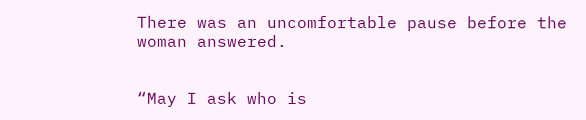There was an uncomfortable pause before the woman answered.


“May I ask who is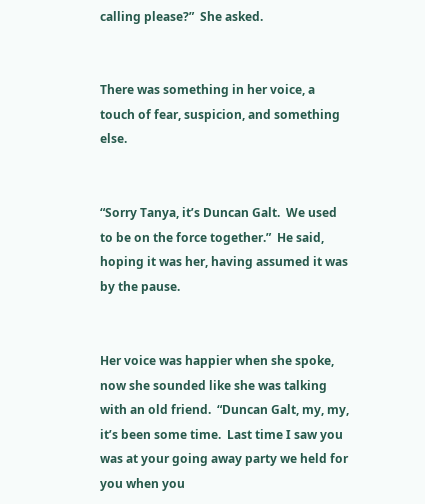calling please?”  She asked.


There was something in her voice, a touch of fear, suspicion, and something else.


“Sorry Tanya, it’s Duncan Galt.  We used to be on the force together.”  He said, hoping it was her, having assumed it was by the pause.


Her voice was happier when she spoke, now she sounded like she was talking with an old friend.  “Duncan Galt, my, my, it’s been some time.  Last time I saw you was at your going away party we held for you when you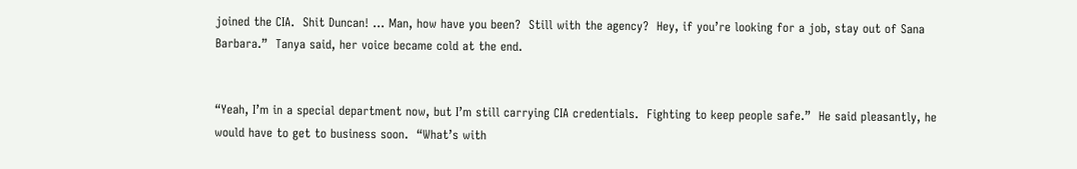joined the CIA.  Shit Duncan! … Man, how have you been?  Still with the agency?  Hey, if you’re looking for a job, stay out of Sana Barbara.”  Tanya said, her voice became cold at the end.


“Yeah, I’m in a special department now, but I’m still carrying CIA credentials.  Fighting to keep people safe.”  He said pleasantly, he would have to get to business soon.  “What’s with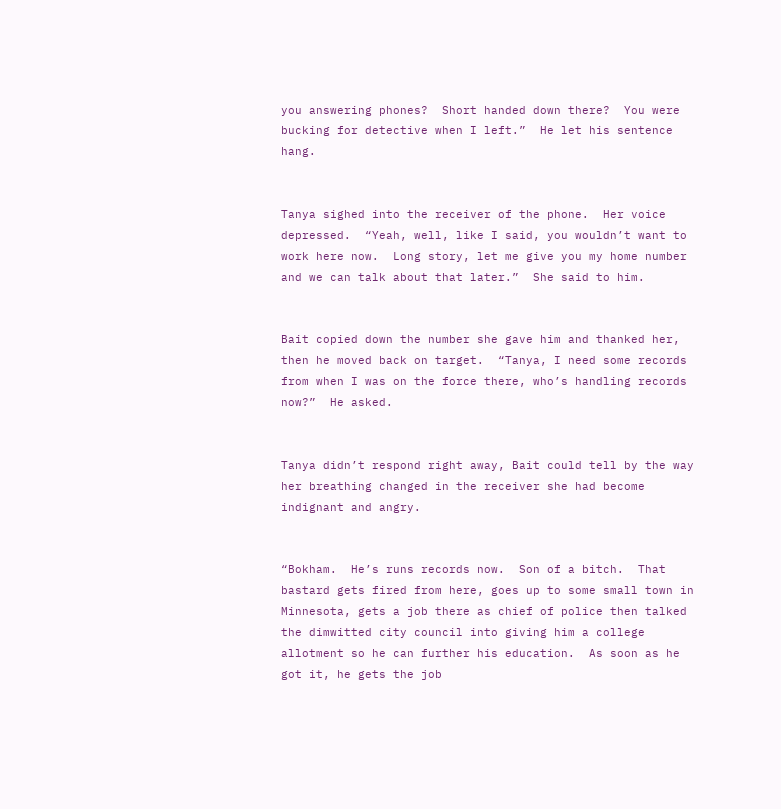you answering phones?  Short handed down there?  You were bucking for detective when I left.”  He let his sentence hang.


Tanya sighed into the receiver of the phone.  Her voice depressed.  “Yeah, well, like I said, you wouldn’t want to work here now.  Long story, let me give you my home number and we can talk about that later.”  She said to him.


Bait copied down the number she gave him and thanked her, then he moved back on target.  “Tanya, I need some records from when I was on the force there, who’s handling records now?”  He asked.


Tanya didn’t respond right away, Bait could tell by the way her breathing changed in the receiver she had become indignant and angry.


“Bokham.  He’s runs records now.  Son of a bitch.  That bastard gets fired from here, goes up to some small town in Minnesota, gets a job there as chief of police then talked the dimwitted city council into giving him a college allotment so he can further his education.  As soon as he got it, he gets the job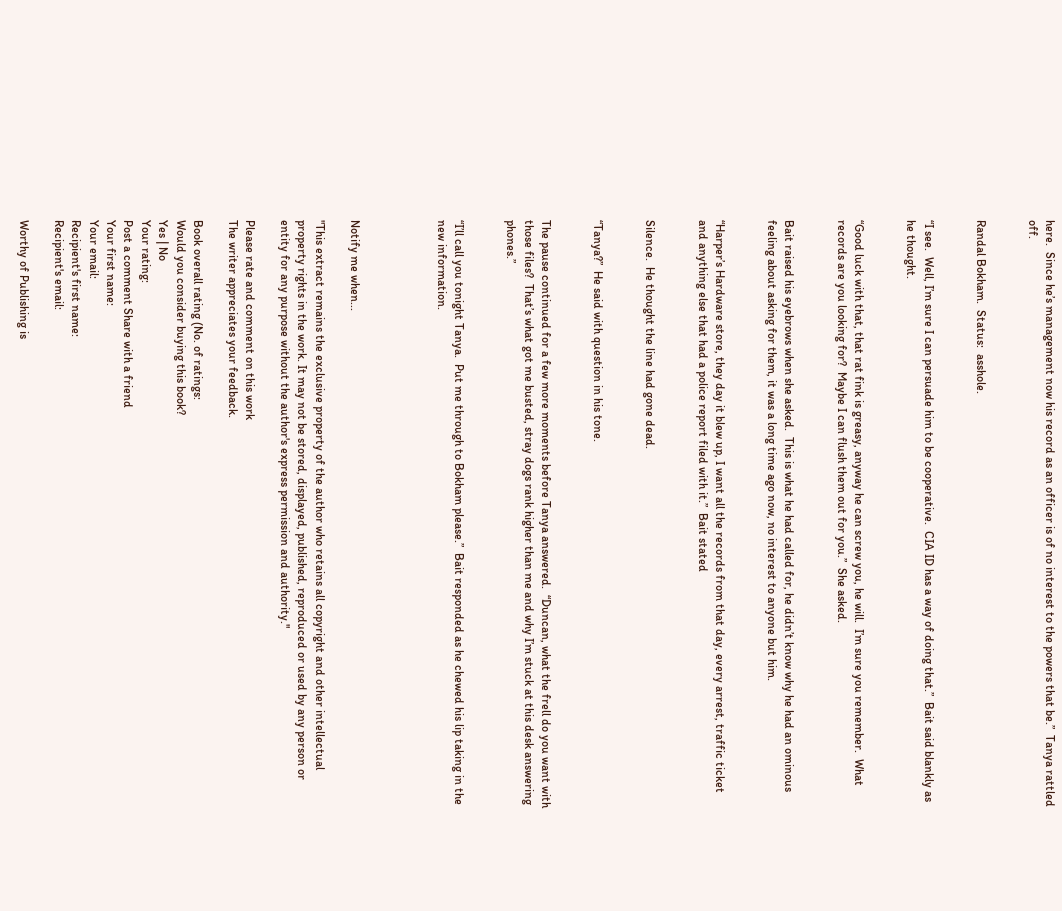here.  Since he’s management now his record as an officer is of no interest to the powers that be.”  Tanya rattled off.


Randal Bokham.  Status:  asshole.


“I see.  Well, I’m sure I can persuade him to be cooperative.  CIA ID has a way of doing that.”  Bait said blankly as he thought.


“Good luck with that, that rat fink is greasy, anyway he can screw you, he will.  I’m sure you remember.  What records are you looking for?  Maybe I can flush them out for you.”  She asked.


Bait raised his eyebrows when she asked.  This is what he had called for, he didn’t know why he had an ominous feeling about asking for them, it was a long time ago now, no interest to anyone but him.


“Harper’s Hardware store, they day it blew up, I want all the records from that day, every arrest, traffic ticket and anything else that had a police report filed with it.”  Bait stated


Silence.  He thought the line had gone dead.


“Tanya?”  He said with question in his tone.


The pause continued for a few more moments before Tanya answered.  “Duncan, what the frell do you want with those files?  That’s what got me busted, stray dogs rank higher than me and why I’m stuck at this desk answering phones.”


“I’ll call you tonight Tanya.  Put me through to Bokham please.”  Bait responded as he chewed his lip taking in the new information.




Notify me when...

"This extract remains the exclusive property of the author who retains all copyright and other intellectual property rights in the work. It may not be stored, displayed, published, reproduced or used by any person or entity for any purpose without the author's express permission and authority."

Please rate and comment on this work
The writer appreciates your feedback.

Book overall rating (No. of ratings:
Would you consider buying this book?
Yes | No
Your rating:
Post a comment Share with a friend
Your first name:
Your email:
Recipient's first name:
Recipient's email:

Worthy of Publishing is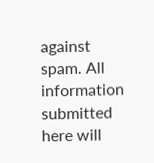against spam. All information submitted here will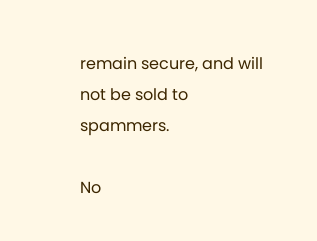remain secure, and will not be sold to spammers.

No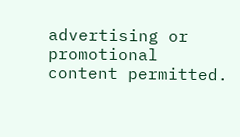advertising or promotional content permitted.